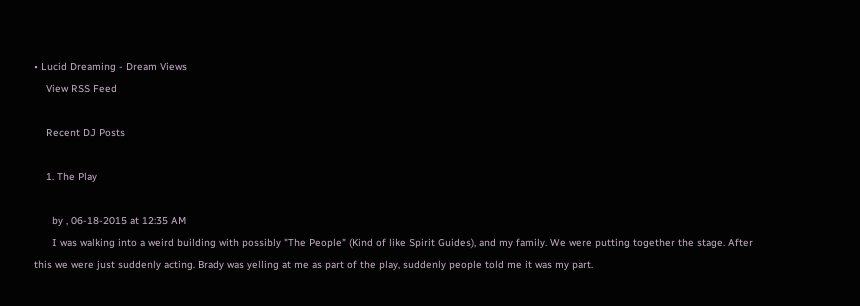• Lucid Dreaming - Dream Views
    View RSS Feed

    Recent DJ Posts

    1. The Play

      by , 06-18-2015 at 12:35 AM
      I was walking into a weird building with possibly "The People" (Kind of like Spirit Guides), and my family. We were putting together the stage. After this we were just suddenly acting. Brady was yelling at me as part of the play, suddenly people told me it was my part.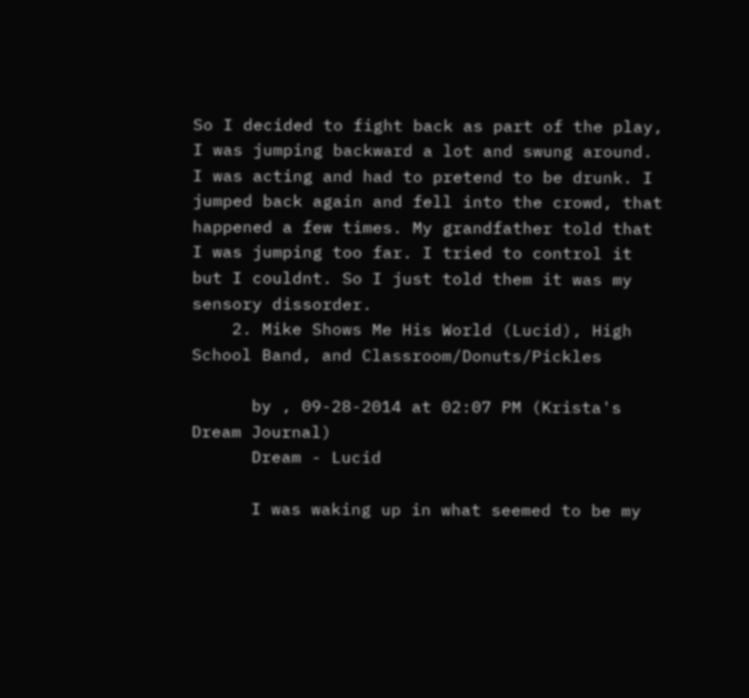So I decided to fight back as part of the play, I was jumping backward a lot and swung around. I was acting and had to pretend to be drunk. I jumped back again and fell into the crowd, that happened a few times. My grandfather told that I was jumping too far. I tried to control it but I couldnt. So I just told them it was my sensory dissorder.
    2. Mike Shows Me His World (Lucid), High School Band, and Classroom/Donuts/Pickles

      by , 09-28-2014 at 02:07 PM (Krista's Dream Journal)
      Dream - Lucid

      I was waking up in what seemed to be my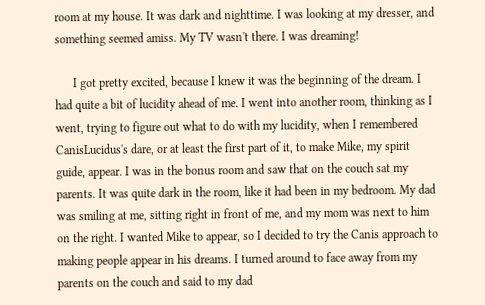room at my house. It was dark and nighttime. I was looking at my dresser, and something seemed amiss. My TV wasn't there. I was dreaming!

      I got pretty excited, because I knew it was the beginning of the dream. I had quite a bit of lucidity ahead of me. I went into another room, thinking as I went, trying to figure out what to do with my lucidity, when I remembered CanisLucidus's dare, or at least the first part of it, to make Mike, my spirit guide, appear. I was in the bonus room and saw that on the couch sat my parents. It was quite dark in the room, like it had been in my bedroom. My dad was smiling at me, sitting right in front of me, and my mom was next to him on the right. I wanted Mike to appear, so I decided to try the Canis approach to making people appear in his dreams. I turned around to face away from my parents on the couch and said to my dad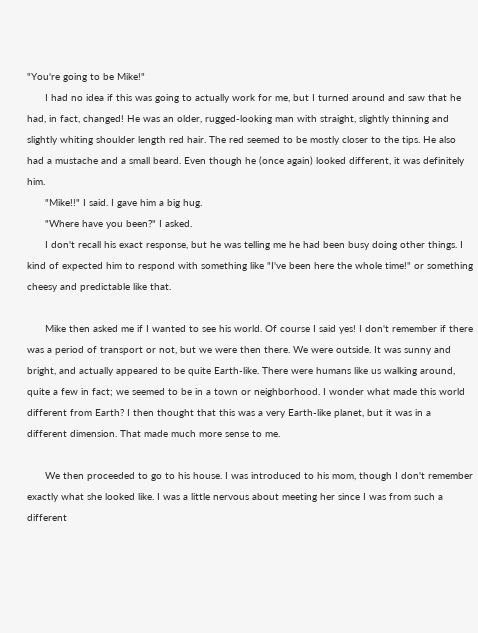"You're going to be Mike!"
      I had no idea if this was going to actually work for me, but I turned around and saw that he had, in fact, changed! He was an older, rugged-looking man with straight, slightly thinning and slightly whiting shoulder length red hair. The red seemed to be mostly closer to the tips. He also had a mustache and a small beard. Even though he (once again) looked different, it was definitely him.
      "Mike!!" I said. I gave him a big hug.
      "Where have you been?" I asked.
      I don't recall his exact response, but he was telling me he had been busy doing other things. I kind of expected him to respond with something like "I've been here the whole time!" or something cheesy and predictable like that.

      Mike then asked me if I wanted to see his world. Of course I said yes! I don't remember if there was a period of transport or not, but we were then there. We were outside. It was sunny and bright, and actually appeared to be quite Earth-like. There were humans like us walking around, quite a few in fact; we seemed to be in a town or neighborhood. I wonder what made this world different from Earth? I then thought that this was a very Earth-like planet, but it was in a different dimension. That made much more sense to me.

      We then proceeded to go to his house. I was introduced to his mom, though I don't remember exactly what she looked like. I was a little nervous about meeting her since I was from such a different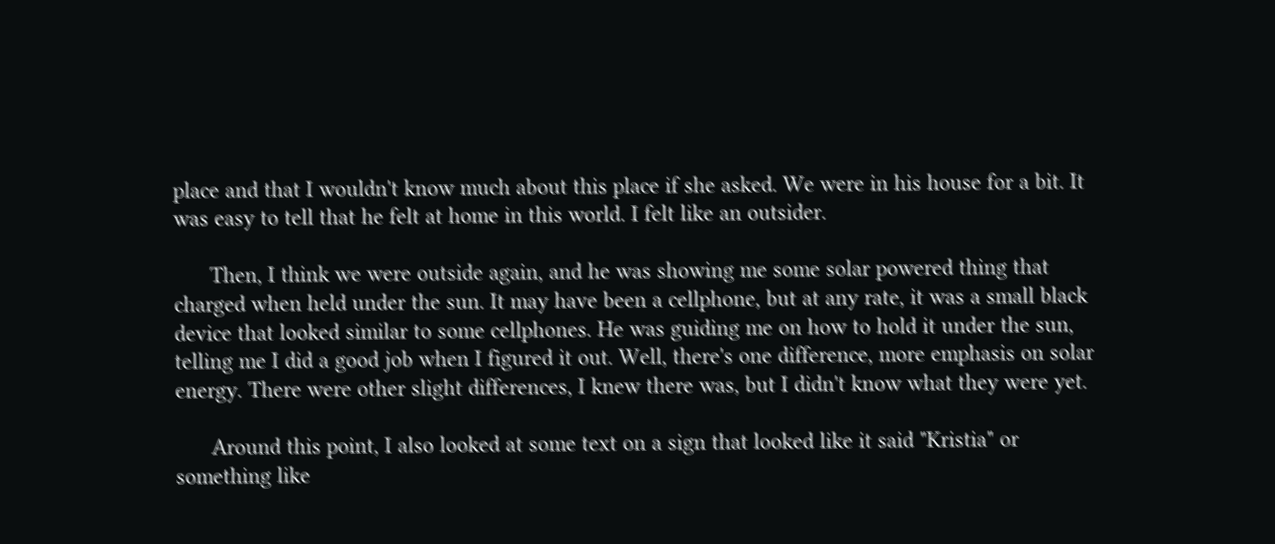place and that I wouldn't know much about this place if she asked. We were in his house for a bit. It was easy to tell that he felt at home in this world. I felt like an outsider.

      Then, I think we were outside again, and he was showing me some solar powered thing that charged when held under the sun. It may have been a cellphone, but at any rate, it was a small black device that looked similar to some cellphones. He was guiding me on how to hold it under the sun, telling me I did a good job when I figured it out. Well, there's one difference, more emphasis on solar energy. There were other slight differences, I knew there was, but I didn't know what they were yet.

      Around this point, I also looked at some text on a sign that looked like it said "Kristia" or something like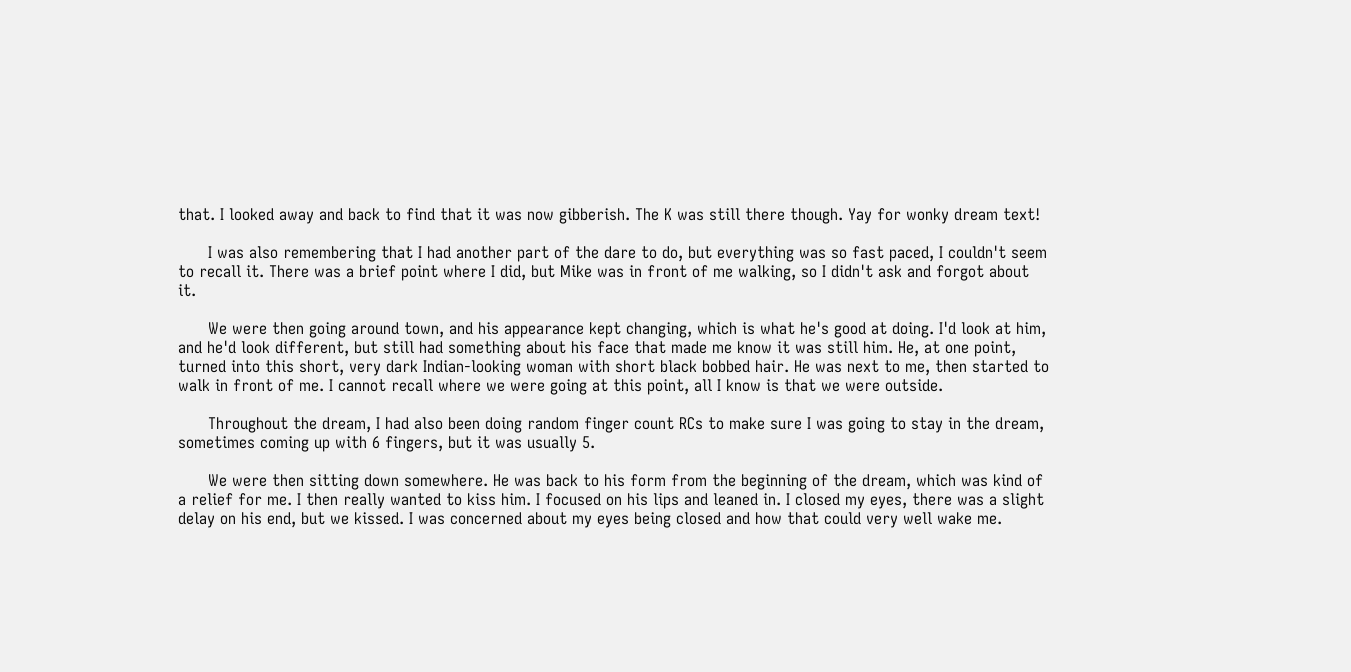that. I looked away and back to find that it was now gibberish. The K was still there though. Yay for wonky dream text!

      I was also remembering that I had another part of the dare to do, but everything was so fast paced, I couldn't seem to recall it. There was a brief point where I did, but Mike was in front of me walking, so I didn't ask and forgot about it.

      We were then going around town, and his appearance kept changing, which is what he's good at doing. I'd look at him, and he'd look different, but still had something about his face that made me know it was still him. He, at one point, turned into this short, very dark Indian-looking woman with short black bobbed hair. He was next to me, then started to walk in front of me. I cannot recall where we were going at this point, all I know is that we were outside.

      Throughout the dream, I had also been doing random finger count RCs to make sure I was going to stay in the dream, sometimes coming up with 6 fingers, but it was usually 5.

      We were then sitting down somewhere. He was back to his form from the beginning of the dream, which was kind of a relief for me. I then really wanted to kiss him. I focused on his lips and leaned in. I closed my eyes, there was a slight delay on his end, but we kissed. I was concerned about my eyes being closed and how that could very well wake me.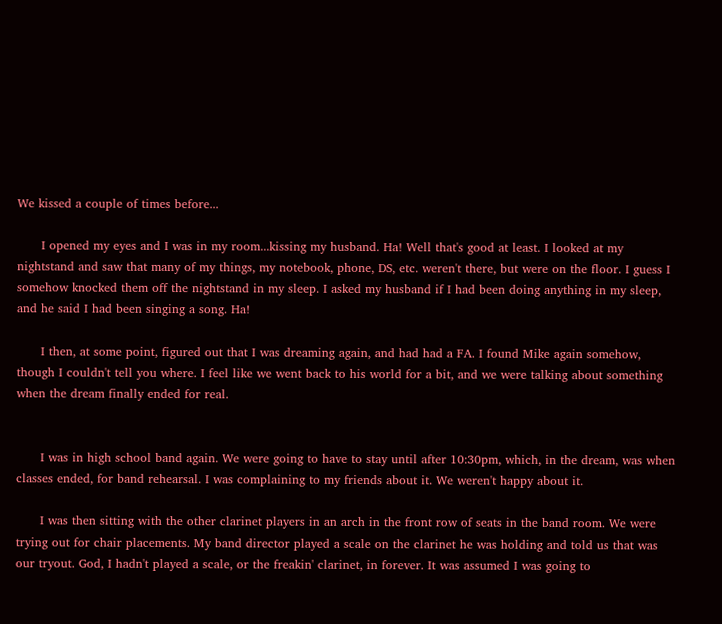We kissed a couple of times before...

      I opened my eyes and I was in my room...kissing my husband. Ha! Well that's good at least. I looked at my nightstand and saw that many of my things, my notebook, phone, DS, etc. weren't there, but were on the floor. I guess I somehow knocked them off the nightstand in my sleep. I asked my husband if I had been doing anything in my sleep, and he said I had been singing a song. Ha!

      I then, at some point, figured out that I was dreaming again, and had had a FA. I found Mike again somehow, though I couldn't tell you where. I feel like we went back to his world for a bit, and we were talking about something when the dream finally ended for real.


      I was in high school band again. We were going to have to stay until after 10:30pm, which, in the dream, was when classes ended, for band rehearsal. I was complaining to my friends about it. We weren't happy about it.

      I was then sitting with the other clarinet players in an arch in the front row of seats in the band room. We were trying out for chair placements. My band director played a scale on the clarinet he was holding and told us that was our tryout. God, I hadn't played a scale, or the freakin' clarinet, in forever. It was assumed I was going to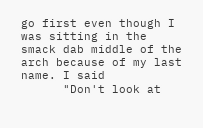go first even though I was sitting in the smack dab middle of the arch because of my last name. I said
      "Don't look at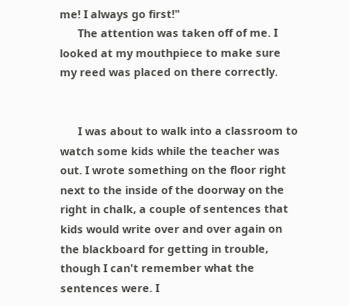me! I always go first!"
      The attention was taken off of me. I looked at my mouthpiece to make sure my reed was placed on there correctly.


      I was about to walk into a classroom to watch some kids while the teacher was out. I wrote something on the floor right next to the inside of the doorway on the right in chalk, a couple of sentences that kids would write over and over again on the blackboard for getting in trouble, though I can't remember what the sentences were. I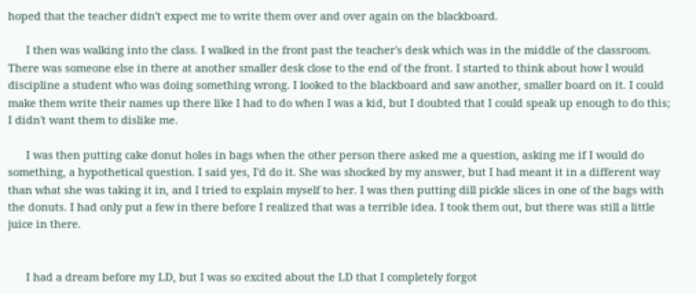hoped that the teacher didn't expect me to write them over and over again on the blackboard.

      I then was walking into the class. I walked in the front past the teacher's desk which was in the middle of the classroom. There was someone else in there at another smaller desk close to the end of the front. I started to think about how I would discipline a student who was doing something wrong. I looked to the blackboard and saw another, smaller board on it. I could make them write their names up there like I had to do when I was a kid, but I doubted that I could speak up enough to do this; I didn't want them to dislike me.

      I was then putting cake donut holes in bags when the other person there asked me a question, asking me if I would do something, a hypothetical question. I said yes, I'd do it. She was shocked by my answer, but I had meant it in a different way than what she was taking it in, and I tried to explain myself to her. I was then putting dill pickle slices in one of the bags with the donuts. I had only put a few in there before I realized that was a terrible idea. I took them out, but there was still a little juice in there.


      I had a dream before my LD, but I was so excited about the LD that I completely forgot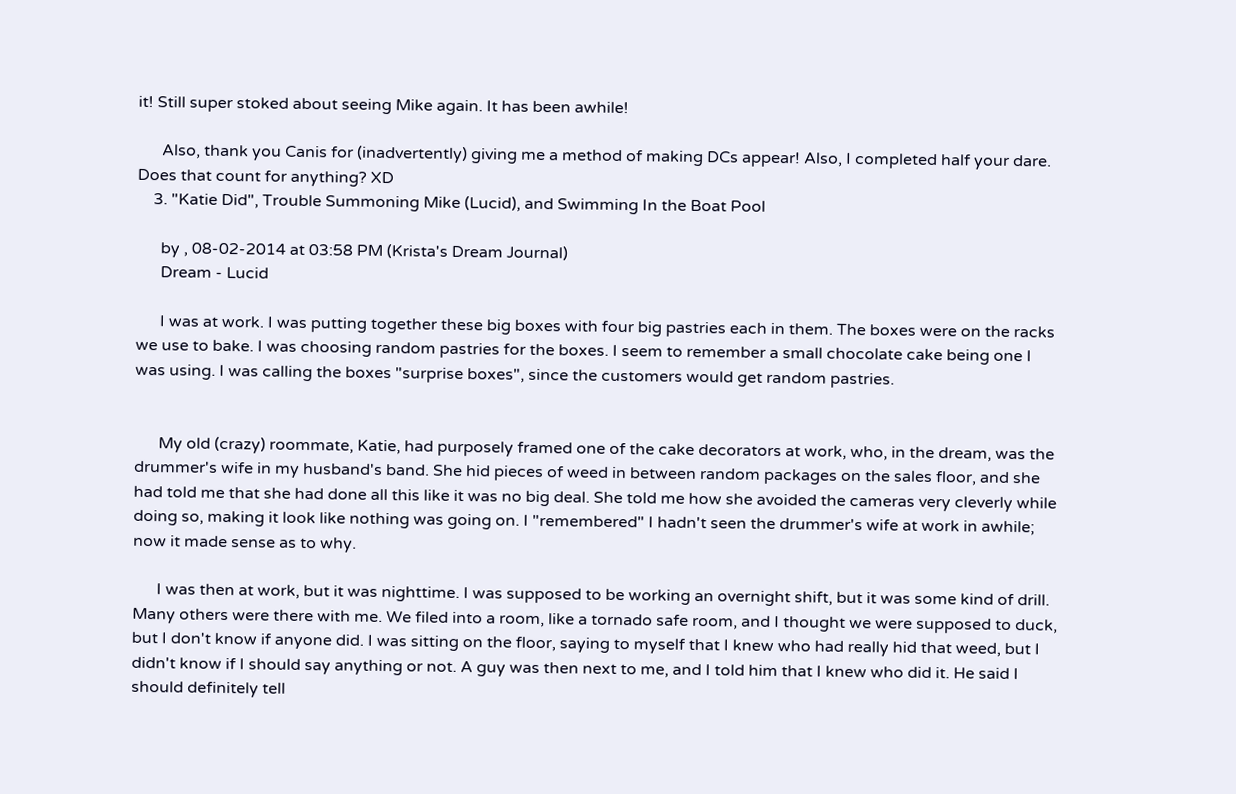it! Still super stoked about seeing Mike again. It has been awhile!

      Also, thank you Canis for (inadvertently) giving me a method of making DCs appear! Also, I completed half your dare. Does that count for anything? XD
    3. "Katie Did", Trouble Summoning Mike (Lucid), and Swimming In the Boat Pool

      by , 08-02-2014 at 03:58 PM (Krista's Dream Journal)
      Dream - Lucid

      I was at work. I was putting together these big boxes with four big pastries each in them. The boxes were on the racks we use to bake. I was choosing random pastries for the boxes. I seem to remember a small chocolate cake being one I was using. I was calling the boxes "surprise boxes", since the customers would get random pastries.


      My old (crazy) roommate, Katie, had purposely framed one of the cake decorators at work, who, in the dream, was the drummer's wife in my husband's band. She hid pieces of weed in between random packages on the sales floor, and she had told me that she had done all this like it was no big deal. She told me how she avoided the cameras very cleverly while doing so, making it look like nothing was going on. I "remembered" I hadn't seen the drummer's wife at work in awhile; now it made sense as to why.

      I was then at work, but it was nighttime. I was supposed to be working an overnight shift, but it was some kind of drill. Many others were there with me. We filed into a room, like a tornado safe room, and I thought we were supposed to duck, but I don't know if anyone did. I was sitting on the floor, saying to myself that I knew who had really hid that weed, but I didn't know if I should say anything or not. A guy was then next to me, and I told him that I knew who did it. He said I should definitely tell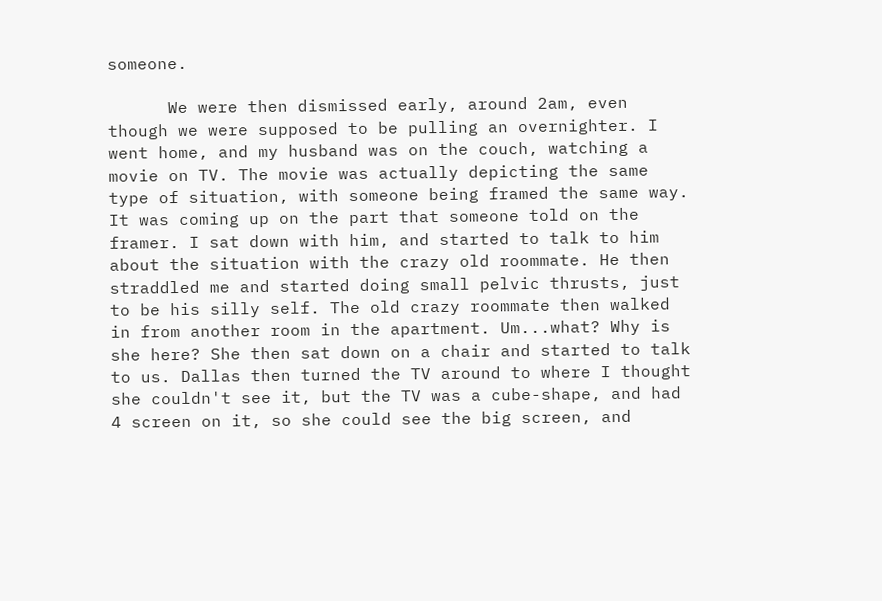someone.

      We were then dismissed early, around 2am, even though we were supposed to be pulling an overnighter. I went home, and my husband was on the couch, watching a movie on TV. The movie was actually depicting the same type of situation, with someone being framed the same way. It was coming up on the part that someone told on the framer. I sat down with him, and started to talk to him about the situation with the crazy old roommate. He then straddled me and started doing small pelvic thrusts, just to be his silly self. The old crazy roommate then walked in from another room in the apartment. Um...what? Why is she here? She then sat down on a chair and started to talk to us. Dallas then turned the TV around to where I thought she couldn't see it, but the TV was a cube-shape, and had 4 screen on it, so she could see the big screen, and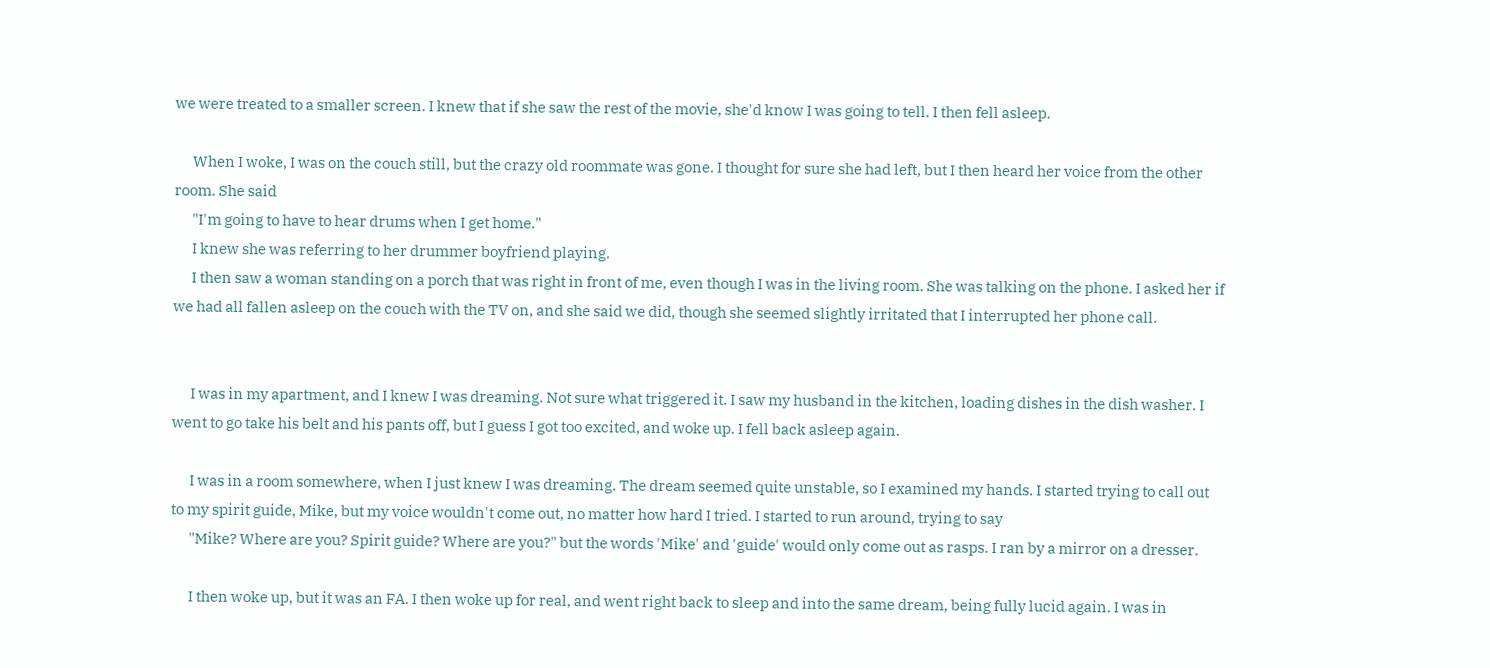we were treated to a smaller screen. I knew that if she saw the rest of the movie, she'd know I was going to tell. I then fell asleep.

      When I woke, I was on the couch still, but the crazy old roommate was gone. I thought for sure she had left, but I then heard her voice from the other room. She said
      "I'm going to have to hear drums when I get home."
      I knew she was referring to her drummer boyfriend playing.
      I then saw a woman standing on a porch that was right in front of me, even though I was in the living room. She was talking on the phone. I asked her if we had all fallen asleep on the couch with the TV on, and she said we did, though she seemed slightly irritated that I interrupted her phone call.


      I was in my apartment, and I knew I was dreaming. Not sure what triggered it. I saw my husband in the kitchen, loading dishes in the dish washer. I went to go take his belt and his pants off, but I guess I got too excited, and woke up. I fell back asleep again.

      I was in a room somewhere, when I just knew I was dreaming. The dream seemed quite unstable, so I examined my hands. I started trying to call out to my spirit guide, Mike, but my voice wouldn't come out, no matter how hard I tried. I started to run around, trying to say
      "Mike? Where are you? Spirit guide? Where are you?" but the words 'Mike' and 'guide' would only come out as rasps. I ran by a mirror on a dresser.

      I then woke up, but it was an FA. I then woke up for real, and went right back to sleep and into the same dream, being fully lucid again. I was in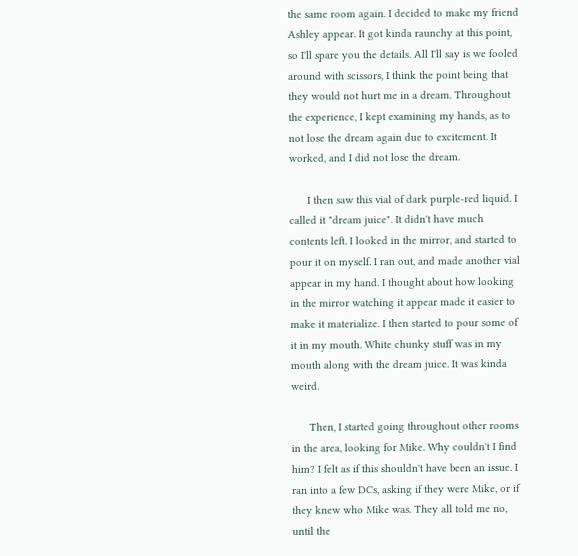the same room again. I decided to make my friend Ashley appear. It got kinda raunchy at this point, so I'll spare you the details. All I'll say is we fooled around with scissors, I think the point being that they would not hurt me in a dream. Throughout the experience, I kept examining my hands, as to not lose the dream again due to excitement. It worked, and I did not lose the dream.

      I then saw this vial of dark purple-red liquid. I called it "dream juice". It didn't have much contents left. I looked in the mirror, and started to pour it on myself. I ran out, and made another vial appear in my hand. I thought about how looking in the mirror watching it appear made it easier to make it materialize. I then started to pour some of it in my mouth. White chunky stuff was in my mouth along with the dream juice. It was kinda weird.

      Then, I started going throughout other rooms in the area, looking for Mike. Why couldn't I find him? I felt as if this shouldn't have been an issue. I ran into a few DCs, asking if they were Mike, or if they knew who Mike was. They all told me no, until the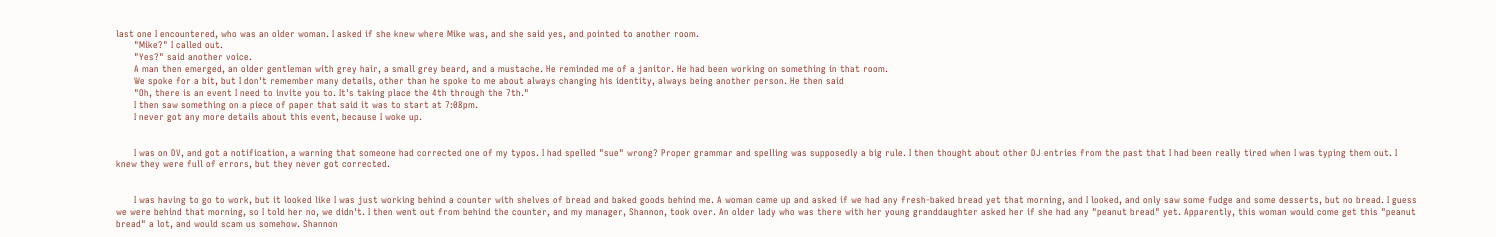last one I encountered, who was an older woman. I asked if she knew where Mike was, and she said yes, and pointed to another room.
      "Mike?" I called out.
      "Yes?" said another voice.
      A man then emerged, an older gentleman with grey hair, a small grey beard, and a mustache. He reminded me of a janitor. He had been working on something in that room.
      We spoke for a bit, but I don't remember many details, other than he spoke to me about always changing his identity, always being another person. He then said
      "Oh, there is an event I need to invite you to. It's taking place the 4th through the 7th."
      I then saw something on a piece of paper that said it was to start at 7:08pm.
      I never got any more details about this event, because I woke up.


      I was on DV, and got a notification, a warning that someone had corrected one of my typos. I had spelled "sue" wrong? Proper grammar and spelling was supposedly a big rule. I then thought about other DJ entries from the past that I had been really tired when I was typing them out. I knew they were full of errors, but they never got corrected.


      I was having to go to work, but it looked like I was just working behind a counter with shelves of bread and baked goods behind me. A woman came up and asked if we had any fresh-baked bread yet that morning, and I looked, and only saw some fudge and some desserts, but no bread. I guess we were behind that morning, so I told her no, we didn't. I then went out from behind the counter, and my manager, Shannon, took over. An older lady who was there with her young granddaughter asked her if she had any "peanut bread" yet. Apparently, this woman would come get this "peanut bread" a lot, and would scam us somehow. Shannon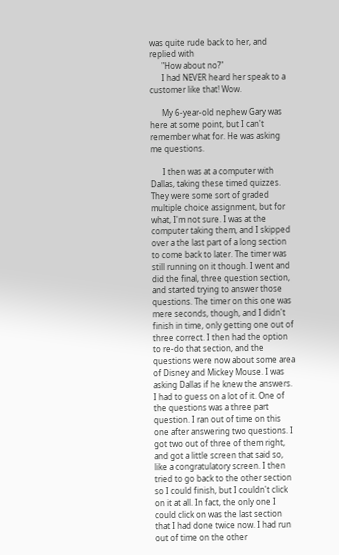was quite rude back to her, and replied with
      "How about no?"
      I had NEVER heard her speak to a customer like that! Wow.

      My 6-year-old nephew Gary was here at some point, but I can't remember what for. He was asking me questions.

      I then was at a computer with Dallas, taking these timed quizzes. They were some sort of graded multiple choice assignment, but for what, I'm not sure. I was at the computer taking them, and I skipped over a the last part of a long section to come back to later. The timer was still running on it though. I went and did the final, three question section, and started trying to answer those questions. The timer on this one was mere seconds, though, and I didn't finish in time, only getting one out of three correct. I then had the option to re-do that section, and the questions were now about some area of Disney and Mickey Mouse. I was asking Dallas if he knew the answers. I had to guess on a lot of it. One of the questions was a three part question. I ran out of time on this one after answering two questions. I got two out of three of them right, and got a little screen that said so, like a congratulatory screen. I then tried to go back to the other section so I could finish, but I couldn't click on it at all. In fact, the only one I could click on was the last section that I had done twice now. I had run out of time on the other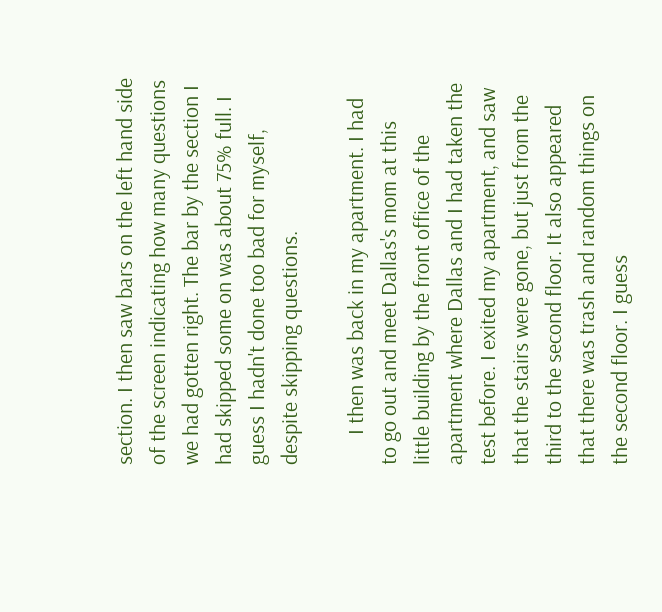section. I then saw bars on the left hand side of the screen indicating how many questions we had gotten right. The bar by the section I had skipped some on was about 75% full. I guess I hadn't done too bad for myself, despite skipping questions.

      I then was back in my apartment. I had to go out and meet Dallas's mom at this little building by the front office of the apartment where Dallas and I had taken the test before. I exited my apartment, and saw that the stairs were gone, but just from the third to the second floor. It also appeared that there was trash and random things on the second floor. I guess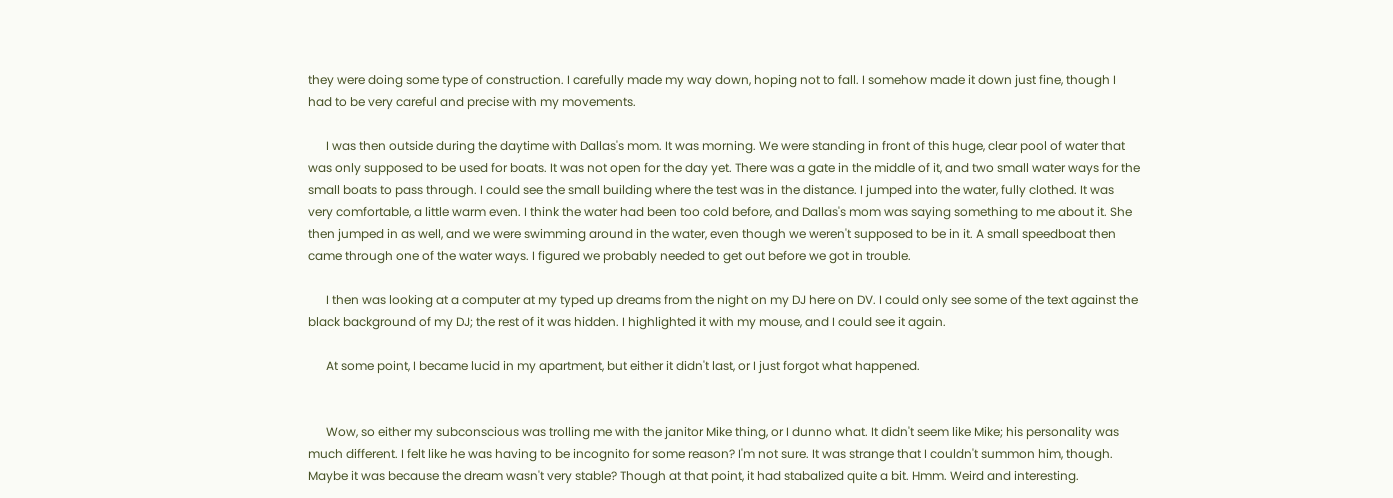they were doing some type of construction. I carefully made my way down, hoping not to fall. I somehow made it down just fine, though I had to be very careful and precise with my movements.

      I was then outside during the daytime with Dallas's mom. It was morning. We were standing in front of this huge, clear pool of water that was only supposed to be used for boats. It was not open for the day yet. There was a gate in the middle of it, and two small water ways for the small boats to pass through. I could see the small building where the test was in the distance. I jumped into the water, fully clothed. It was very comfortable, a little warm even. I think the water had been too cold before, and Dallas's mom was saying something to me about it. She then jumped in as well, and we were swimming around in the water, even though we weren't supposed to be in it. A small speedboat then came through one of the water ways. I figured we probably needed to get out before we got in trouble.

      I then was looking at a computer at my typed up dreams from the night on my DJ here on DV. I could only see some of the text against the black background of my DJ; the rest of it was hidden. I highlighted it with my mouse, and I could see it again.

      At some point, I became lucid in my apartment, but either it didn't last, or I just forgot what happened.


      Wow, so either my subconscious was trolling me with the janitor Mike thing, or I dunno what. It didn't seem like Mike; his personality was much different. I felt like he was having to be incognito for some reason? I'm not sure. It was strange that I couldn't summon him, though. Maybe it was because the dream wasn't very stable? Though at that point, it had stabalized quite a bit. Hmm. Weird and interesting.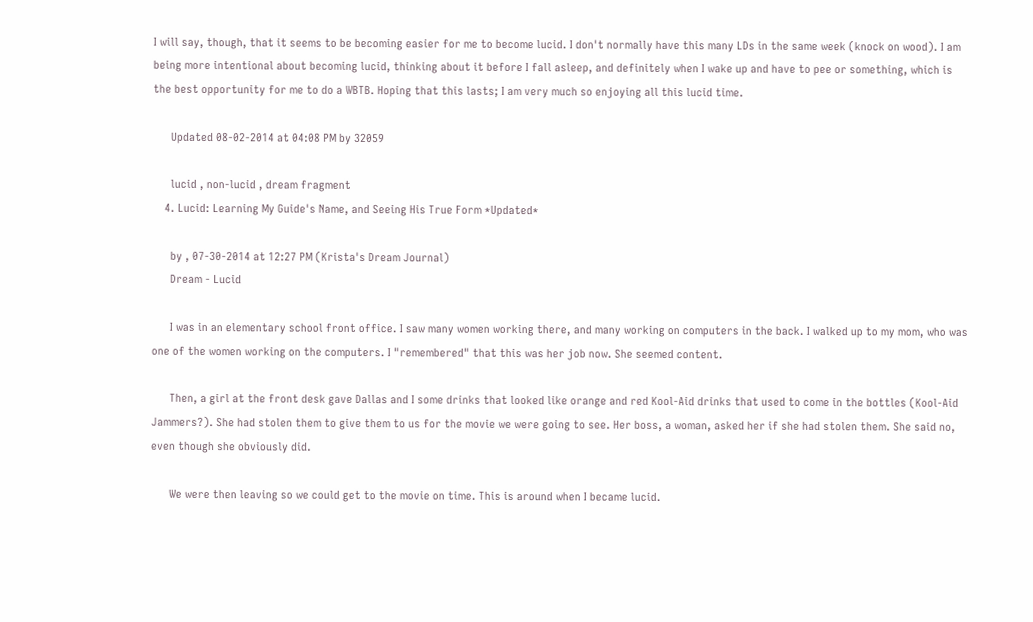I will say, though, that it seems to be becoming easier for me to become lucid. I don't normally have this many LDs in the same week (knock on wood). I am being more intentional about becoming lucid, thinking about it before I fall asleep, and definitely when I wake up and have to pee or something, which is the best opportunity for me to do a WBTB. Hoping that this lasts; I am very much so enjoying all this lucid time.

      Updated 08-02-2014 at 04:08 PM by 32059

      lucid , non-lucid , dream fragment
    4. Lucid: Learning My Guide's Name, and Seeing His True Form *Updated*

      by , 07-30-2014 at 12:27 PM (Krista's Dream Journal)
      Dream - Lucid

      I was in an elementary school front office. I saw many women working there, and many working on computers in the back. I walked up to my mom, who was one of the women working on the computers. I "remembered" that this was her job now. She seemed content.

      Then, a girl at the front desk gave Dallas and I some drinks that looked like orange and red Kool-Aid drinks that used to come in the bottles (Kool-Aid Jammers?). She had stolen them to give them to us for the movie we were going to see. Her boss, a woman, asked her if she had stolen them. She said no, even though she obviously did.

      We were then leaving so we could get to the movie on time. This is around when I became lucid.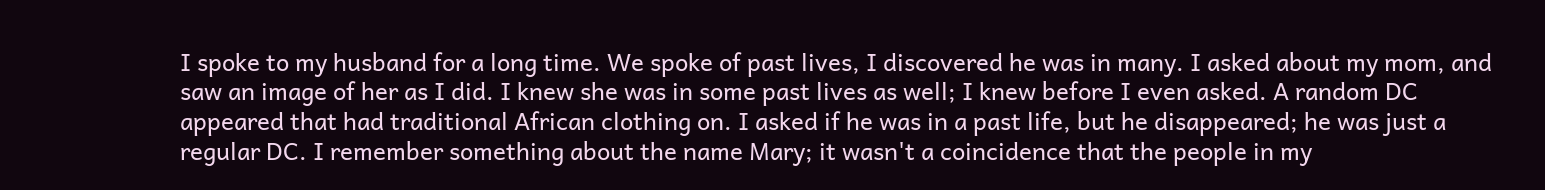I spoke to my husband for a long time. We spoke of past lives, I discovered he was in many. I asked about my mom, and saw an image of her as I did. I knew she was in some past lives as well; I knew before I even asked. A random DC appeared that had traditional African clothing on. I asked if he was in a past life, but he disappeared; he was just a regular DC. I remember something about the name Mary; it wasn't a coincidence that the people in my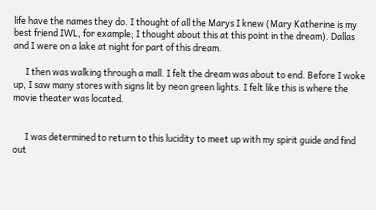life have the names they do. I thought of all the Marys I knew (Mary Katherine is my best friend IWL, for example; I thought about this at this point in the dream). Dallas and I were on a lake at night for part of this dream.

      I then was walking through a mall. I felt the dream was about to end. Before I woke up, I saw many stores with signs lit by neon green lights. I felt like this is where the movie theater was located.


      I was determined to return to this lucidity to meet up with my spirit guide and find out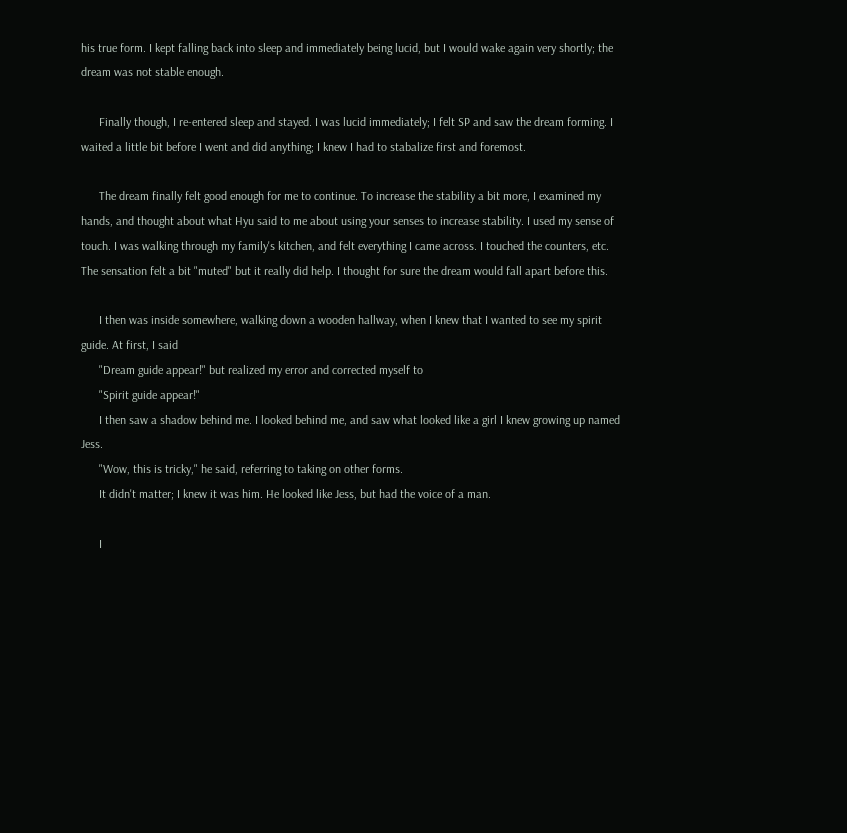his true form. I kept falling back into sleep and immediately being lucid, but I would wake again very shortly; the dream was not stable enough.

      Finally though, I re-entered sleep and stayed. I was lucid immediately; I felt SP and saw the dream forming. I waited a little bit before I went and did anything; I knew I had to stabalize first and foremost.

      The dream finally felt good enough for me to continue. To increase the stability a bit more, I examined my hands, and thought about what Hyu said to me about using your senses to increase stability. I used my sense of touch. I was walking through my family's kitchen, and felt everything I came across. I touched the counters, etc. The sensation felt a bit "muted" but it really did help. I thought for sure the dream would fall apart before this.

      I then was inside somewhere, walking down a wooden hallway, when I knew that I wanted to see my spirit guide. At first, I said
      "Dream guide appear!" but realized my error and corrected myself to
      "Spirit guide appear!"
      I then saw a shadow behind me. I looked behind me, and saw what looked like a girl I knew growing up named Jess.
      "Wow, this is tricky," he said, referring to taking on other forms.
      It didn't matter; I knew it was him. He looked like Jess, but had the voice of a man.

      I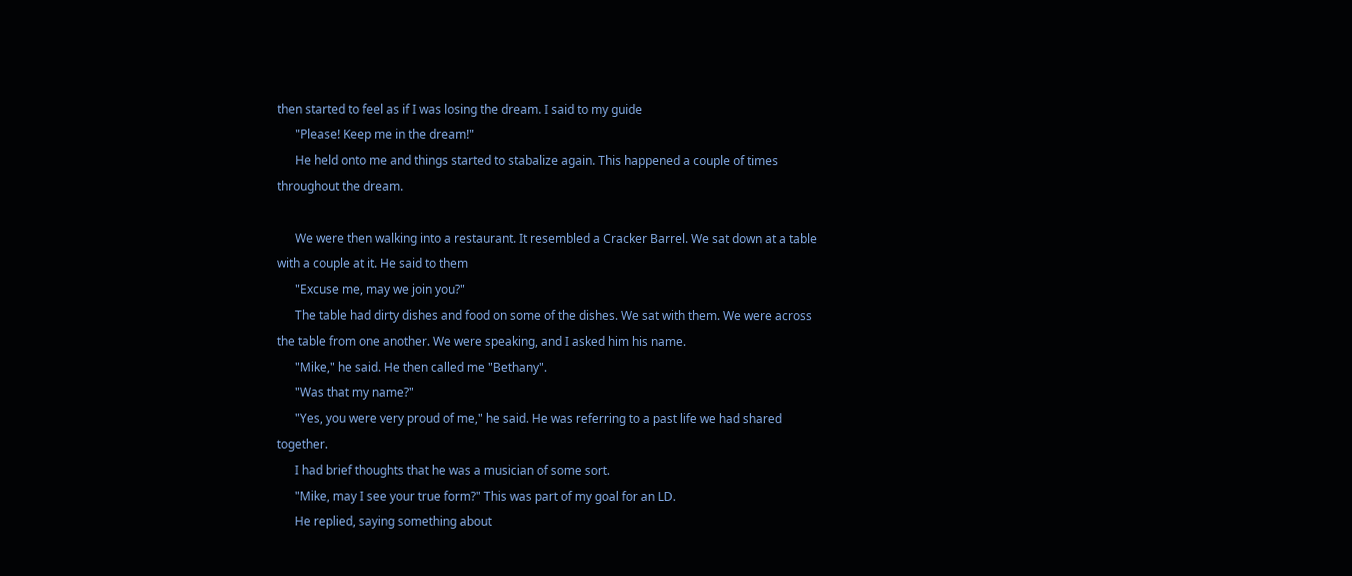then started to feel as if I was losing the dream. I said to my guide
      "Please! Keep me in the dream!"
      He held onto me and things started to stabalize again. This happened a couple of times throughout the dream.

      We were then walking into a restaurant. It resembled a Cracker Barrel. We sat down at a table with a couple at it. He said to them
      "Excuse me, may we join you?"
      The table had dirty dishes and food on some of the dishes. We sat with them. We were across the table from one another. We were speaking, and I asked him his name.
      "Mike," he said. He then called me "Bethany".
      "Was that my name?"
      "Yes, you were very proud of me," he said. He was referring to a past life we had shared together.
      I had brief thoughts that he was a musician of some sort.
      "Mike, may I see your true form?" This was part of my goal for an LD.
      He replied, saying something about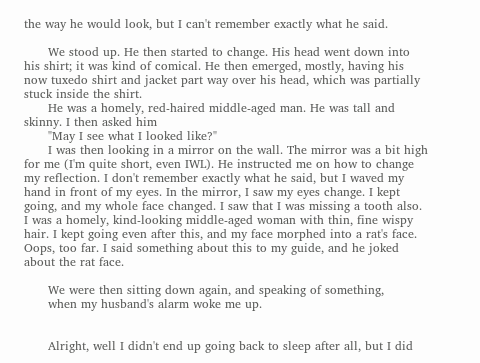the way he would look, but I can't remember exactly what he said.

      We stood up. He then started to change. His head went down into his shirt; it was kind of comical. He then emerged, mostly, having his now tuxedo shirt and jacket part way over his head, which was partially stuck inside the shirt.
      He was a homely, red-haired middle-aged man. He was tall and skinny. I then asked him
      "May I see what I looked like?"
      I was then looking in a mirror on the wall. The mirror was a bit high for me (I'm quite short, even IWL). He instructed me on how to change my reflection. I don't remember exactly what he said, but I waved my hand in front of my eyes. In the mirror, I saw my eyes change. I kept going, and my whole face changed. I saw that I was missing a tooth also. I was a homely, kind-looking middle-aged woman with thin, fine wispy hair. I kept going even after this, and my face morphed into a rat's face. Oops, too far. I said something about this to my guide, and he joked about the rat face.

      We were then sitting down again, and speaking of something,
      when my husband's alarm woke me up.


      Alright, well I didn't end up going back to sleep after all, but I did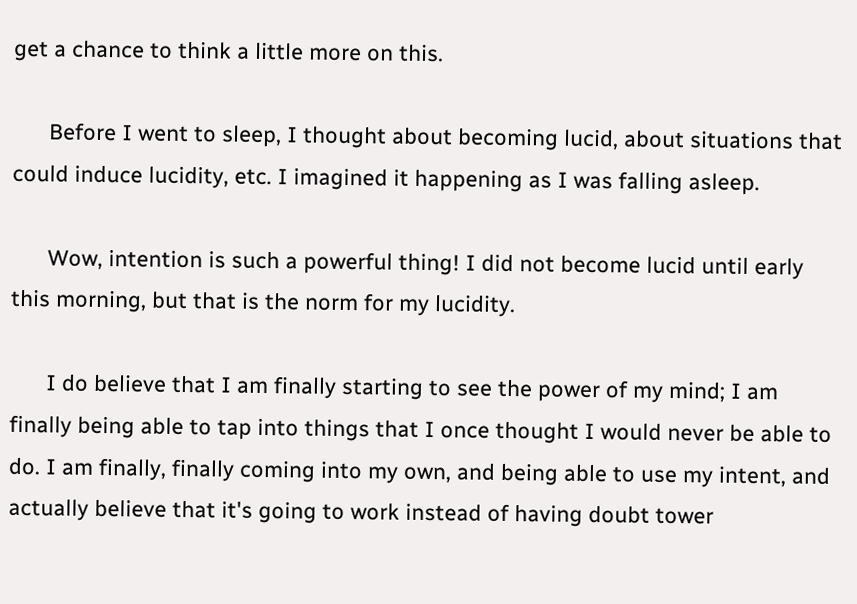get a chance to think a little more on this.

      Before I went to sleep, I thought about becoming lucid, about situations that could induce lucidity, etc. I imagined it happening as I was falling asleep.

      Wow, intention is such a powerful thing! I did not become lucid until early this morning, but that is the norm for my lucidity.

      I do believe that I am finally starting to see the power of my mind; I am finally being able to tap into things that I once thought I would never be able to do. I am finally, finally coming into my own, and being able to use my intent, and actually believe that it's going to work instead of having doubt tower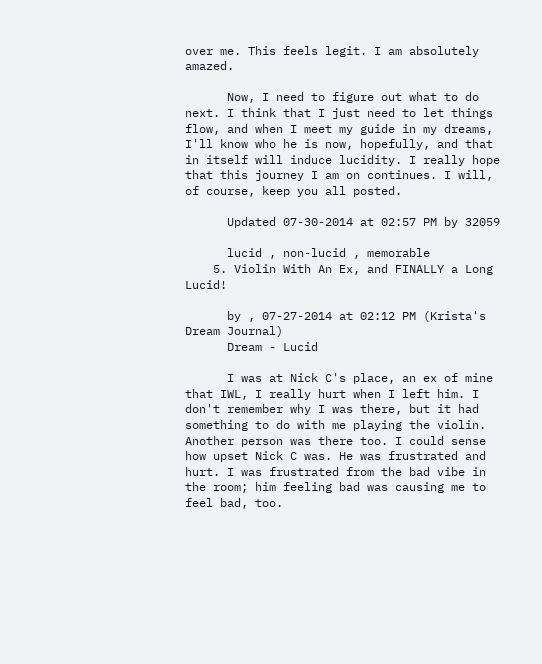over me. This feels legit. I am absolutely amazed.

      Now, I need to figure out what to do next. I think that I just need to let things flow, and when I meet my guide in my dreams, I'll know who he is now, hopefully, and that in itself will induce lucidity. I really hope that this journey I am on continues. I will, of course, keep you all posted.

      Updated 07-30-2014 at 02:57 PM by 32059

      lucid , non-lucid , memorable
    5. Violin With An Ex, and FINALLY a Long Lucid!

      by , 07-27-2014 at 02:12 PM (Krista's Dream Journal)
      Dream - Lucid

      I was at Nick C's place, an ex of mine that IWL, I really hurt when I left him. I don't remember why I was there, but it had something to do with me playing the violin. Another person was there too. I could sense how upset Nick C was. He was frustrated and hurt. I was frustrated from the bad vibe in the room; him feeling bad was causing me to feel bad, too.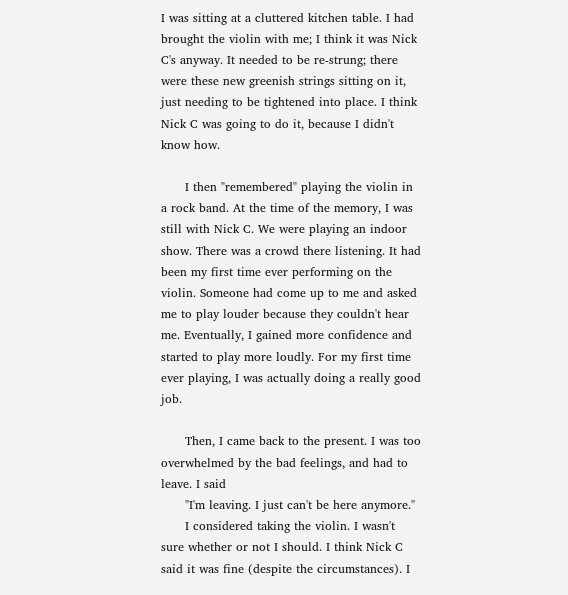I was sitting at a cluttered kitchen table. I had brought the violin with me; I think it was Nick C's anyway. It needed to be re-strung; there were these new greenish strings sitting on it, just needing to be tightened into place. I think Nick C was going to do it, because I didn't know how.

      I then "remembered" playing the violin in a rock band. At the time of the memory, I was still with Nick C. We were playing an indoor show. There was a crowd there listening. It had been my first time ever performing on the violin. Someone had come up to me and asked me to play louder because they couldn't hear me. Eventually, I gained more confidence and started to play more loudly. For my first time ever playing, I was actually doing a really good job.

      Then, I came back to the present. I was too overwhelmed by the bad feelings, and had to leave. I said
      "I'm leaving. I just can't be here anymore."
      I considered taking the violin. I wasn't sure whether or not I should. I think Nick C said it was fine (despite the circumstances). I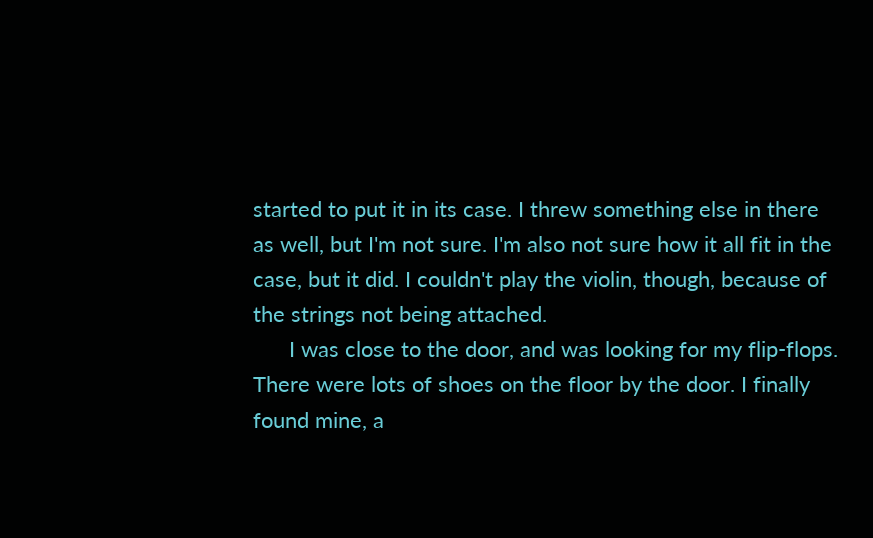started to put it in its case. I threw something else in there as well, but I'm not sure. I'm also not sure how it all fit in the case, but it did. I couldn't play the violin, though, because of the strings not being attached.
      I was close to the door, and was looking for my flip-flops. There were lots of shoes on the floor by the door. I finally found mine, a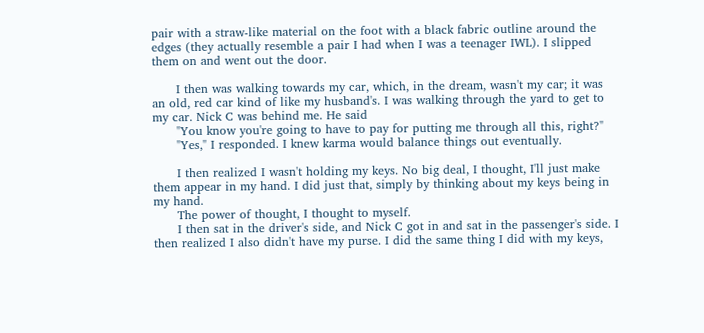pair with a straw-like material on the foot with a black fabric outline around the edges (they actually resemble a pair I had when I was a teenager IWL). I slipped them on and went out the door.

      I then was walking towards my car, which, in the dream, wasn't my car; it was an old, red car kind of like my husband's. I was walking through the yard to get to my car. Nick C was behind me. He said
      "You know you're going to have to pay for putting me through all this, right?"
      "Yes," I responded. I knew karma would balance things out eventually.

      I then realized I wasn't holding my keys. No big deal, I thought, I'll just make them appear in my hand. I did just that, simply by thinking about my keys being in my hand.
      The power of thought, I thought to myself.
      I then sat in the driver's side, and Nick C got in and sat in the passenger's side. I then realized I also didn't have my purse. I did the same thing I did with my keys,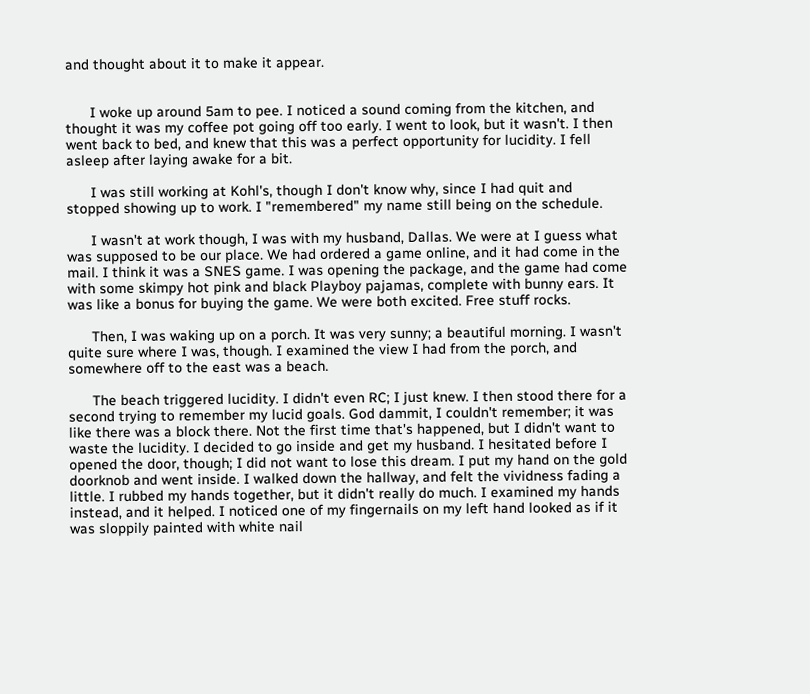and thought about it to make it appear.


      I woke up around 5am to pee. I noticed a sound coming from the kitchen, and thought it was my coffee pot going off too early. I went to look, but it wasn't. I then went back to bed, and knew that this was a perfect opportunity for lucidity. I fell asleep after laying awake for a bit.

      I was still working at Kohl's, though I don't know why, since I had quit and stopped showing up to work. I "remembered" my name still being on the schedule.

      I wasn't at work though, I was with my husband, Dallas. We were at I guess what was supposed to be our place. We had ordered a game online, and it had come in the mail. I think it was a SNES game. I was opening the package, and the game had come with some skimpy hot pink and black Playboy pajamas, complete with bunny ears. It was like a bonus for buying the game. We were both excited. Free stuff rocks.

      Then, I was waking up on a porch. It was very sunny; a beautiful morning. I wasn't quite sure where I was, though. I examined the view I had from the porch, and somewhere off to the east was a beach.

      The beach triggered lucidity. I didn't even RC; I just knew. I then stood there for a second trying to remember my lucid goals. God dammit, I couldn't remember; it was like there was a block there. Not the first time that's happened, but I didn't want to waste the lucidity. I decided to go inside and get my husband. I hesitated before I opened the door, though; I did not want to lose this dream. I put my hand on the gold doorknob and went inside. I walked down the hallway, and felt the vividness fading a little. I rubbed my hands together, but it didn't really do much. I examined my hands instead, and it helped. I noticed one of my fingernails on my left hand looked as if it was sloppily painted with white nail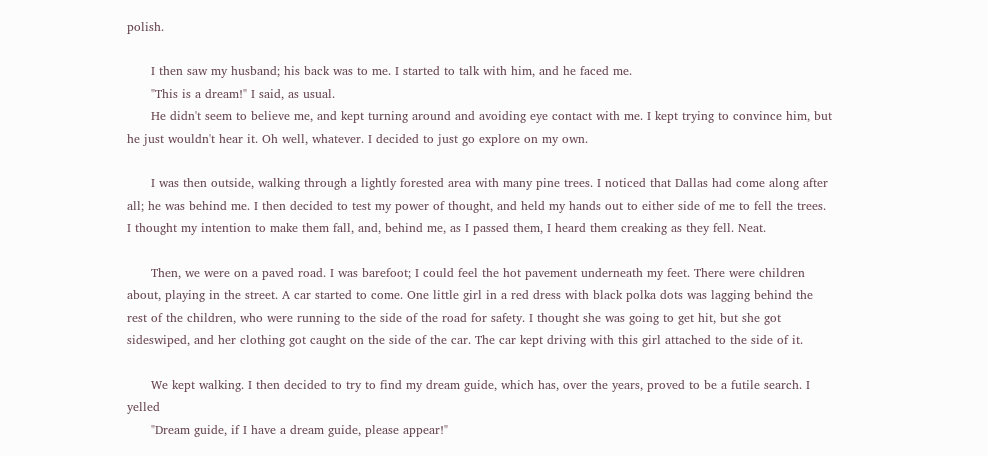polish.

      I then saw my husband; his back was to me. I started to talk with him, and he faced me.
      "This is a dream!" I said, as usual.
      He didn't seem to believe me, and kept turning around and avoiding eye contact with me. I kept trying to convince him, but he just wouldn't hear it. Oh well, whatever. I decided to just go explore on my own.

      I was then outside, walking through a lightly forested area with many pine trees. I noticed that Dallas had come along after all; he was behind me. I then decided to test my power of thought, and held my hands out to either side of me to fell the trees. I thought my intention to make them fall, and, behind me, as I passed them, I heard them creaking as they fell. Neat.

      Then, we were on a paved road. I was barefoot; I could feel the hot pavement underneath my feet. There were children about, playing in the street. A car started to come. One little girl in a red dress with black polka dots was lagging behind the rest of the children, who were running to the side of the road for safety. I thought she was going to get hit, but she got sideswiped, and her clothing got caught on the side of the car. The car kept driving with this girl attached to the side of it.

      We kept walking. I then decided to try to find my dream guide, which has, over the years, proved to be a futile search. I yelled
      "Dream guide, if I have a dream guide, please appear!"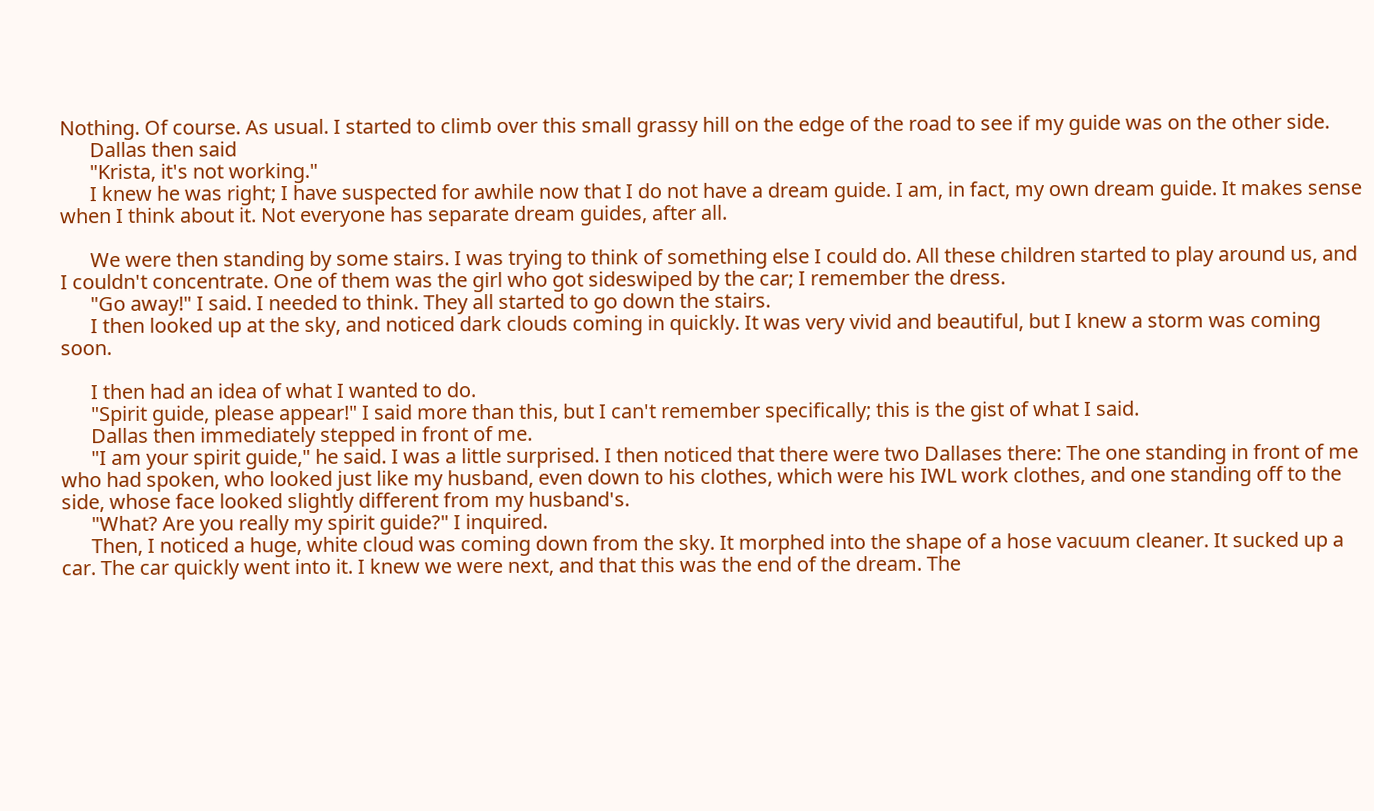Nothing. Of course. As usual. I started to climb over this small grassy hill on the edge of the road to see if my guide was on the other side.
      Dallas then said
      "Krista, it's not working."
      I knew he was right; I have suspected for awhile now that I do not have a dream guide. I am, in fact, my own dream guide. It makes sense when I think about it. Not everyone has separate dream guides, after all.

      We were then standing by some stairs. I was trying to think of something else I could do. All these children started to play around us, and I couldn't concentrate. One of them was the girl who got sideswiped by the car; I remember the dress.
      "Go away!" I said. I needed to think. They all started to go down the stairs.
      I then looked up at the sky, and noticed dark clouds coming in quickly. It was very vivid and beautiful, but I knew a storm was coming soon.

      I then had an idea of what I wanted to do.
      "Spirit guide, please appear!" I said more than this, but I can't remember specifically; this is the gist of what I said.
      Dallas then immediately stepped in front of me.
      "I am your spirit guide," he said. I was a little surprised. I then noticed that there were two Dallases there: The one standing in front of me who had spoken, who looked just like my husband, even down to his clothes, which were his IWL work clothes, and one standing off to the side, whose face looked slightly different from my husband's.
      "What? Are you really my spirit guide?" I inquired.
      Then, I noticed a huge, white cloud was coming down from the sky. It morphed into the shape of a hose vacuum cleaner. It sucked up a car. The car quickly went into it. I knew we were next, and that this was the end of the dream. The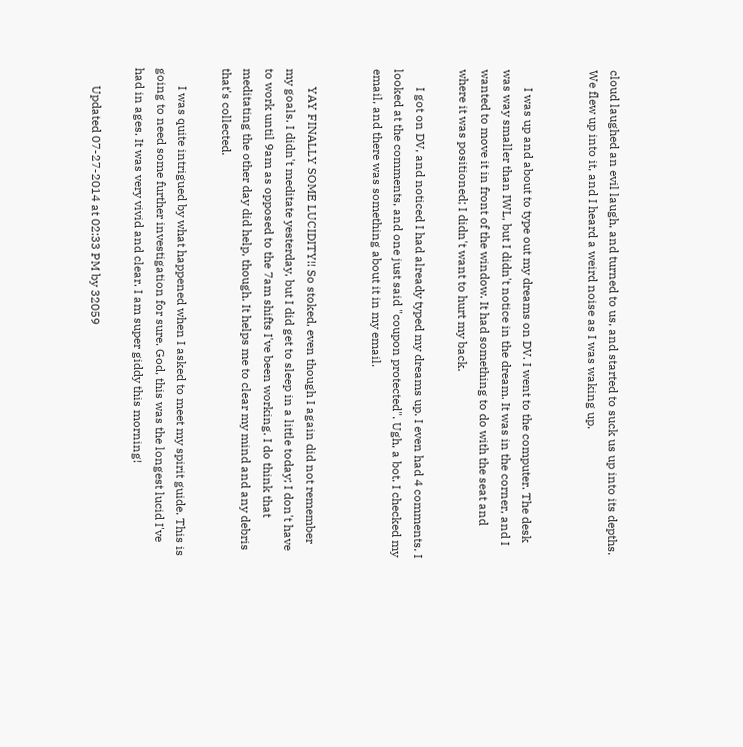cloud laughed an evil laugh, and turned to us, and started to suck us up into its depths. We flew up into it, and I heard a weird noise as I was waking up.


      I was up and about to type out my dreams on DV. I went to the computer. The desk was way smaller than IWL, but I didn't notice in the dream. It was in the corner, and I wanted to move it in front of the window. It had something to do with the seat and where it was positioned; I didn't want to hurt my back.

      I got on DV, and noticed I had already typed my dreams up. I even had 4 comments. I looked at the comments, and one just said "coupon protected". Ugh, a bot. I checked my email, and there was something about it in my email.


      YAY FINALLY SOME LUCIDITY!! So stoked, even though I again did not remember my goals. I didn't meditate yesterday, but I did get to sleep in a little today; I don't have to work until 9am as opposed to the 7am shifts I've been working. I do think that meditating the other day did help, though. It helps me to clear my mind and any debris that's collected.

      I was quite intrigued by what happened when I asked to meet my spirit guide. This is going to need some further investigation for sure. God, this was the longest lucid I've had in ages. It was very vivid and clear. I am super giddy this morning!

      Updated 07-27-2014 at 02:33 PM by 32059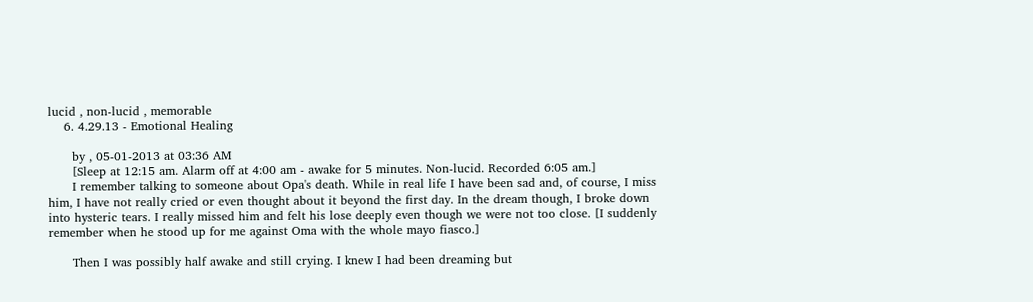lucid , non-lucid , memorable
    6. 4.29.13 - Emotional Healing

      by , 05-01-2013 at 03:36 AM
      [Sleep at 12:15 am. Alarm off at 4:00 am - awake for 5 minutes. Non-lucid. Recorded 6:05 am.]
      I remember talking to someone about Opa's death. While in real life I have been sad and, of course, I miss him, I have not really cried or even thought about it beyond the first day. In the dream though, I broke down into hysteric tears. I really missed him and felt his lose deeply even though we were not too close. [I suddenly remember when he stood up for me against Oma with the whole mayo fiasco.]

      Then I was possibly half awake and still crying. I knew I had been dreaming but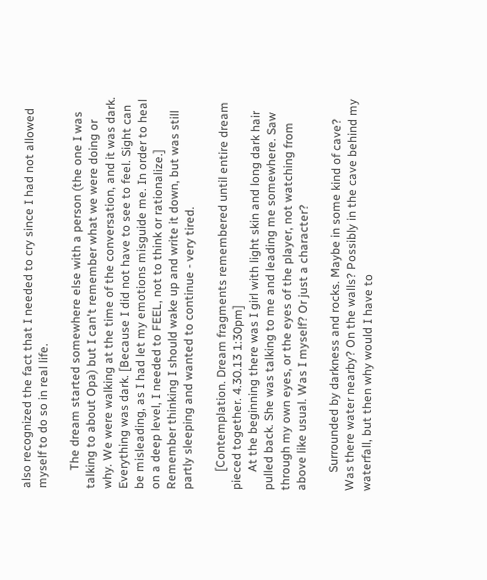also recognized the fact that I needed to cry since I had not allowed myself to do so in real life.

      The dream started somewhere else with a person (the one I was talking to about Opa) but I can't remember what we were doing or why. We were walking at the time of the conversation, and it was dark. Everything was dark. [Because I did not have to see to feel. Sight can be misleading, as I had let my emotions misguide me. In order to heal on a deep level, I needed to FEEL, not to think or rationalize.] Remember thinking I should wake up and write it down, but was still partly sleeping and wanted to continue - very tired.

      [Contemplation. Dream fragments remembered until entire dream pieced together. 4.30.13 1:30pm]
      At the beginning there was I girl with light skin and long dark hair pulled back. She was talking to me and leading me somewhere. Saw through my own eyes, or the eyes of the player, not watching from above like usual. Was I myself? Or just a character?

      Surrounded by darkness and rocks. Maybe in some kind of cave? Was there water nearby? On the walls? Possibly in the cave behind my waterfall, but then why would I have to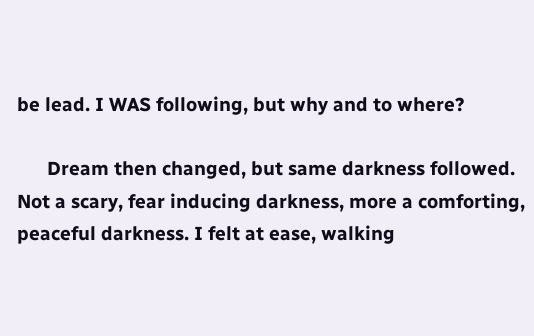be lead. I WAS following, but why and to where?

      Dream then changed, but same darkness followed. Not a scary, fear inducing darkness, more a comforting, peaceful darkness. I felt at ease, walking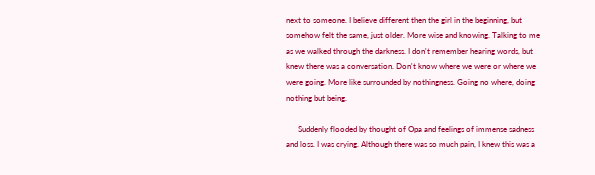next to someone. I believe different then the girl in the beginning, but somehow felt the same, just older. More wise and knowing. Talking to me as we walked through the darkness. I don't remember hearing words, but knew there was a conversation. Don't know where we were or where we were going. More like surrounded by nothingness. Going no where, doing nothing but being.

      Suddenly flooded by thought of Opa and feelings of immense sadness and loss. I was crying. Although there was so much pain, I knew this was a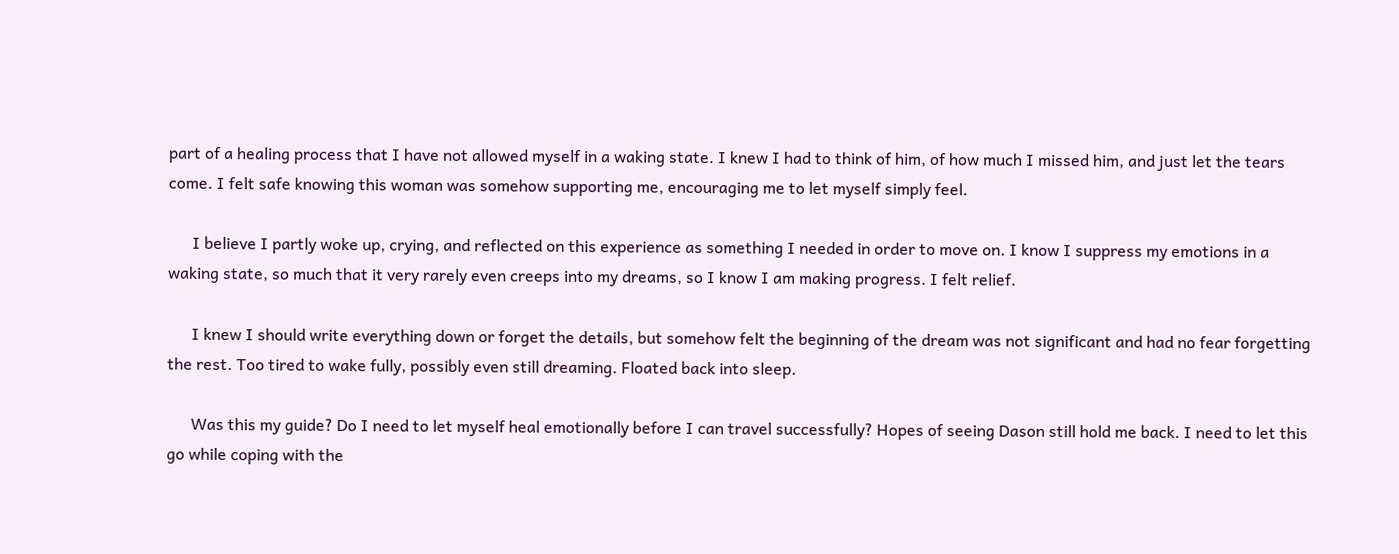part of a healing process that I have not allowed myself in a waking state. I knew I had to think of him, of how much I missed him, and just let the tears come. I felt safe knowing this woman was somehow supporting me, encouraging me to let myself simply feel.

      I believe I partly woke up, crying, and reflected on this experience as something I needed in order to move on. I know I suppress my emotions in a waking state, so much that it very rarely even creeps into my dreams, so I know I am making progress. I felt relief.

      I knew I should write everything down or forget the details, but somehow felt the beginning of the dream was not significant and had no fear forgetting the rest. Too tired to wake fully, possibly even still dreaming. Floated back into sleep.

      Was this my guide? Do I need to let myself heal emotionally before I can travel successfully? Hopes of seeing Dason still hold me back. I need to let this go while coping with the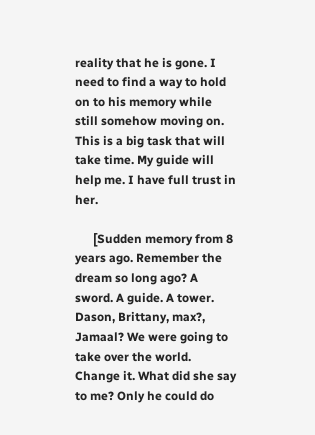reality that he is gone. I need to find a way to hold on to his memory while still somehow moving on. This is a big task that will take time. My guide will help me. I have full trust in her.

      [Sudden memory from 8 years ago. Remember the dream so long ago? A sword. A guide. A tower. Dason, Brittany, max?, Jamaal? We were going to take over the world. Change it. What did she say to me? Only he could do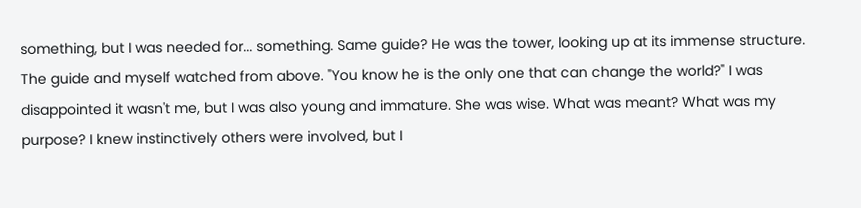something, but I was needed for... something. Same guide? He was the tower, looking up at its immense structure. The guide and myself watched from above. "You know he is the only one that can change the world?" I was disappointed it wasn't me, but I was also young and immature. She was wise. What was meant? What was my purpose? I knew instinctively others were involved, but I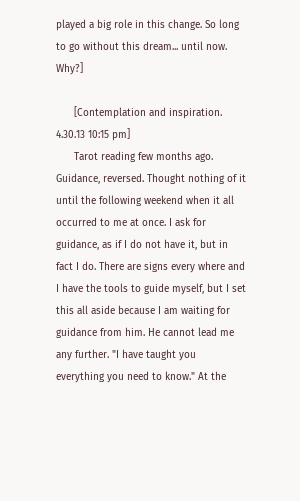played a big role in this change. So long to go without this dream... until now. Why?]

      [Contemplation and inspiration. 4.30.13 10:15 pm]
      Tarot reading few months ago. Guidance, reversed. Thought nothing of it until the following weekend when it all occurred to me at once. I ask for guidance, as if I do not have it, but in fact I do. There are signs every where and I have the tools to guide myself, but I set this all aside because I am waiting for guidance from him. He cannot lead me any further. "I have taught you everything you need to know." At the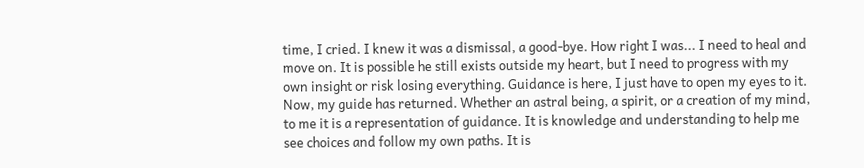time, I cried. I knew it was a dismissal, a good-bye. How right I was... I need to heal and move on. It is possible he still exists outside my heart, but I need to progress with my own insight or risk losing everything. Guidance is here, I just have to open my eyes to it. Now, my guide has returned. Whether an astral being, a spirit, or a creation of my mind, to me it is a representation of guidance. It is knowledge and understanding to help me see choices and follow my own paths. It is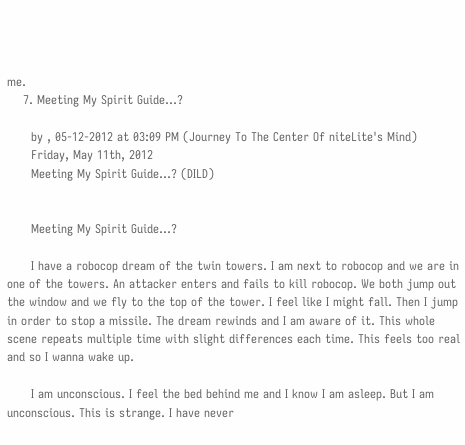me.
    7. Meeting My Spirit Guide...?

      by , 05-12-2012 at 03:09 PM (Journey To The Center Of niteLite's Mind)
      Friday, May 11th, 2012
      Meeting My Spirit Guide...? (DILD)


      Meeting My Spirit Guide...?

      I have a robocop dream of the twin towers. I am next to robocop and we are in one of the towers. An attacker enters and fails to kill robocop. We both jump out the window and we fly to the top of the tower. I feel like I might fall. Then I jump in order to stop a missile. The dream rewinds and I am aware of it. This whole scene repeats multiple time with slight differences each time. This feels too real and so I wanna wake up.

      I am unconscious. I feel the bed behind me and I know I am asleep. But I am unconscious. This is strange. I have never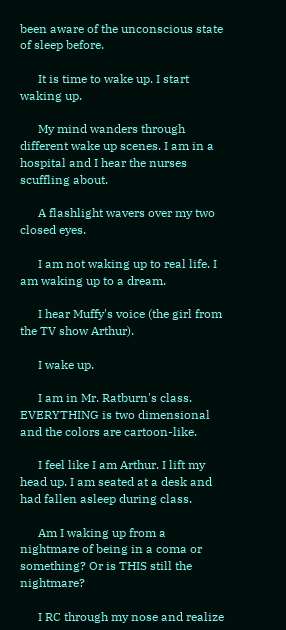been aware of the unconscious state of sleep before.

      It is time to wake up. I start waking up.

      My mind wanders through different wake up scenes. I am in a hospital and I hear the nurses scuffling about.

      A flashlight wavers over my two closed eyes.

      I am not waking up to real life. I am waking up to a dream.

      I hear Muffy's voice (the girl from the TV show Arthur).

      I wake up.

      I am in Mr. Ratburn's class. EVERYTHING is two dimensional and the colors are cartoon-like.

      I feel like I am Arthur. I lift my head up. I am seated at a desk and had fallen asleep during class.

      Am I waking up from a nightmare of being in a coma or something? Or is THIS still the nightmare?

      I RC through my nose and realize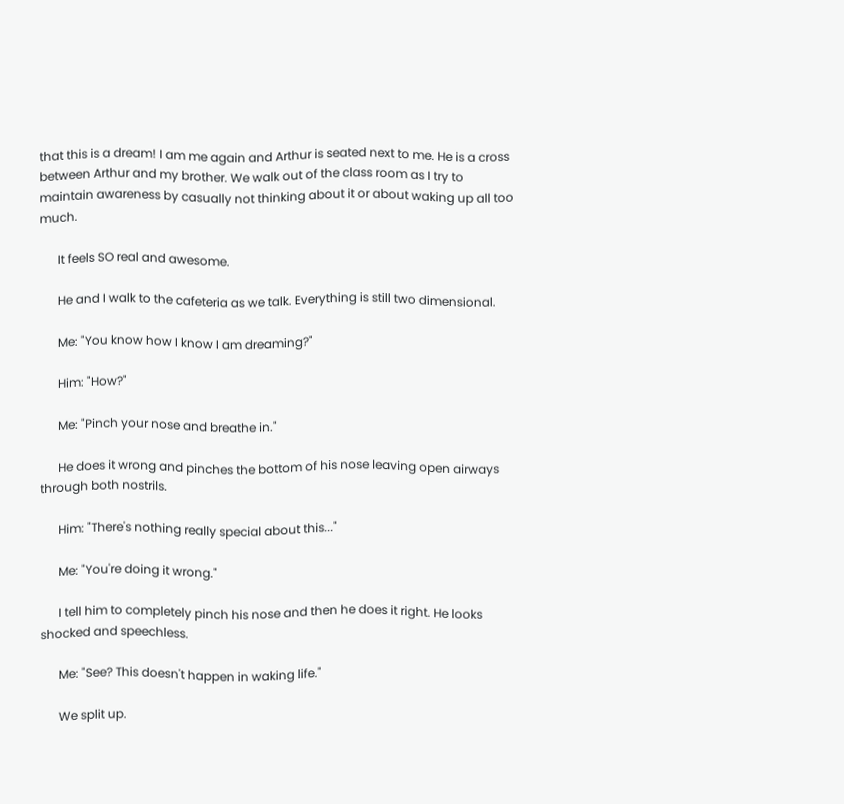that this is a dream! I am me again and Arthur is seated next to me. He is a cross between Arthur and my brother. We walk out of the class room as I try to maintain awareness by casually not thinking about it or about waking up all too much.

      It feels SO real and awesome.

      He and I walk to the cafeteria as we talk. Everything is still two dimensional.

      Me: "You know how I know I am dreaming?"

      Him: "How?"

      Me: "Pinch your nose and breathe in."

      He does it wrong and pinches the bottom of his nose leaving open airways through both nostrils.

      Him: "There's nothing really special about this..."

      Me: "You're doing it wrong."

      I tell him to completely pinch his nose and then he does it right. He looks shocked and speechless.

      Me: "See? This doesn't happen in waking life."

      We split up.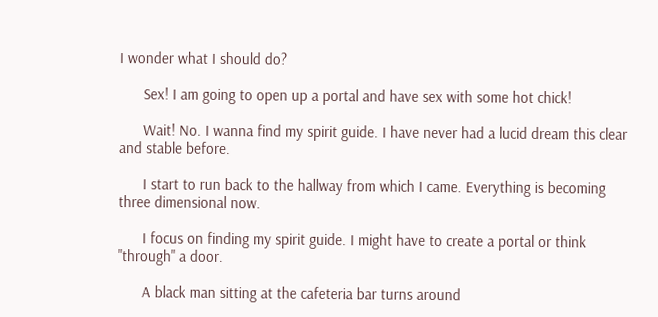I wonder what I should do?

      Sex! I am going to open up a portal and have sex with some hot chick!

      Wait! No. I wanna find my spirit guide. I have never had a lucid dream this clear and stable before.

      I start to run back to the hallway from which I came. Everything is becoming three dimensional now.

      I focus on finding my spirit guide. I might have to create a portal or think "through" a door.

      A black man sitting at the cafeteria bar turns around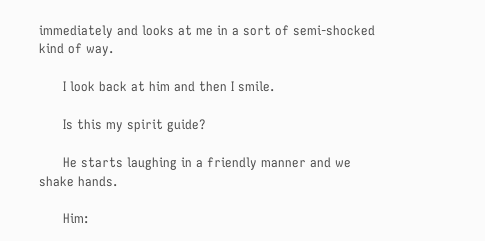immediately and looks at me in a sort of semi-shocked kind of way.

      I look back at him and then I smile.

      Is this my spirit guide?

      He starts laughing in a friendly manner and we shake hands.

      Him: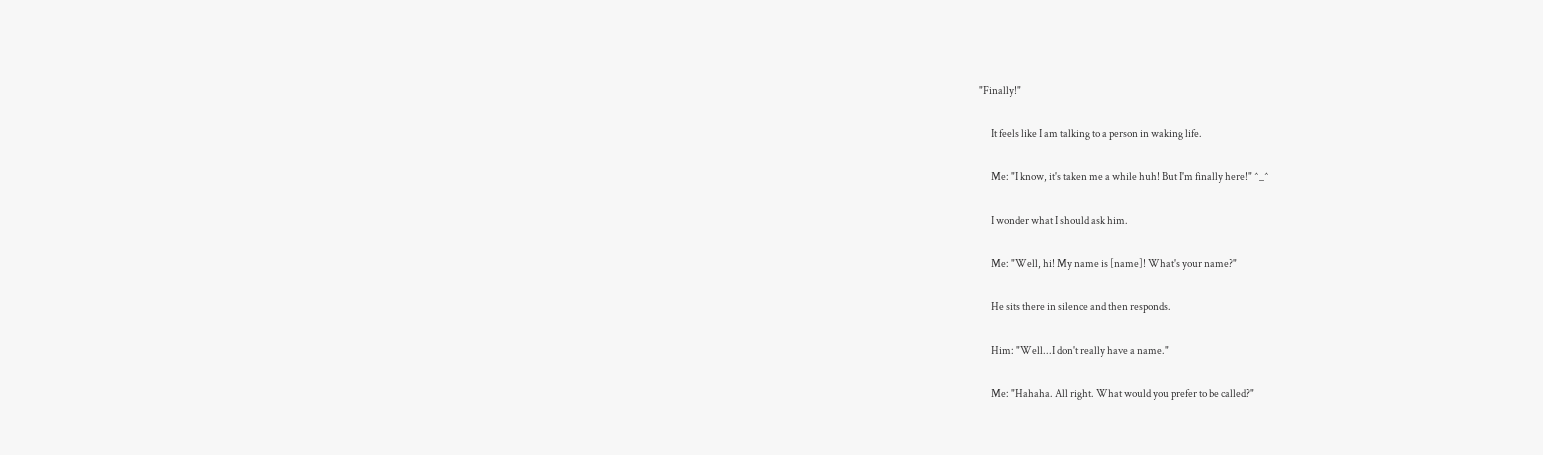"Finally!"

      It feels like I am talking to a person in waking life.

      Me: "I know, it's taken me a while huh! But I'm finally here!" ^_^

      I wonder what I should ask him.

      Me: "Well, hi! My name is [name]! What's your name?"

      He sits there in silence and then responds.

      Him: "Well...I don't really have a name."

      Me: "Hahaha. All right. What would you prefer to be called?"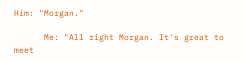Him: "Morgan."

      Me: "All right Morgan. It's great to meet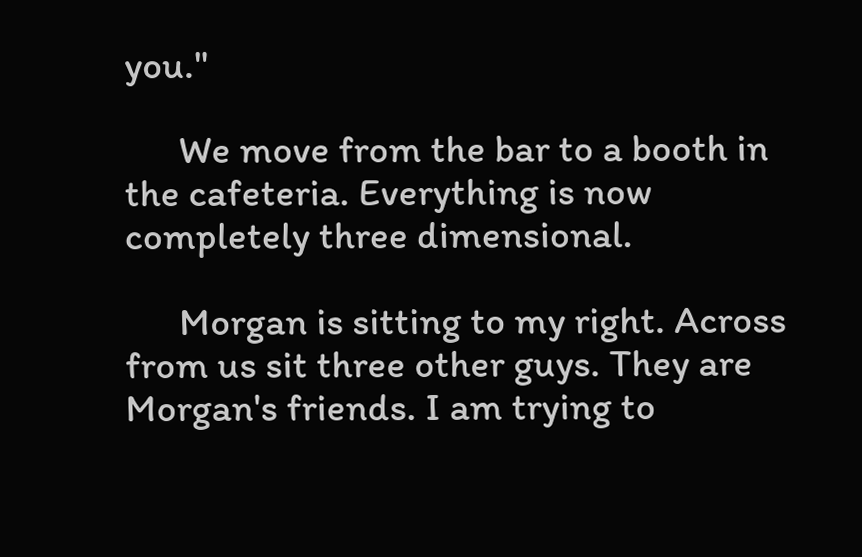you."

      We move from the bar to a booth in the cafeteria. Everything is now completely three dimensional.

      Morgan is sitting to my right. Across from us sit three other guys. They are Morgan's friends. I am trying to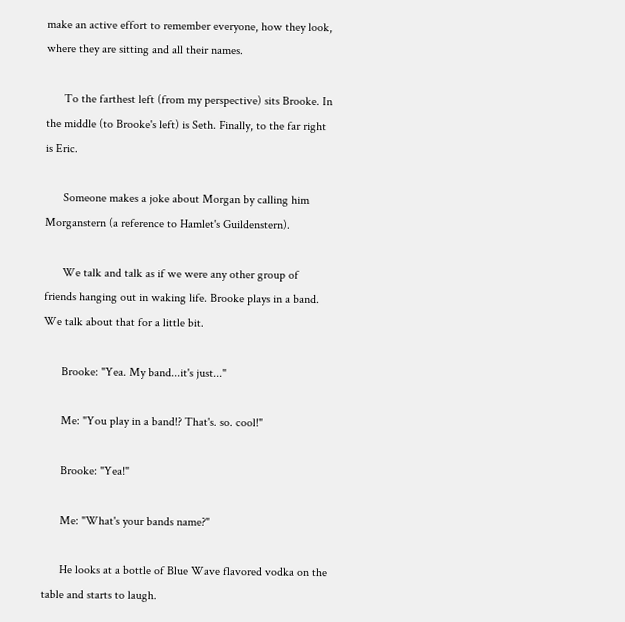make an active effort to remember everyone, how they look, where they are sitting and all their names.

      To the farthest left (from my perspective) sits Brooke. In the middle (to Brooke's left) is Seth. Finally, to the far right is Eric.

      Someone makes a joke about Morgan by calling him Morganstern (a reference to Hamlet's Guildenstern).

      We talk and talk as if we were any other group of friends hanging out in waking life. Brooke plays in a band. We talk about that for a little bit.

      Brooke: "Yea. My band...it's just..."

      Me: "You play in a band!? That's. so. cool!"

      Brooke: "Yea!"

      Me: "What's your bands name?"

      He looks at a bottle of Blue Wave flavored vodka on the table and starts to laugh.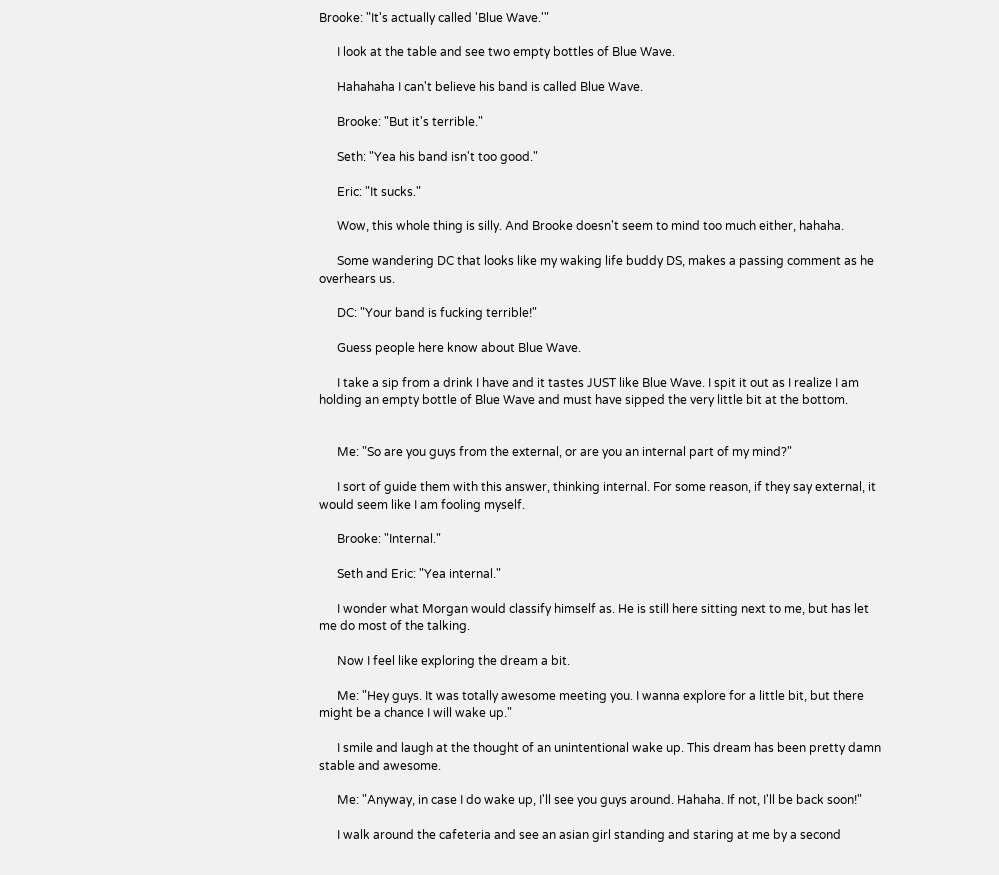Brooke: "It's actually called 'Blue Wave.'"

      I look at the table and see two empty bottles of Blue Wave.

      Hahahaha I can't believe his band is called Blue Wave.

      Brooke: "But it's terrible."

      Seth: "Yea his band isn't too good."

      Eric: "It sucks."

      Wow, this whole thing is silly. And Brooke doesn't seem to mind too much either, hahaha.

      Some wandering DC that looks like my waking life buddy DS, makes a passing comment as he overhears us.

      DC: "Your band is fucking terrible!"

      Guess people here know about Blue Wave.

      I take a sip from a drink I have and it tastes JUST like Blue Wave. I spit it out as I realize I am holding an empty bottle of Blue Wave and must have sipped the very little bit at the bottom.


      Me: "So are you guys from the external, or are you an internal part of my mind?"

      I sort of guide them with this answer, thinking internal. For some reason, if they say external, it would seem like I am fooling myself.

      Brooke: "Internal."

      Seth and Eric: "Yea internal."

      I wonder what Morgan would classify himself as. He is still here sitting next to me, but has let me do most of the talking.

      Now I feel like exploring the dream a bit.

      Me: "Hey guys. It was totally awesome meeting you. I wanna explore for a little bit, but there might be a chance I will wake up."

      I smile and laugh at the thought of an unintentional wake up. This dream has been pretty damn stable and awesome.

      Me: "Anyway, in case I do wake up, I'll see you guys around. Hahaha. If not, I'll be back soon!"

      I walk around the cafeteria and see an asian girl standing and staring at me by a second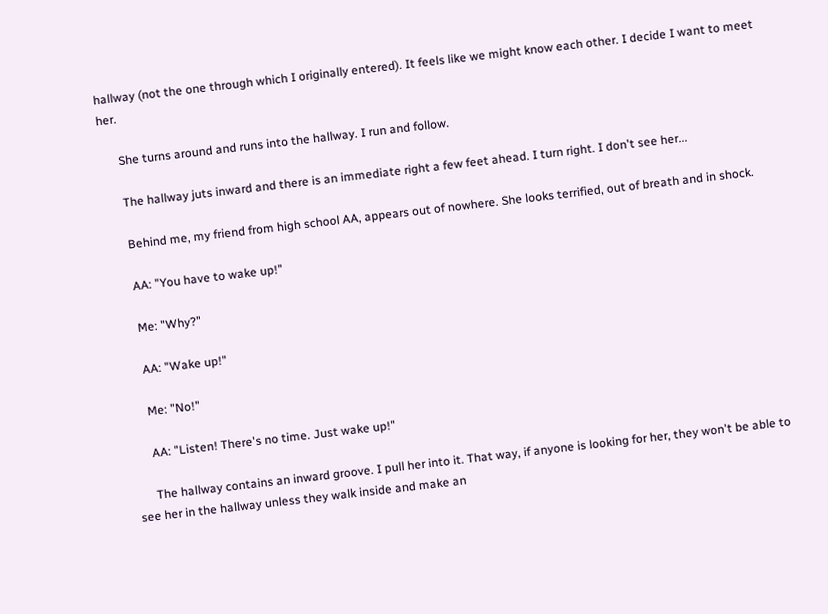hallway (not the one through which I originally entered). It feels like we might know each other. I decide I want to meet her.

      She turns around and runs into the hallway. I run and follow.

      The hallway juts inward and there is an immediate right a few feet ahead. I turn right. I don't see her...

      Behind me, my friend from high school AA, appears out of nowhere. She looks terrified, out of breath and in shock.

      AA: "You have to wake up!"

      Me: "Why?"

      AA: "Wake up!"

      Me: "No!"

      AA: "Listen! There's no time. Just wake up!"

      The hallway contains an inward groove. I pull her into it. That way, if anyone is looking for her, they won't be able to see her in the hallway unless they walk inside and make an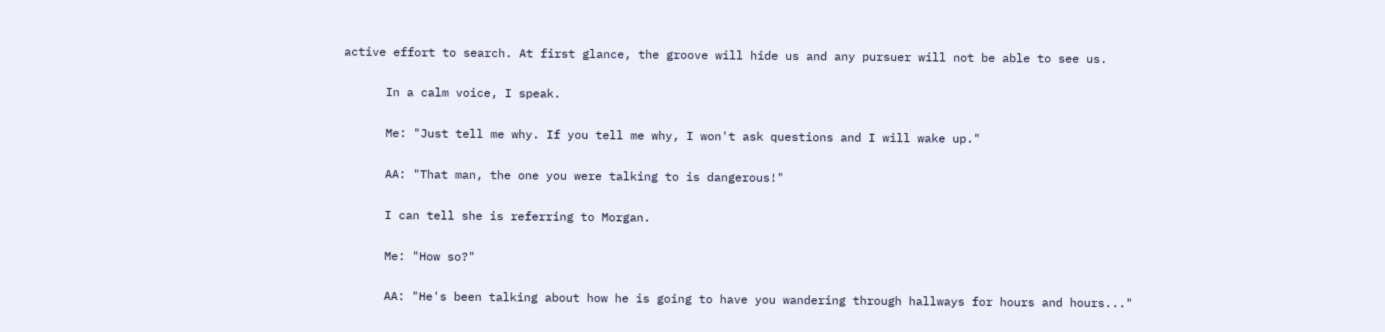active effort to search. At first glance, the groove will hide us and any pursuer will not be able to see us.

      In a calm voice, I speak.

      Me: "Just tell me why. If you tell me why, I won't ask questions and I will wake up."

      AA: "That man, the one you were talking to is dangerous!"

      I can tell she is referring to Morgan.

      Me: "How so?"

      AA: "He's been talking about how he is going to have you wandering through hallways for hours and hours..."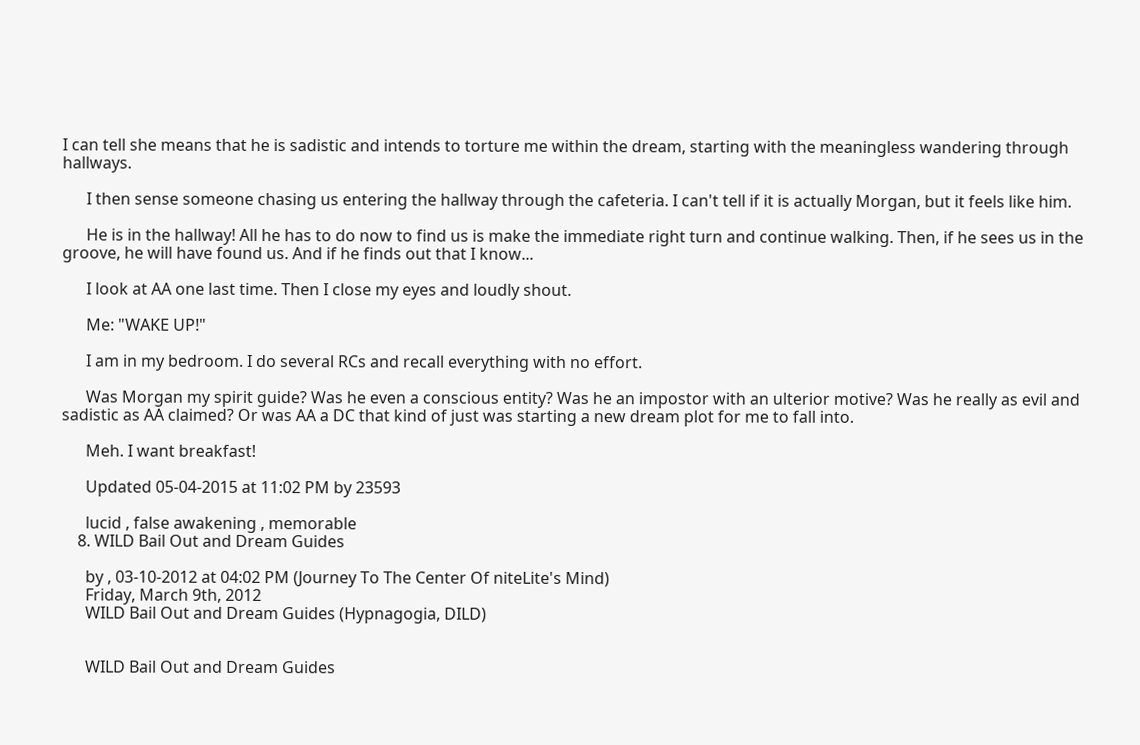I can tell she means that he is sadistic and intends to torture me within the dream, starting with the meaningless wandering through hallways.

      I then sense someone chasing us entering the hallway through the cafeteria. I can't tell if it is actually Morgan, but it feels like him.

      He is in the hallway! All he has to do now to find us is make the immediate right turn and continue walking. Then, if he sees us in the groove, he will have found us. And if he finds out that I know...

      I look at AA one last time. Then I close my eyes and loudly shout.

      Me: "WAKE UP!"

      I am in my bedroom. I do several RCs and recall everything with no effort.

      Was Morgan my spirit guide? Was he even a conscious entity? Was he an impostor with an ulterior motive? Was he really as evil and sadistic as AA claimed? Or was AA a DC that kind of just was starting a new dream plot for me to fall into.

      Meh. I want breakfast!

      Updated 05-04-2015 at 11:02 PM by 23593

      lucid , false awakening , memorable
    8. WILD Bail Out and Dream Guides

      by , 03-10-2012 at 04:02 PM (Journey To The Center Of niteLite's Mind)
      Friday, March 9th, 2012
      WILD Bail Out and Dream Guides (Hypnagogia, DILD)


      WILD Bail Out and Dream Guides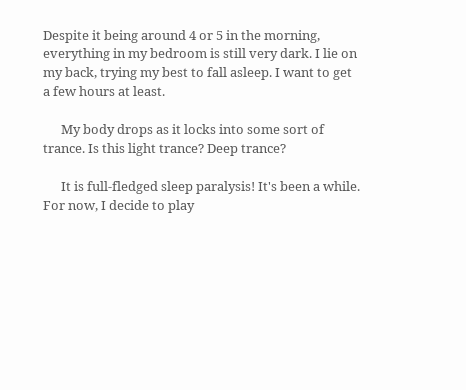Despite it being around 4 or 5 in the morning, everything in my bedroom is still very dark. I lie on my back, trying my best to fall asleep. I want to get a few hours at least.

      My body drops as it locks into some sort of trance. Is this light trance? Deep trance?

      It is full-fledged sleep paralysis! It's been a while. For now, I decide to play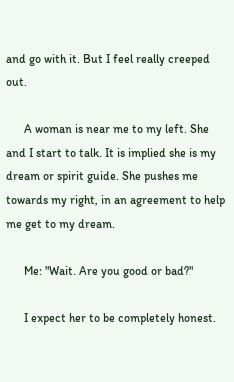and go with it. But I feel really creeped out.

      A woman is near me to my left. She and I start to talk. It is implied she is my dream or spirit guide. She pushes me towards my right, in an agreement to help me get to my dream.

      Me: "Wait. Are you good or bad?"

      I expect her to be completely honest.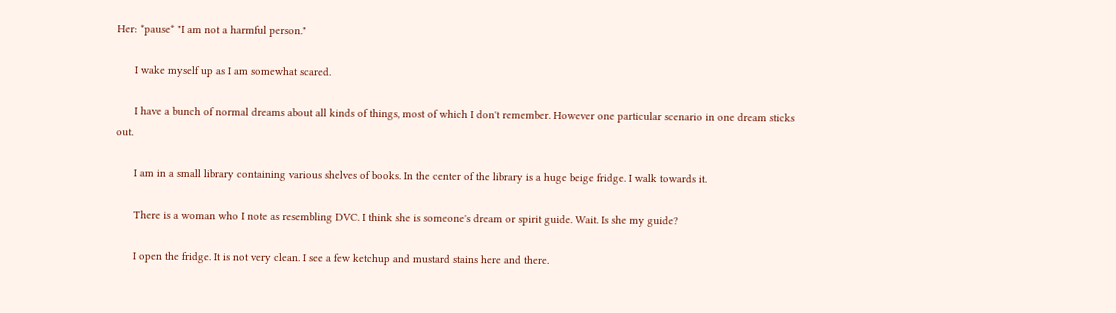Her: *pause* "I am not a harmful person."

      I wake myself up as I am somewhat scared.

      I have a bunch of normal dreams about all kinds of things, most of which I don't remember. However one particular scenario in one dream sticks out.

      I am in a small library containing various shelves of books. In the center of the library is a huge beige fridge. I walk towards it.

      There is a woman who I note as resembling DVC. I think she is someone's dream or spirit guide. Wait. Is she my guide?

      I open the fridge. It is not very clean. I see a few ketchup and mustard stains here and there.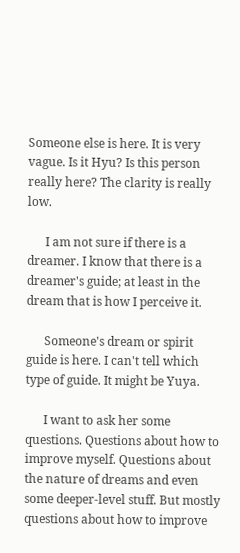Someone else is here. It is very vague. Is it Hyu? Is this person really here? The clarity is really low.

      I am not sure if there is a dreamer. I know that there is a dreamer's guide; at least in the dream that is how I perceive it.

      Someone's dream or spirit guide is here. I can't tell which type of guide. It might be Yuya.

      I want to ask her some questions. Questions about how to improve myself. Questions about the nature of dreams and even some deeper-level stuff. But mostly questions about how to improve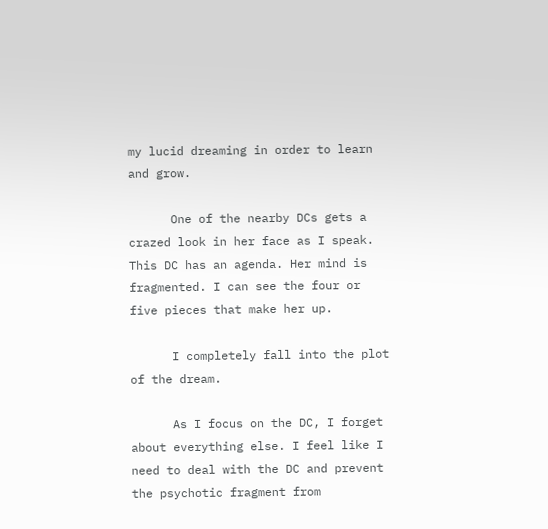my lucid dreaming in order to learn and grow.

      One of the nearby DCs gets a crazed look in her face as I speak. This DC has an agenda. Her mind is fragmented. I can see the four or five pieces that make her up.

      I completely fall into the plot of the dream.

      As I focus on the DC, I forget about everything else. I feel like I need to deal with the DC and prevent the psychotic fragment from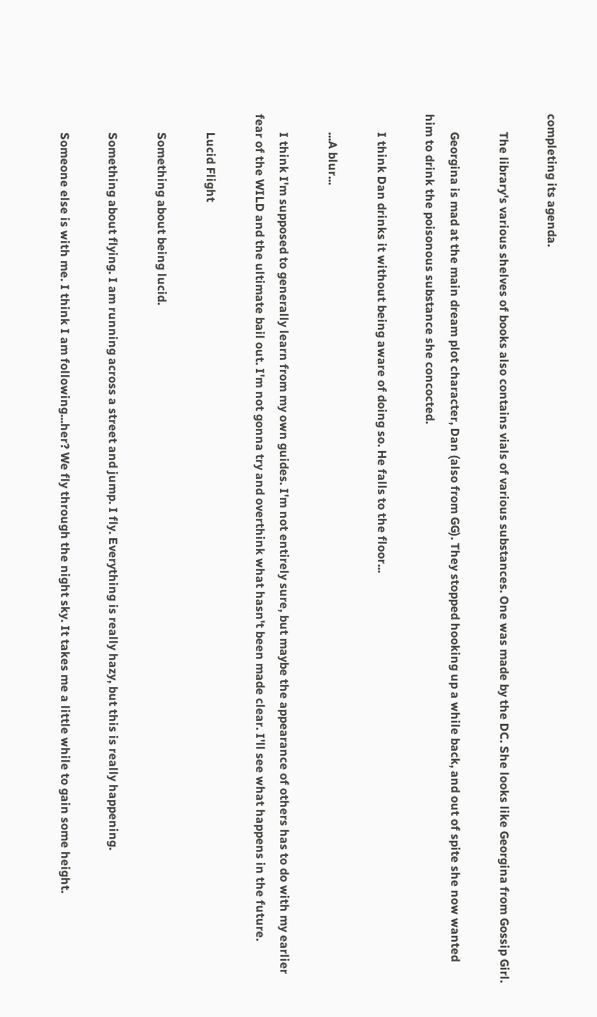completing its agenda.

      The library's various shelves of books also contains vials of various substances. One was made by the DC. She looks like Georgina from Gossip Girl.

      Georgina is mad at the main dream plot character, Dan (also from GG). They stopped hooking up a while back, and out of spite she now wanted him to drink the poisonous substance she concocted.

      I think Dan drinks it without being aware of doing so. He falls to the floor...

      ...A blur...

      I think I'm supposed to generally learn from my own guides. I'm not entirely sure, but maybe the appearance of others has to do with my earlier fear of the WILD and the ultimate bail out. I'm not gonna try and overthink what hasn't been made clear. I'll see what happens in the future.

      Lucid Flight

      Something about being lucid.

      Something about flying. I am running across a street and jump. I fly. Everything is really hazy, but this is really happening.

      Someone else is with me. I think I am following...her? We fly through the night sky. It takes me a little while to gain some height.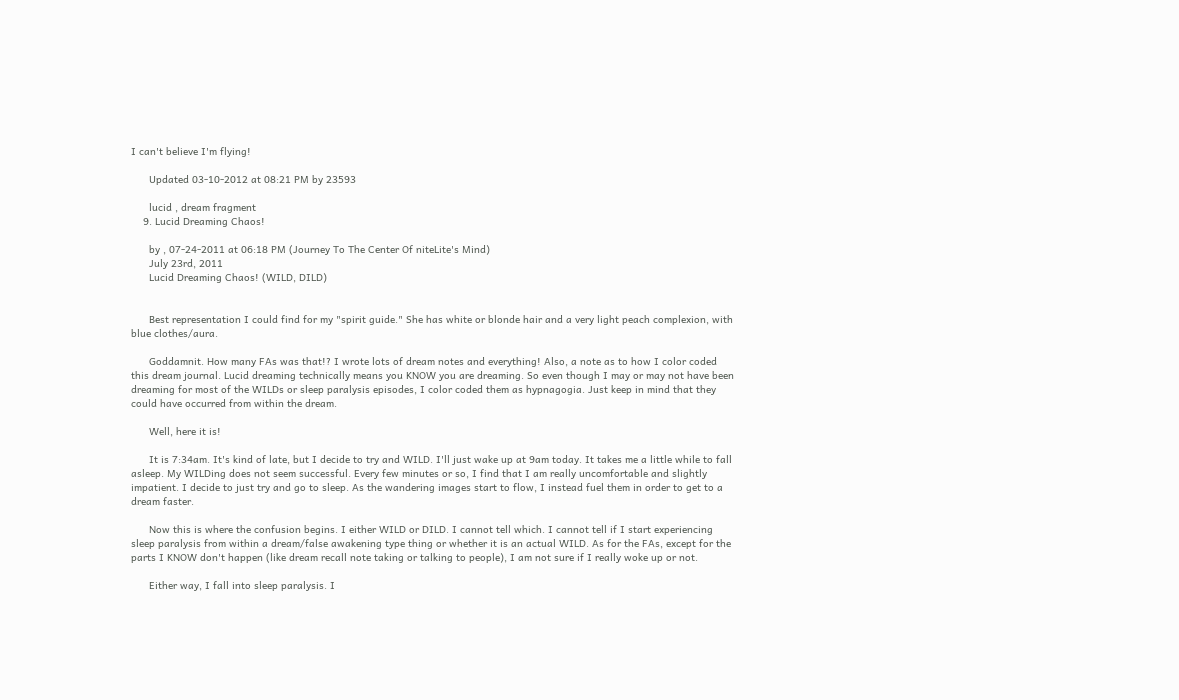I can't believe I'm flying!

      Updated 03-10-2012 at 08:21 PM by 23593

      lucid , dream fragment
    9. Lucid Dreaming Chaos!

      by , 07-24-2011 at 06:18 PM (Journey To The Center Of niteLite's Mind)
      July 23rd, 2011
      Lucid Dreaming Chaos! (WILD, DILD)


      Best representation I could find for my "spirit guide." She has white or blonde hair and a very light peach complexion, with blue clothes/aura.

      Goddamnit. How many FAs was that!? I wrote lots of dream notes and everything! Also, a note as to how I color coded this dream journal. Lucid dreaming technically means you KNOW you are dreaming. So even though I may or may not have been dreaming for most of the WILDs or sleep paralysis episodes, I color coded them as hypnagogia. Just keep in mind that they could have occurred from within the dream.

      Well, here it is!

      It is 7:34am. It's kind of late, but I decide to try and WILD. I'll just wake up at 9am today. It takes me a little while to fall asleep. My WILDing does not seem successful. Every few minutes or so, I find that I am really uncomfortable and slightly impatient. I decide to just try and go to sleep. As the wandering images start to flow, I instead fuel them in order to get to a dream faster.

      Now this is where the confusion begins. I either WILD or DILD. I cannot tell which. I cannot tell if I start experiencing sleep paralysis from within a dream/false awakening type thing or whether it is an actual WILD. As for the FAs, except for the parts I KNOW don't happen (like dream recall note taking or talking to people), I am not sure if I really woke up or not.

      Either way, I fall into sleep paralysis. I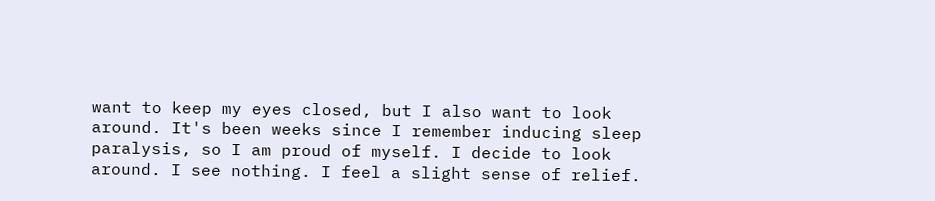want to keep my eyes closed, but I also want to look around. It's been weeks since I remember inducing sleep paralysis, so I am proud of myself. I decide to look around. I see nothing. I feel a slight sense of relief.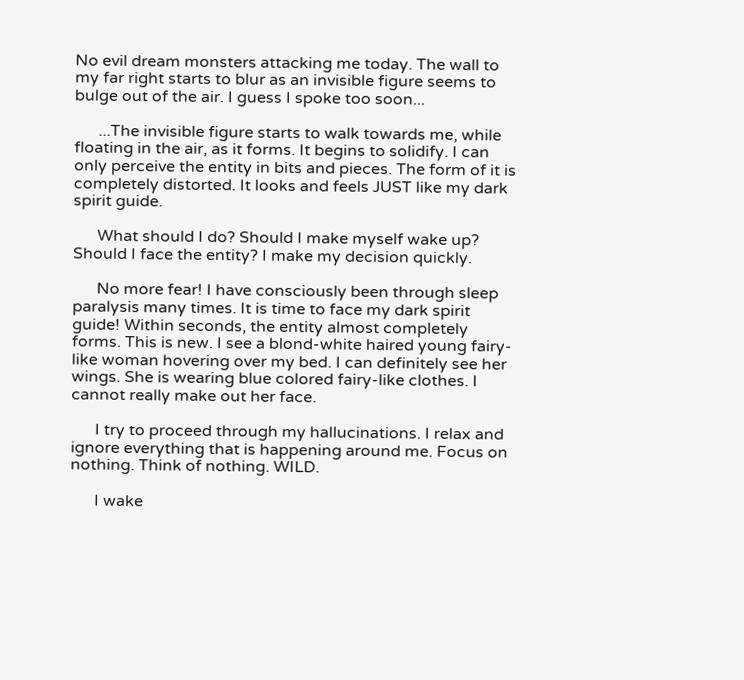No evil dream monsters attacking me today. The wall to my far right starts to blur as an invisible figure seems to bulge out of the air. I guess I spoke too soon...

      ...The invisible figure starts to walk towards me, while floating in the air, as it forms. It begins to solidify. I can only perceive the entity in bits and pieces. The form of it is completely distorted. It looks and feels JUST like my dark spirit guide.

      What should I do? Should I make myself wake up? Should I face the entity? I make my decision quickly.

      No more fear! I have consciously been through sleep paralysis many times. It is time to face my dark spirit guide! Within seconds, the entity almost completely forms. This is new. I see a blond-white haired young fairy-like woman hovering over my bed. I can definitely see her wings. She is wearing blue colored fairy-like clothes. I cannot really make out her face.

      I try to proceed through my hallucinations. I relax and ignore everything that is happening around me. Focus on nothing. Think of nothing. WILD.

      I wake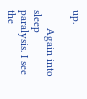up.

      Again into sleep paralysis. I see the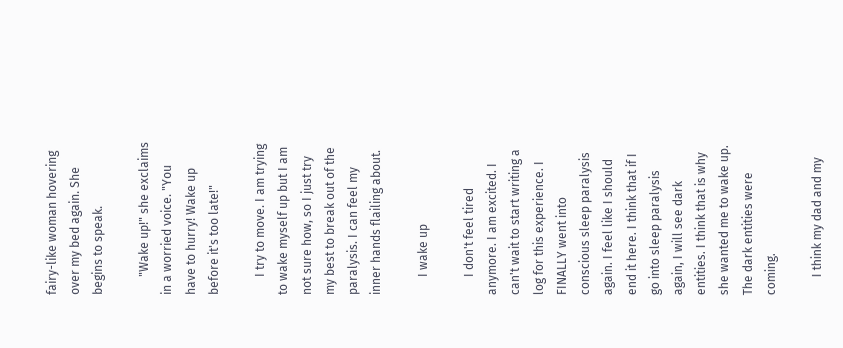fairy-like woman hovering over my bed again. She begins to speak.

      "Wake up!" she exclaims in a worried voice. "You have to hurry! Wake up before it's too late!"

      I try to move. I am trying to wake myself up but I am not sure how, so I just try my best to break out of the paralysis. I can feel my inner hands flailing about.

      I wake up

      I don't feel tired anymore. I am excited. I can't wait to start writing a log for this experience. I FINALLY went into conscious sleep paralysis again. I feel like I should end it here. I think that if I go into sleep paralysis again, I will see dark entities. I think that is why she wanted me to wake up. The dark entities were coming.

      I think my dad and my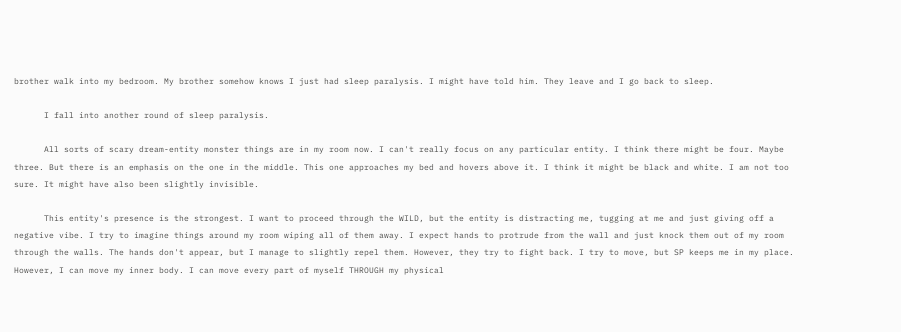brother walk into my bedroom. My brother somehow knows I just had sleep paralysis. I might have told him. They leave and I go back to sleep.

      I fall into another round of sleep paralysis.

      All sorts of scary dream-entity monster things are in my room now. I can't really focus on any particular entity. I think there might be four. Maybe three. But there is an emphasis on the one in the middle. This one approaches my bed and hovers above it. I think it might be black and white. I am not too sure. It might have also been slightly invisible.

      This entity's presence is the strongest. I want to proceed through the WILD, but the entity is distracting me, tugging at me and just giving off a negative vibe. I try to imagine things around my room wiping all of them away. I expect hands to protrude from the wall and just knock them out of my room through the walls. The hands don't appear, but I manage to slightly repel them. However, they try to fight back. I try to move, but SP keeps me in my place. However, I can move my inner body. I can move every part of myself THROUGH my physical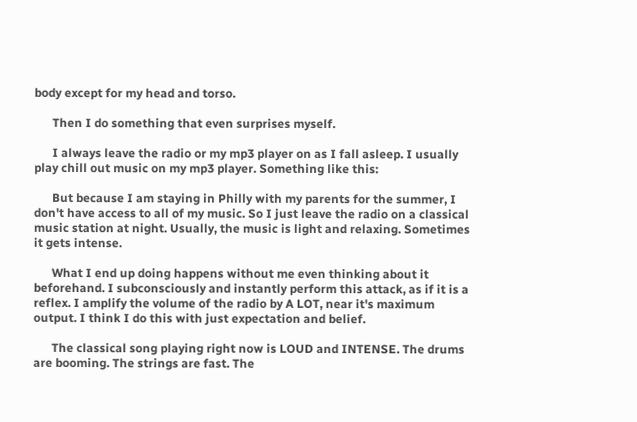body except for my head and torso.

      Then I do something that even surprises myself.

      I always leave the radio or my mp3 player on as I fall asleep. I usually play chill out music on my mp3 player. Something like this:

      But because I am staying in Philly with my parents for the summer, I don't have access to all of my music. So I just leave the radio on a classical music station at night. Usually, the music is light and relaxing. Sometimes it gets intense.

      What I end up doing happens without me even thinking about it beforehand. I subconsciously and instantly perform this attack, as if it is a reflex. I amplify the volume of the radio by A LOT, near it's maximum output. I think I do this with just expectation and belief.

      The classical song playing right now is LOUD and INTENSE. The drums are booming. The strings are fast. The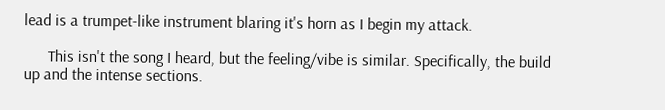lead is a trumpet-like instrument blaring it's horn as I begin my attack.

      This isn't the song I heard, but the feeling/vibe is similar. Specifically, the build up and the intense sections.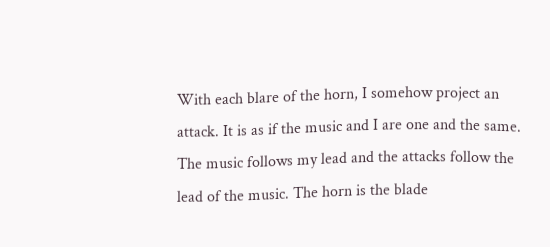With each blare of the horn, I somehow project an attack. It is as if the music and I are one and the same. The music follows my lead and the attacks follow the lead of the music. The horn is the blade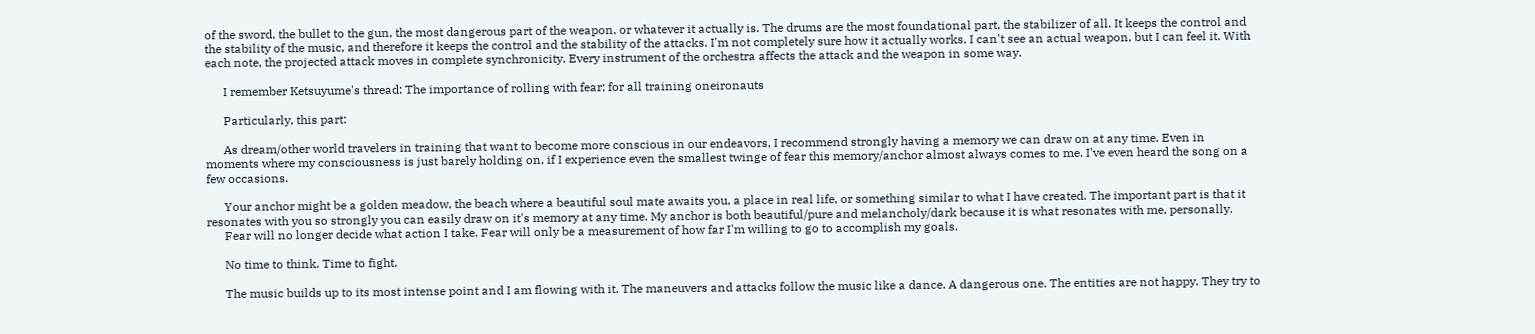of the sword, the bullet to the gun, the most dangerous part of the weapon, or whatever it actually is. The drums are the most foundational part, the stabilizer of all. It keeps the control and the stability of the music, and therefore it keeps the control and the stability of the attacks. I'm not completely sure how it actually works. I can't see an actual weapon, but I can feel it. With each note, the projected attack moves in complete synchronicity. Every instrument of the orchestra affects the attack and the weapon in some way.

      I remember Ketsuyume's thread: The importance of rolling with fear; for all training oneironauts

      Particularly, this part:

      As dream/other world travelers in training that want to become more conscious in our endeavors, I recommend strongly having a memory we can draw on at any time. Even in moments where my consciousness is just barely holding on, if I experience even the smallest twinge of fear this memory/anchor almost always comes to me. I've even heard the song on a few occasions.

      Your anchor might be a golden meadow, the beach where a beautiful soul mate awaits you, a place in real life, or something similar to what I have created. The important part is that it resonates with you so strongly you can easily draw on it's memory at any time. My anchor is both beautiful/pure and melancholy/dark because it is what resonates with me, personally.
      Fear will no longer decide what action I take. Fear will only be a measurement of how far I'm willing to go to accomplish my goals.

      No time to think. Time to fight.

      The music builds up to its most intense point and I am flowing with it. The maneuvers and attacks follow the music like a dance. A dangerous one. The entities are not happy. They try to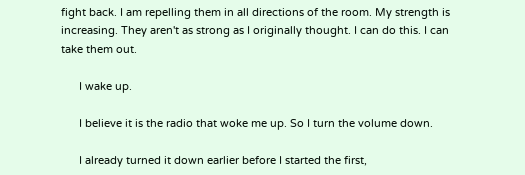fight back. I am repelling them in all directions of the room. My strength is increasing. They aren't as strong as I originally thought. I can do this. I can take them out.

      I wake up.

      I believe it is the radio that woke me up. So I turn the volume down.

      I already turned it down earlier before I started the first,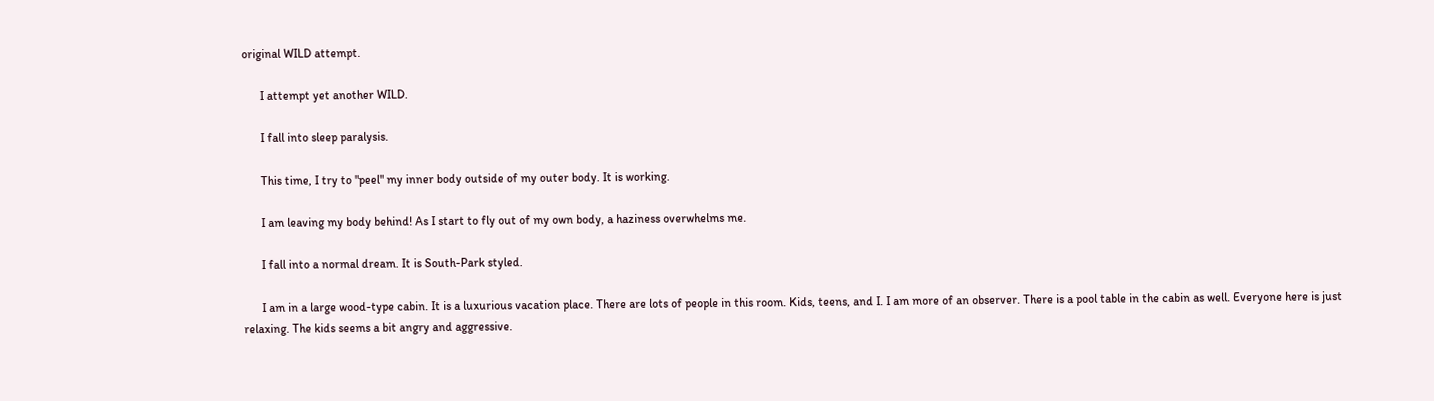original WILD attempt.

      I attempt yet another WILD.

      I fall into sleep paralysis.

      This time, I try to "peel" my inner body outside of my outer body. It is working.

      I am leaving my body behind! As I start to fly out of my own body, a haziness overwhelms me.

      I fall into a normal dream. It is South-Park styled.

      I am in a large wood-type cabin. It is a luxurious vacation place. There are lots of people in this room. Kids, teens, and I. I am more of an observer. There is a pool table in the cabin as well. Everyone here is just relaxing. The kids seems a bit angry and aggressive.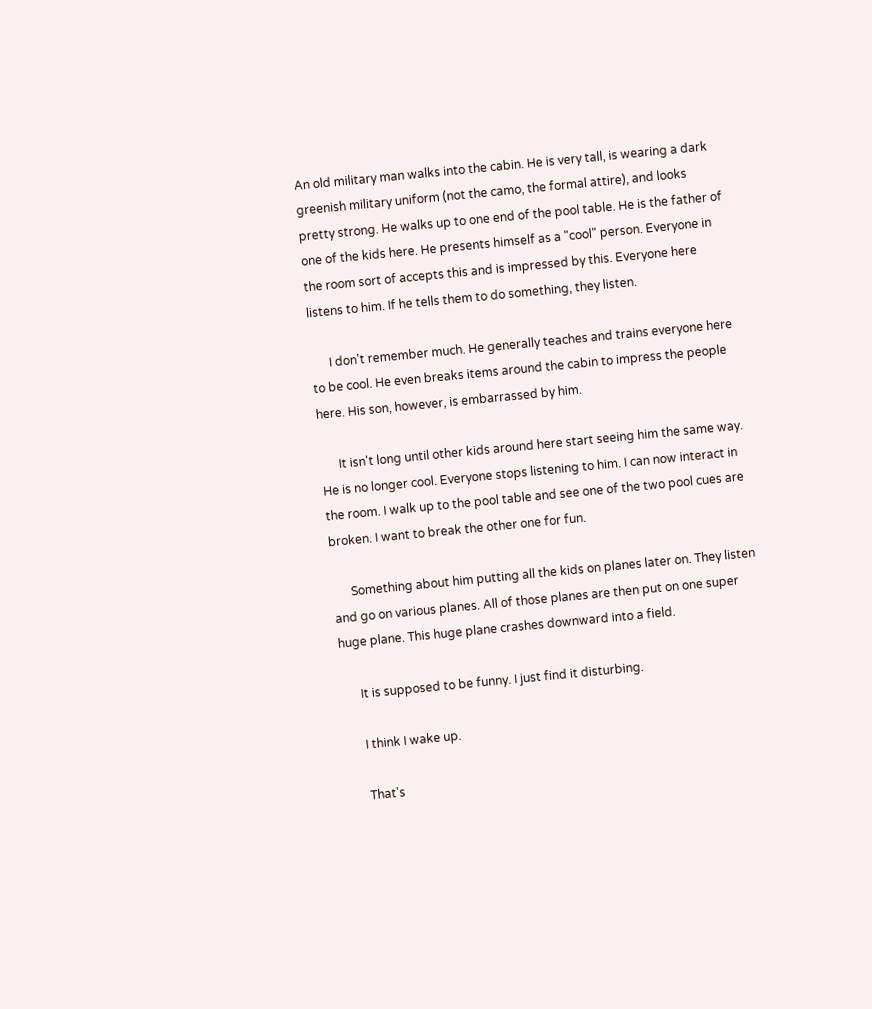An old military man walks into the cabin. He is very tall, is wearing a dark greenish military uniform (not the camo, the formal attire), and looks pretty strong. He walks up to one end of the pool table. He is the father of one of the kids here. He presents himself as a "cool" person. Everyone in the room sort of accepts this and is impressed by this. Everyone here listens to him. If he tells them to do something, they listen.

      I don't remember much. He generally teaches and trains everyone here to be cool. He even breaks items around the cabin to impress the people here. His son, however, is embarrassed by him.

      It isn't long until other kids around here start seeing him the same way. He is no longer cool. Everyone stops listening to him. I can now interact in the room. I walk up to the pool table and see one of the two pool cues are broken. I want to break the other one for fun.

      Something about him putting all the kids on planes later on. They listen and go on various planes. All of those planes are then put on one super huge plane. This huge plane crashes downward into a field.

      It is supposed to be funny. I just find it disturbing.

      I think I wake up.

      That's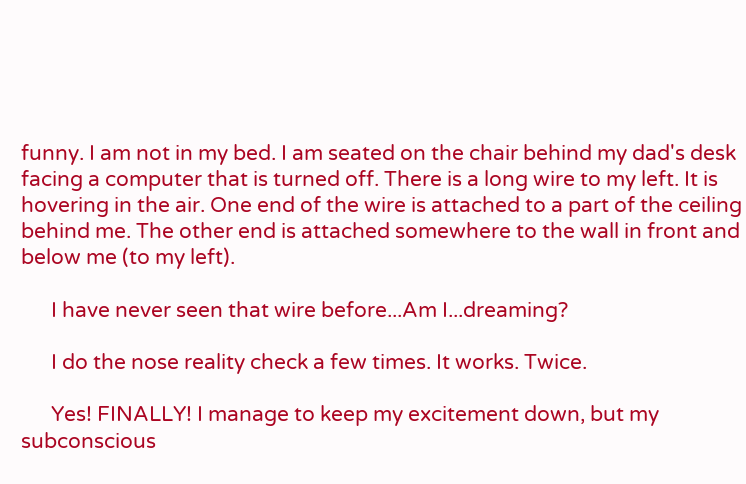funny. I am not in my bed. I am seated on the chair behind my dad's desk facing a computer that is turned off. There is a long wire to my left. It is hovering in the air. One end of the wire is attached to a part of the ceiling behind me. The other end is attached somewhere to the wall in front and below me (to my left).

      I have never seen that wire before...Am I...dreaming?

      I do the nose reality check a few times. It works. Twice.

      Yes! FINALLY! I manage to keep my excitement down, but my subconscious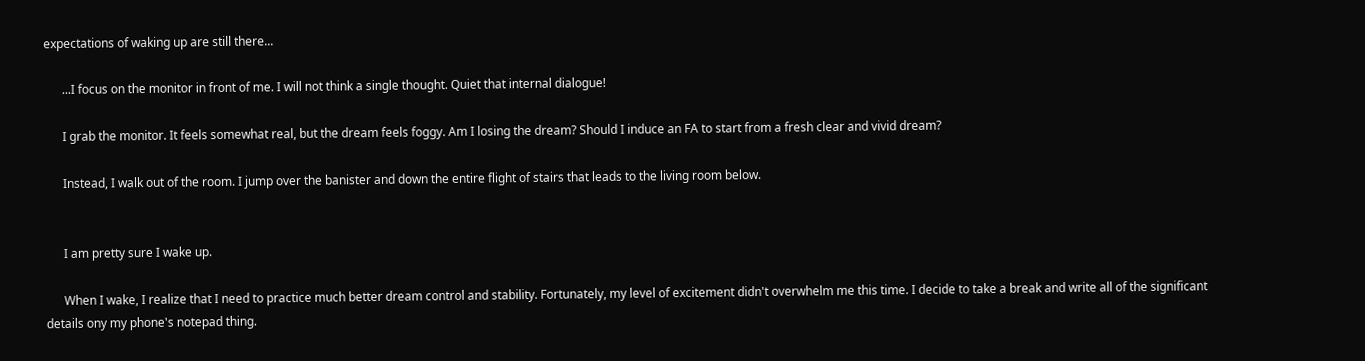expectations of waking up are still there...

      ...I focus on the monitor in front of me. I will not think a single thought. Quiet that internal dialogue!

      I grab the monitor. It feels somewhat real, but the dream feels foggy. Am I losing the dream? Should I induce an FA to start from a fresh clear and vivid dream?

      Instead, I walk out of the room. I jump over the banister and down the entire flight of stairs that leads to the living room below.


      I am pretty sure I wake up.

      When I wake, I realize that I need to practice much better dream control and stability. Fortunately, my level of excitement didn't overwhelm me this time. I decide to take a break and write all of the significant details ony my phone's notepad thing.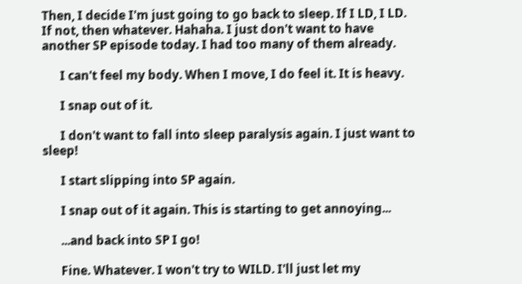Then, I decide I'm just going to go back to sleep. If I LD, I LD. If not, then whatever. Hahaha. I just don't want to have another SP episode today. I had too many of them already.

      I can't feel my body. When I move, I do feel it. It is heavy.

      I snap out of it.

      I don't want to fall into sleep paralysis again. I just want to sleep!

      I start slipping into SP again.

      I snap out of it again. This is starting to get annoying...

      ...and back into SP I go!

      Fine. Whatever. I won't try to WILD. I'll just let my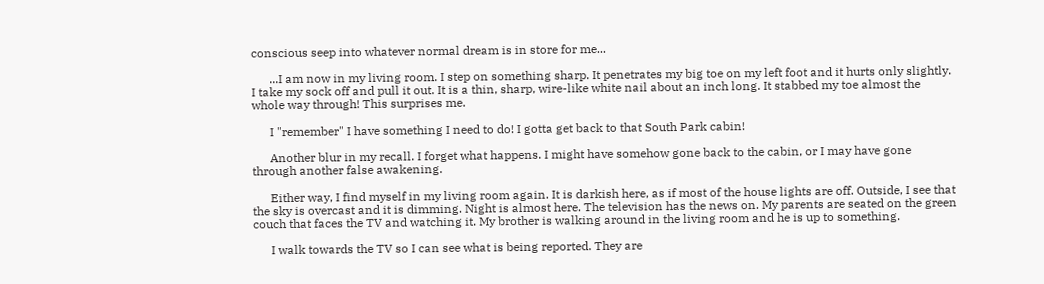conscious seep into whatever normal dream is in store for me...

      ...I am now in my living room. I step on something sharp. It penetrates my big toe on my left foot and it hurts only slightly. I take my sock off and pull it out. It is a thin, sharp, wire-like white nail about an inch long. It stabbed my toe almost the whole way through! This surprises me.

      I "remember" I have something I need to do! I gotta get back to that South Park cabin!

      Another blur in my recall. I forget what happens. I might have somehow gone back to the cabin, or I may have gone through another false awakening.

      Either way, I find myself in my living room again. It is darkish here, as if most of the house lights are off. Outside, I see that the sky is overcast and it is dimming. Night is almost here. The television has the news on. My parents are seated on the green couch that faces the TV and watching it. My brother is walking around in the living room and he is up to something.

      I walk towards the TV so I can see what is being reported. They are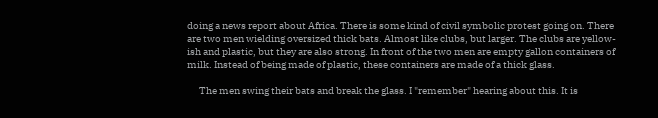doing a news report about Africa. There is some kind of civil symbolic protest going on. There are two men wielding oversized thick bats. Almost like clubs, but larger. The clubs are yellow-ish and plastic, but they are also strong. In front of the two men are empty gallon containers of milk. Instead of being made of plastic, these containers are made of a thick glass.

      The men swing their bats and break the glass. I "remember" hearing about this. It is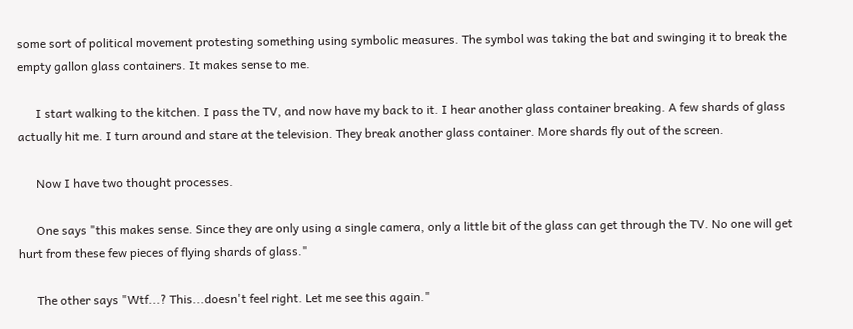some sort of political movement protesting something using symbolic measures. The symbol was taking the bat and swinging it to break the empty gallon glass containers. It makes sense to me.

      I start walking to the kitchen. I pass the TV, and now have my back to it. I hear another glass container breaking. A few shards of glass actually hit me. I turn around and stare at the television. They break another glass container. More shards fly out of the screen.

      Now I have two thought processes.

      One says "this makes sense. Since they are only using a single camera, only a little bit of the glass can get through the TV. No one will get hurt from these few pieces of flying shards of glass."

      The other says "Wtf...? This...doesn't feel right. Let me see this again."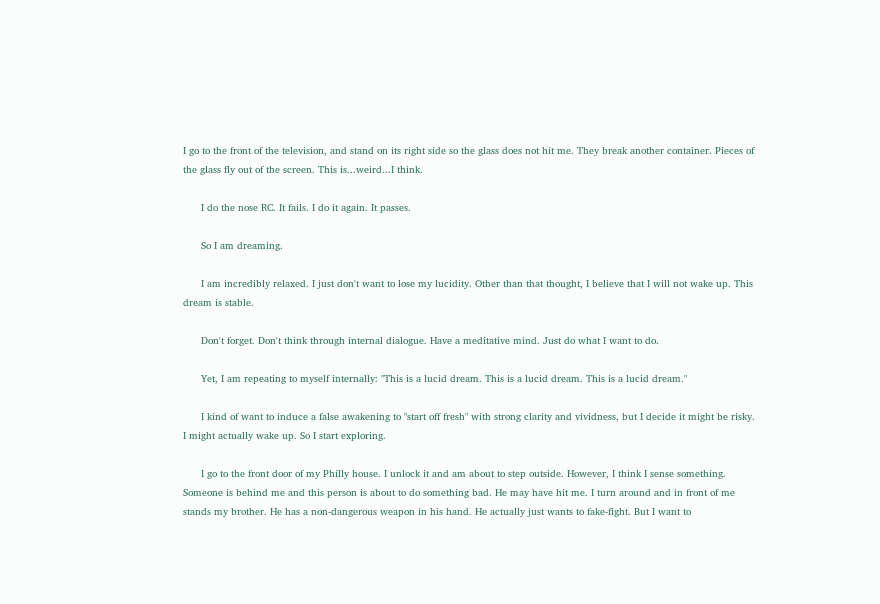I go to the front of the television, and stand on its right side so the glass does not hit me. They break another container. Pieces of the glass fly out of the screen. This is...weird...I think.

      I do the nose RC. It fails. I do it again. It passes.

      So I am dreaming.

      I am incredibly relaxed. I just don't want to lose my lucidity. Other than that thought, I believe that I will not wake up. This dream is stable.

      Don't forget. Don't think through internal dialogue. Have a meditative mind. Just do what I want to do.

      Yet, I am repeating to myself internally: "This is a lucid dream. This is a lucid dream. This is a lucid dream."

      I kind of want to induce a false awakening to "start off fresh" with strong clarity and vividness, but I decide it might be risky. I might actually wake up. So I start exploring.

      I go to the front door of my Philly house. I unlock it and am about to step outside. However, I think I sense something. Someone is behind me and this person is about to do something bad. He may have hit me. I turn around and in front of me stands my brother. He has a non-dangerous weapon in his hand. He actually just wants to fake-fight. But I want to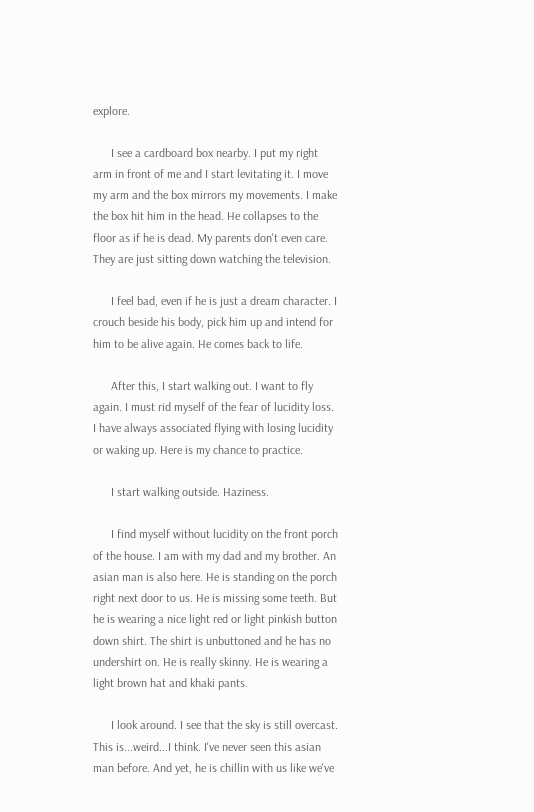explore.

      I see a cardboard box nearby. I put my right arm in front of me and I start levitating it. I move my arm and the box mirrors my movements. I make the box hit him in the head. He collapses to the floor as if he is dead. My parents don't even care. They are just sitting down watching the television.

      I feel bad, even if he is just a dream character. I crouch beside his body, pick him up and intend for him to be alive again. He comes back to life.

      After this, I start walking out. I want to fly again. I must rid myself of the fear of lucidity loss. I have always associated flying with losing lucidity or waking up. Here is my chance to practice.

      I start walking outside. Haziness.

      I find myself without lucidity on the front porch of the house. I am with my dad and my brother. An asian man is also here. He is standing on the porch right next door to us. He is missing some teeth. But he is wearing a nice light red or light pinkish button down shirt. The shirt is unbuttoned and he has no undershirt on. He is really skinny. He is wearing a light brown hat and khaki pants.

      I look around. I see that the sky is still overcast. This is...weird...I think. I've never seen this asian man before. And yet, he is chillin with us like we've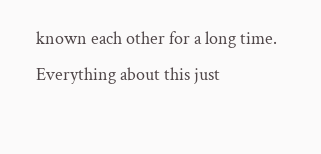known each other for a long time. Everything about this just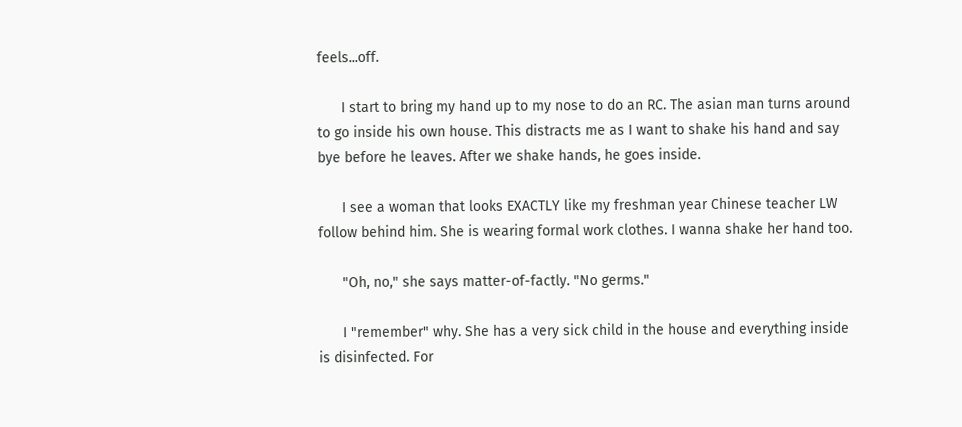feels...off.

      I start to bring my hand up to my nose to do an RC. The asian man turns around to go inside his own house. This distracts me as I want to shake his hand and say bye before he leaves. After we shake hands, he goes inside.

      I see a woman that looks EXACTLY like my freshman year Chinese teacher LW follow behind him. She is wearing formal work clothes. I wanna shake her hand too.

      "Oh, no," she says matter-of-factly. "No germs."

      I "remember" why. She has a very sick child in the house and everything inside is disinfected. For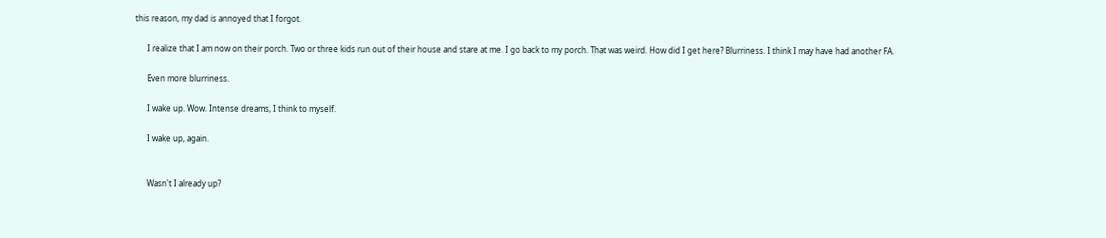this reason, my dad is annoyed that I forgot.

      I realize that I am now on their porch. Two or three kids run out of their house and stare at me. I go back to my porch. That was weird. How did I get here? Blurriness. I think I may have had another FA.

      Even more blurriness.

      I wake up. Wow. Intense dreams, I think to myself.

      I wake up, again.


      Wasn't I already up?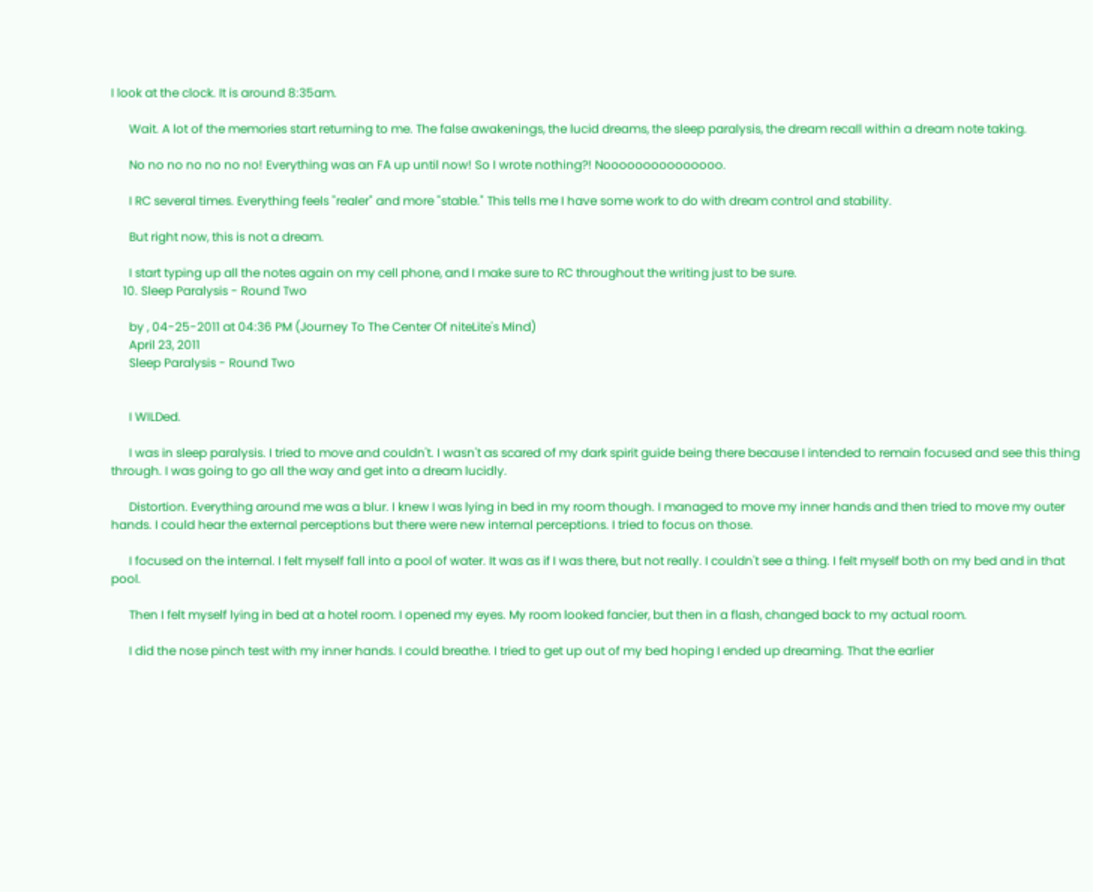I look at the clock. It is around 8:35am.

      Wait. A lot of the memories start returning to me. The false awakenings, the lucid dreams, the sleep paralysis, the dream recall within a dream note taking.

      No no no no no no no! Everything was an FA up until now! So I wrote nothing?! Nooooooooooooooo.

      I RC several times. Everything feels "realer" and more "stable." This tells me I have some work to do with dream control and stability.

      But right now, this is not a dream.

      I start typing up all the notes again on my cell phone, and I make sure to RC throughout the writing just to be sure.
    10. Sleep Paralysis - Round Two

      by , 04-25-2011 at 04:36 PM (Journey To The Center Of niteLite's Mind)
      April 23, 2011
      Sleep Paralysis - Round Two


      I WILDed.

      I was in sleep paralysis. I tried to move and couldn't. I wasn't as scared of my dark spirit guide being there because I intended to remain focused and see this thing through. I was going to go all the way and get into a dream lucidly.

      Distortion. Everything around me was a blur. I knew I was lying in bed in my room though. I managed to move my inner hands and then tried to move my outer hands. I could hear the external perceptions but there were new internal perceptions. I tried to focus on those.

      I focused on the internal. I felt myself fall into a pool of water. It was as if I was there, but not really. I couldn't see a thing. I felt myself both on my bed and in that pool.

      Then I felt myself lying in bed at a hotel room. I opened my eyes. My room looked fancier, but then in a flash, changed back to my actual room.

      I did the nose pinch test with my inner hands. I could breathe. I tried to get up out of my bed hoping I ended up dreaming. That the earlier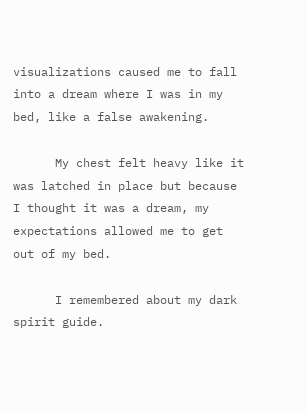visualizations caused me to fall into a dream where I was in my bed, like a false awakening.

      My chest felt heavy like it was latched in place but because I thought it was a dream, my expectations allowed me to get out of my bed.

      I remembered about my dark spirit guide.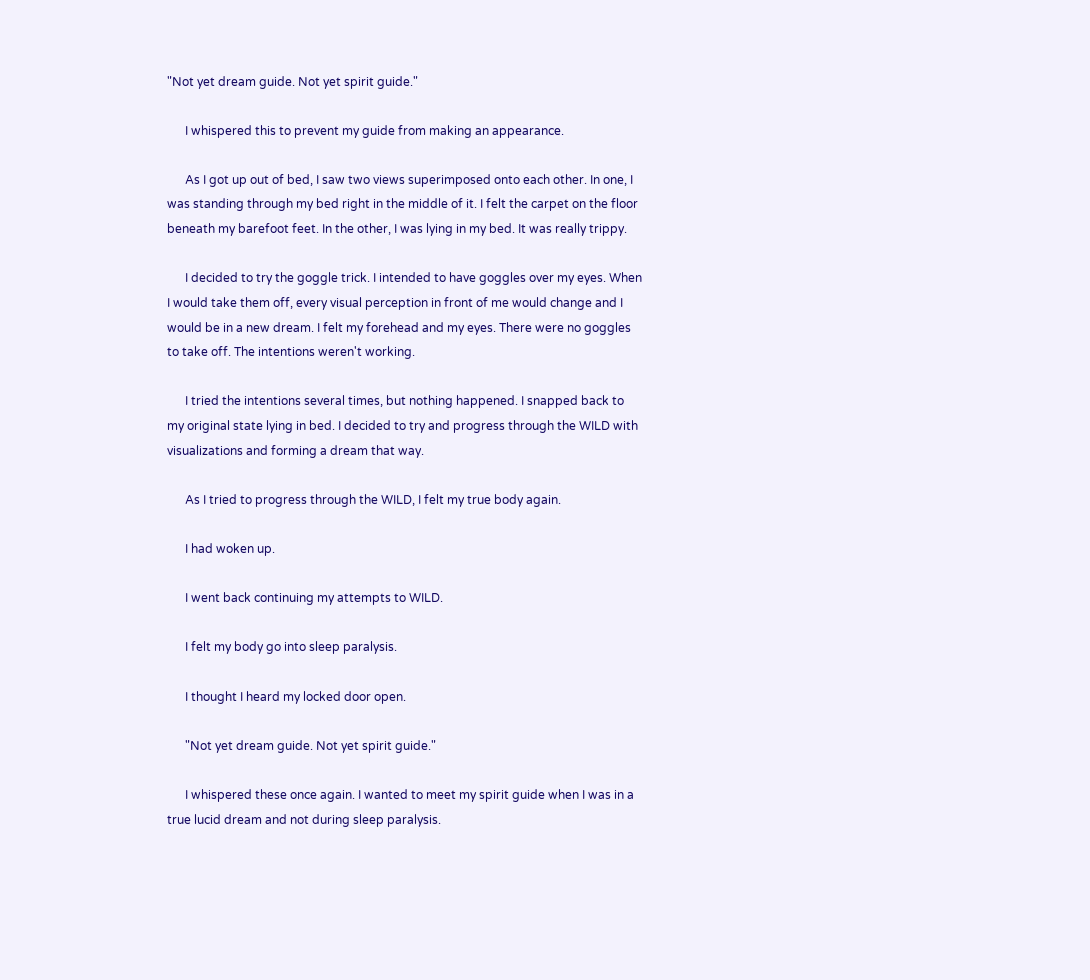"Not yet dream guide. Not yet spirit guide."

      I whispered this to prevent my guide from making an appearance.

      As I got up out of bed, I saw two views superimposed onto each other. In one, I was standing through my bed right in the middle of it. I felt the carpet on the floor beneath my barefoot feet. In the other, I was lying in my bed. It was really trippy.

      I decided to try the goggle trick. I intended to have goggles over my eyes. When I would take them off, every visual perception in front of me would change and I would be in a new dream. I felt my forehead and my eyes. There were no goggles to take off. The intentions weren't working.

      I tried the intentions several times, but nothing happened. I snapped back to my original state lying in bed. I decided to try and progress through the WILD with visualizations and forming a dream that way.

      As I tried to progress through the WILD, I felt my true body again.

      I had woken up.

      I went back continuing my attempts to WILD.

      I felt my body go into sleep paralysis.

      I thought I heard my locked door open.

      "Not yet dream guide. Not yet spirit guide."

      I whispered these once again. I wanted to meet my spirit guide when I was in a true lucid dream and not during sleep paralysis.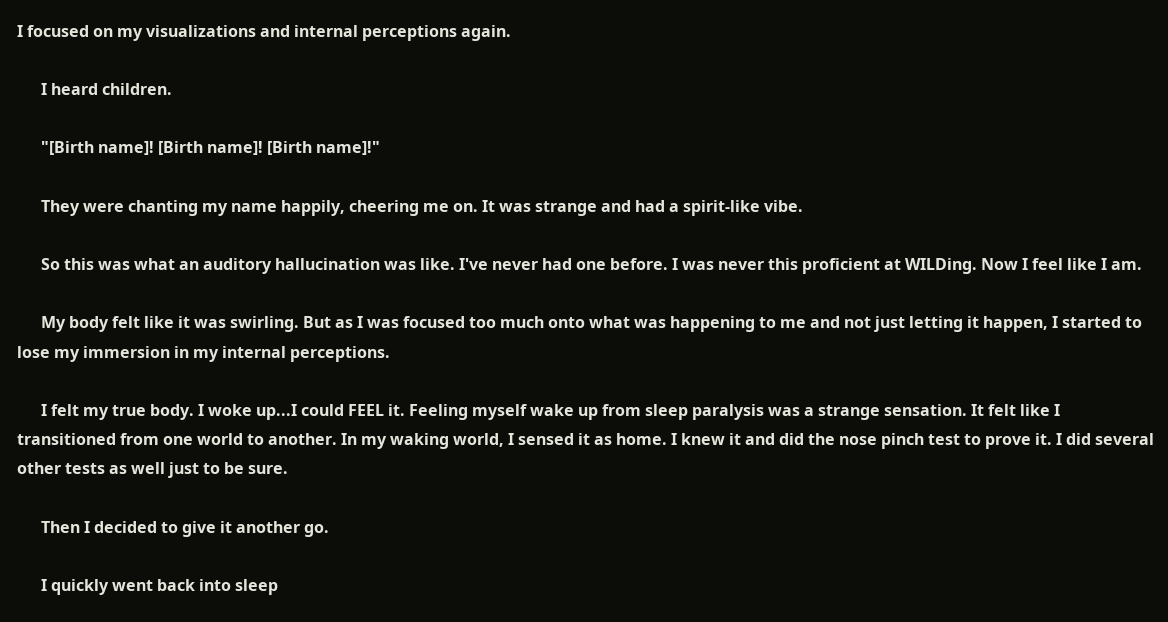I focused on my visualizations and internal perceptions again.

      I heard children.

      "[Birth name]! [Birth name]! [Birth name]!"

      They were chanting my name happily, cheering me on. It was strange and had a spirit-like vibe.

      So this was what an auditory hallucination was like. I've never had one before. I was never this proficient at WILDing. Now I feel like I am.

      My body felt like it was swirling. But as I was focused too much onto what was happening to me and not just letting it happen, I started to lose my immersion in my internal perceptions.

      I felt my true body. I woke up...I could FEEL it. Feeling myself wake up from sleep paralysis was a strange sensation. It felt like I transitioned from one world to another. In my waking world, I sensed it as home. I knew it and did the nose pinch test to prove it. I did several other tests as well just to be sure.

      Then I decided to give it another go.

      I quickly went back into sleep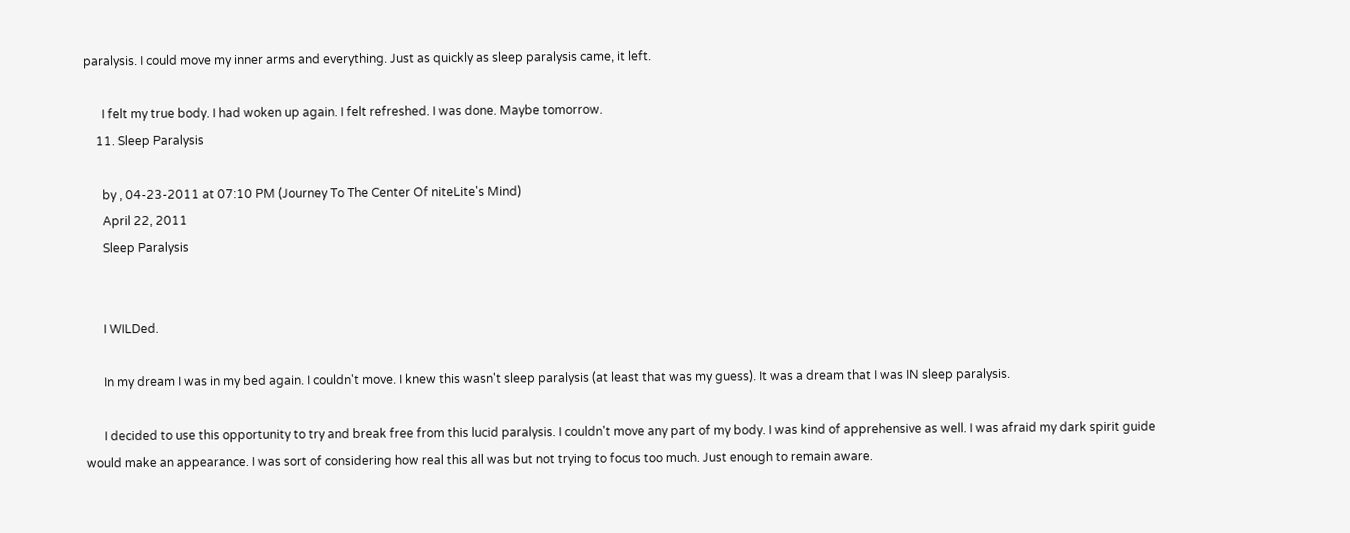paralysis. I could move my inner arms and everything. Just as quickly as sleep paralysis came, it left.

      I felt my true body. I had woken up again. I felt refreshed. I was done. Maybe tomorrow.
    11. Sleep Paralysis

      by , 04-23-2011 at 07:10 PM (Journey To The Center Of niteLite's Mind)
      April 22, 2011
      Sleep Paralysis


      I WILDed.

      In my dream I was in my bed again. I couldn't move. I knew this wasn't sleep paralysis (at least that was my guess). It was a dream that I was IN sleep paralysis.

      I decided to use this opportunity to try and break free from this lucid paralysis. I couldn't move any part of my body. I was kind of apprehensive as well. I was afraid my dark spirit guide would make an appearance. I was sort of considering how real this all was but not trying to focus too much. Just enough to remain aware.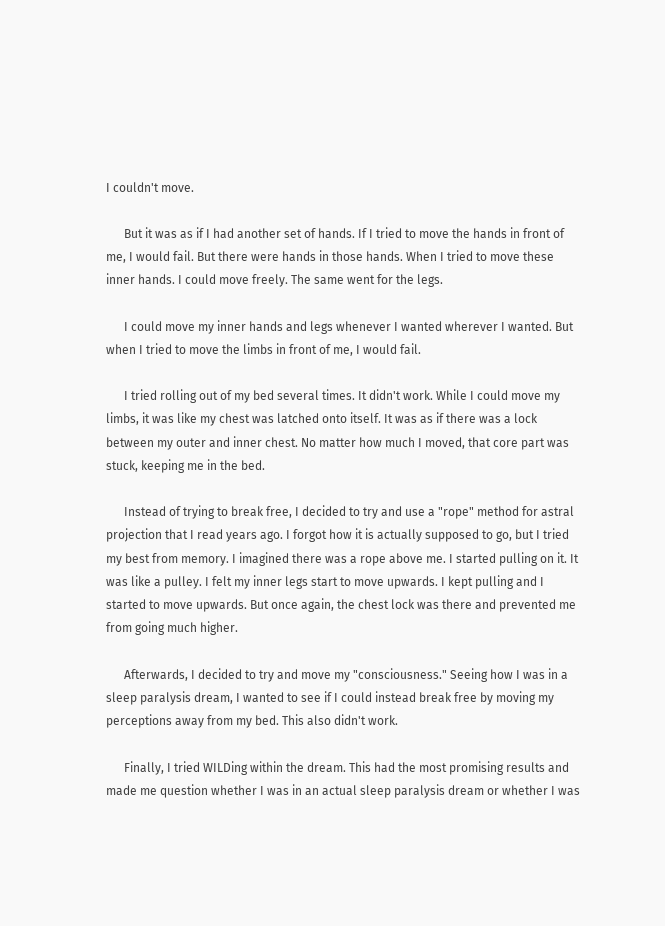I couldn't move.

      But it was as if I had another set of hands. If I tried to move the hands in front of me, I would fail. But there were hands in those hands. When I tried to move these inner hands. I could move freely. The same went for the legs.

      I could move my inner hands and legs whenever I wanted wherever I wanted. But when I tried to move the limbs in front of me, I would fail.

      I tried rolling out of my bed several times. It didn't work. While I could move my limbs, it was like my chest was latched onto itself. It was as if there was a lock between my outer and inner chest. No matter how much I moved, that core part was stuck, keeping me in the bed.

      Instead of trying to break free, I decided to try and use a "rope" method for astral projection that I read years ago. I forgot how it is actually supposed to go, but I tried my best from memory. I imagined there was a rope above me. I started pulling on it. It was like a pulley. I felt my inner legs start to move upwards. I kept pulling and I started to move upwards. But once again, the chest lock was there and prevented me from going much higher.

      Afterwards, I decided to try and move my "consciousness." Seeing how I was in a sleep paralysis dream, I wanted to see if I could instead break free by moving my perceptions away from my bed. This also didn't work.

      Finally, I tried WILDing within the dream. This had the most promising results and made me question whether I was in an actual sleep paralysis dream or whether I was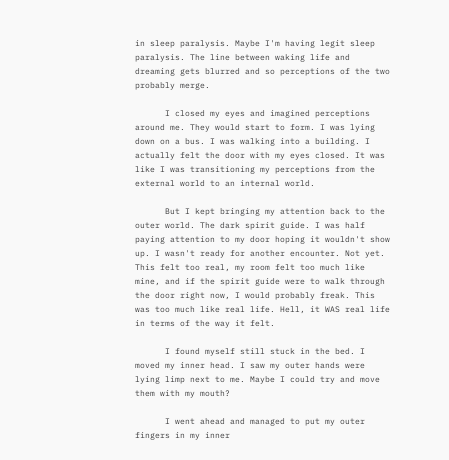in sleep paralysis. Maybe I'm having legit sleep paralysis. The line between waking life and dreaming gets blurred and so perceptions of the two probably merge.

      I closed my eyes and imagined perceptions around me. They would start to form. I was lying down on a bus. I was walking into a building. I actually felt the door with my eyes closed. It was like I was transitioning my perceptions from the external world to an internal world.

      But I kept bringing my attention back to the outer world. The dark spirit guide. I was half paying attention to my door hoping it wouldn't show up. I wasn't ready for another encounter. Not yet. This felt too real, my room felt too much like mine, and if the spirit guide were to walk through the door right now, I would probably freak. This was too much like real life. Hell, it WAS real life in terms of the way it felt.

      I found myself still stuck in the bed. I moved my inner head. I saw my outer hands were lying limp next to me. Maybe I could try and move them with my mouth?

      I went ahead and managed to put my outer fingers in my inner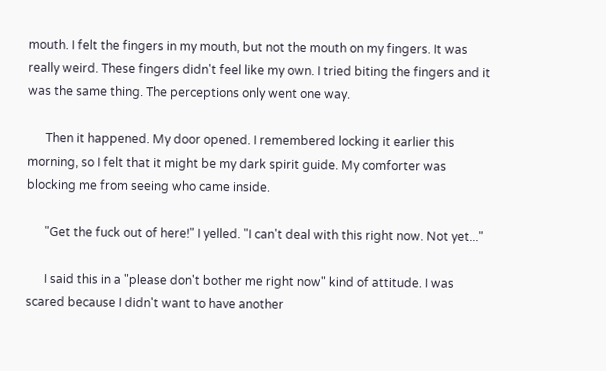mouth. I felt the fingers in my mouth, but not the mouth on my fingers. It was really weird. These fingers didn't feel like my own. I tried biting the fingers and it was the same thing. The perceptions only went one way.

      Then it happened. My door opened. I remembered locking it earlier this morning, so I felt that it might be my dark spirit guide. My comforter was blocking me from seeing who came inside.

      "Get the fuck out of here!" I yelled. "I can't deal with this right now. Not yet..."

      I said this in a "please don't bother me right now" kind of attitude. I was scared because I didn't want to have another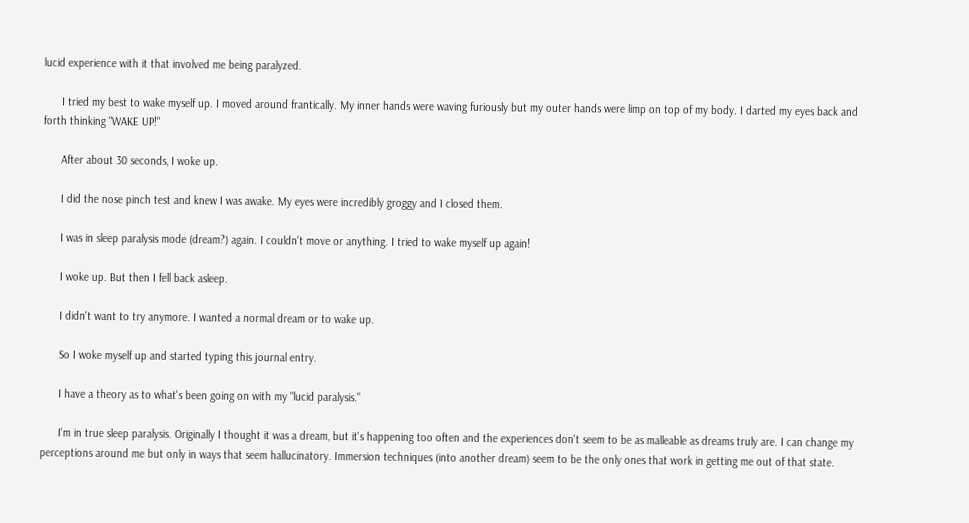lucid experience with it that involved me being paralyzed.

      I tried my best to wake myself up. I moved around frantically. My inner hands were waving furiously but my outer hands were limp on top of my body. I darted my eyes back and forth thinking "WAKE UP!"

      After about 30 seconds, I woke up.

      I did the nose pinch test and knew I was awake. My eyes were incredibly groggy and I closed them.

      I was in sleep paralysis mode (dream?) again. I couldn't move or anything. I tried to wake myself up again!

      I woke up. But then I fell back asleep.

      I didn't want to try anymore. I wanted a normal dream or to wake up.

      So I woke myself up and started typing this journal entry.

      I have a theory as to what's been going on with my "lucid paralysis."

      I'm in true sleep paralysis. Originally I thought it was a dream, but it's happening too often and the experiences don't seem to be as malleable as dreams truly are. I can change my perceptions around me but only in ways that seem hallucinatory. Immersion techniques (into another dream) seem to be the only ones that work in getting me out of that state.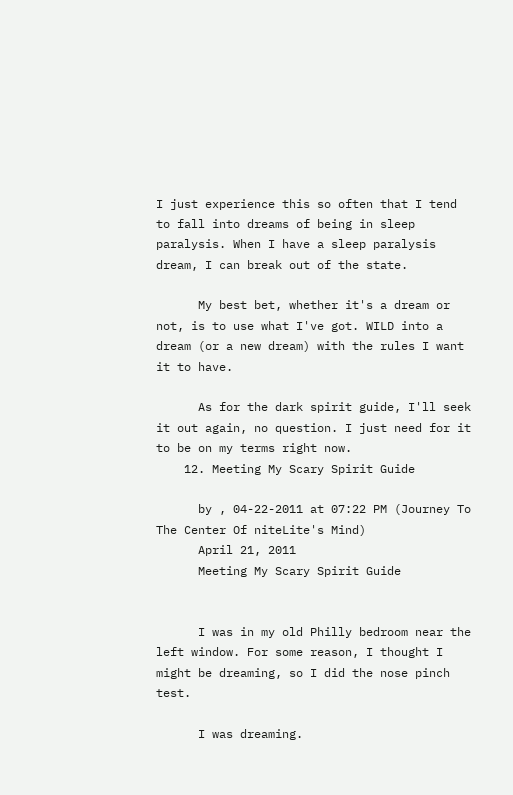I just experience this so often that I tend to fall into dreams of being in sleep paralysis. When I have a sleep paralysis dream, I can break out of the state.

      My best bet, whether it's a dream or not, is to use what I've got. WILD into a dream (or a new dream) with the rules I want it to have.

      As for the dark spirit guide, I'll seek it out again, no question. I just need for it to be on my terms right now.
    12. Meeting My Scary Spirit Guide

      by , 04-22-2011 at 07:22 PM (Journey To The Center Of niteLite's Mind)
      April 21, 2011
      Meeting My Scary Spirit Guide


      I was in my old Philly bedroom near the left window. For some reason, I thought I might be dreaming, so I did the nose pinch test.

      I was dreaming.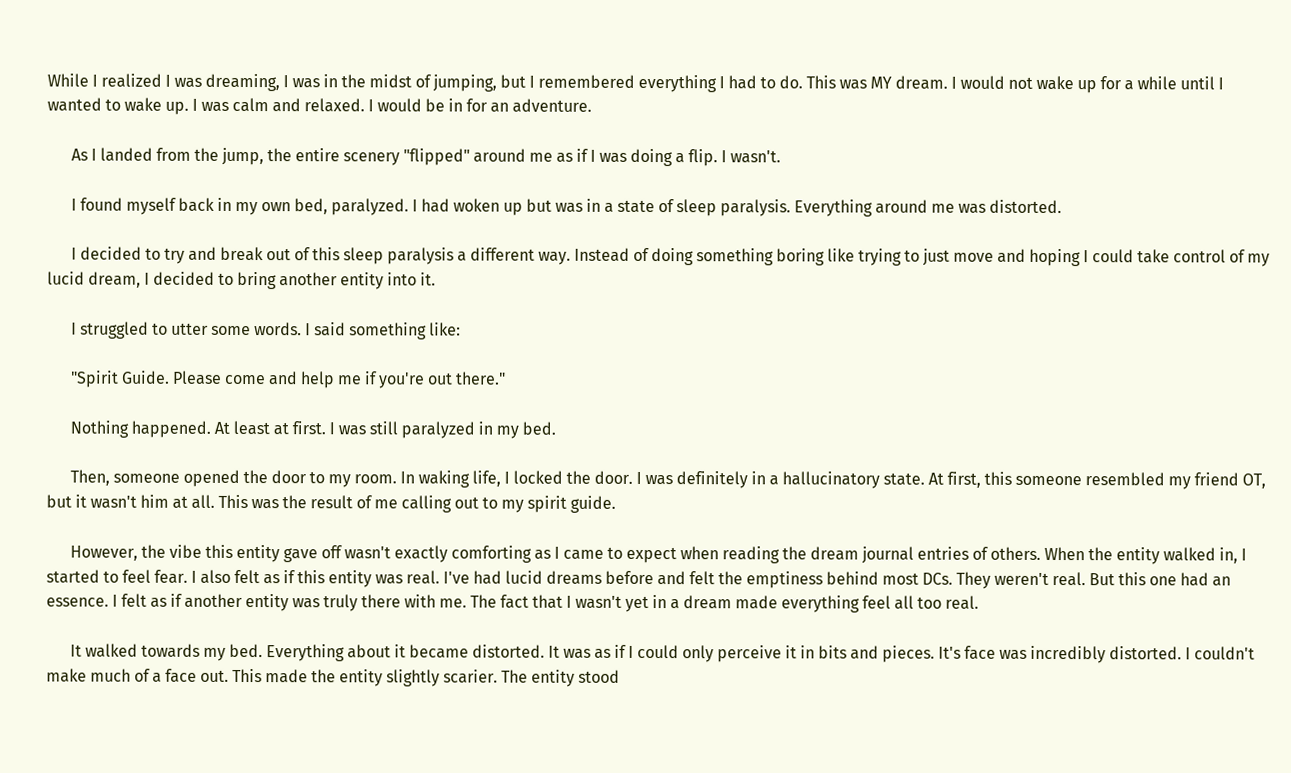While I realized I was dreaming, I was in the midst of jumping, but I remembered everything I had to do. This was MY dream. I would not wake up for a while until I wanted to wake up. I was calm and relaxed. I would be in for an adventure.

      As I landed from the jump, the entire scenery "flipped" around me as if I was doing a flip. I wasn't.

      I found myself back in my own bed, paralyzed. I had woken up but was in a state of sleep paralysis. Everything around me was distorted.

      I decided to try and break out of this sleep paralysis a different way. Instead of doing something boring like trying to just move and hoping I could take control of my lucid dream, I decided to bring another entity into it.

      I struggled to utter some words. I said something like:

      "Spirit Guide. Please come and help me if you're out there."

      Nothing happened. At least at first. I was still paralyzed in my bed.

      Then, someone opened the door to my room. In waking life, I locked the door. I was definitely in a hallucinatory state. At first, this someone resembled my friend OT, but it wasn't him at all. This was the result of me calling out to my spirit guide.

      However, the vibe this entity gave off wasn't exactly comforting as I came to expect when reading the dream journal entries of others. When the entity walked in, I started to feel fear. I also felt as if this entity was real. I've had lucid dreams before and felt the emptiness behind most DCs. They weren't real. But this one had an essence. I felt as if another entity was truly there with me. The fact that I wasn't yet in a dream made everything feel all too real.

      It walked towards my bed. Everything about it became distorted. It was as if I could only perceive it in bits and pieces. It's face was incredibly distorted. I couldn't make much of a face out. This made the entity slightly scarier. The entity stood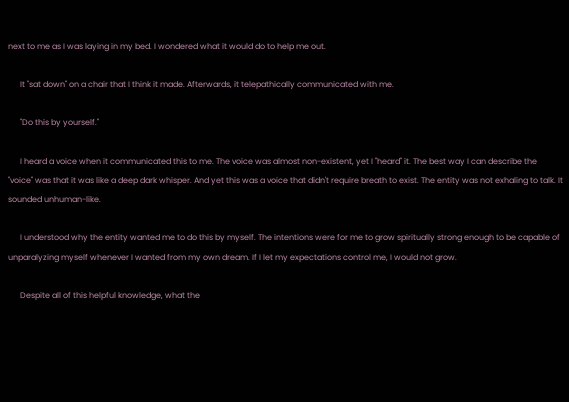next to me as I was laying in my bed. I wondered what it would do to help me out.

      It "sat down" on a chair that I think it made. Afterwards, it telepathically communicated with me.

      "Do this by yourself."

      I heard a voice when it communicated this to me. The voice was almost non-existent, yet I "heard" it. The best way I can describe the "voice" was that it was like a deep dark whisper. And yet this was a voice that didn't require breath to exist. The entity was not exhaling to talk. It sounded unhuman-like.

      I understood why the entity wanted me to do this by myself. The intentions were for me to grow spiritually strong enough to be capable of unparalyzing myself whenever I wanted from my own dream. If I let my expectations control me, I would not grow.

      Despite all of this helpful knowledge, what the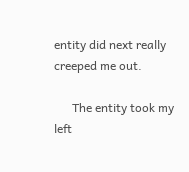entity did next really creeped me out.

      The entity took my left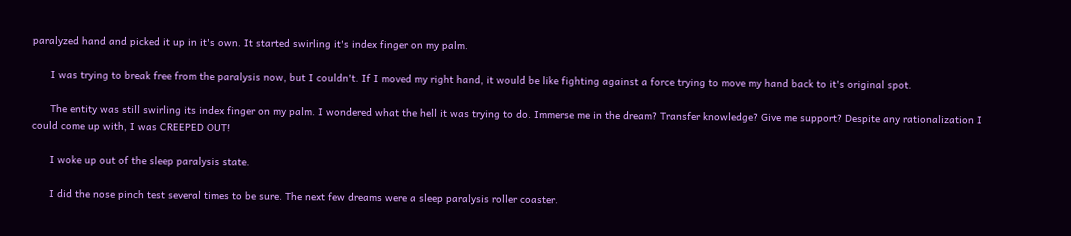paralyzed hand and picked it up in it's own. It started swirling it's index finger on my palm.

      I was trying to break free from the paralysis now, but I couldn't. If I moved my right hand, it would be like fighting against a force trying to move my hand back to it's original spot.

      The entity was still swirling its index finger on my palm. I wondered what the hell it was trying to do. Immerse me in the dream? Transfer knowledge? Give me support? Despite any rationalization I could come up with, I was CREEPED OUT!

      I woke up out of the sleep paralysis state.

      I did the nose pinch test several times to be sure. The next few dreams were a sleep paralysis roller coaster.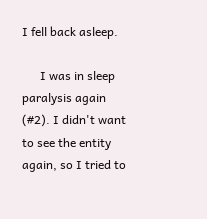I fell back asleep.

      I was in sleep paralysis again (#2). I didn't want to see the entity again, so I tried to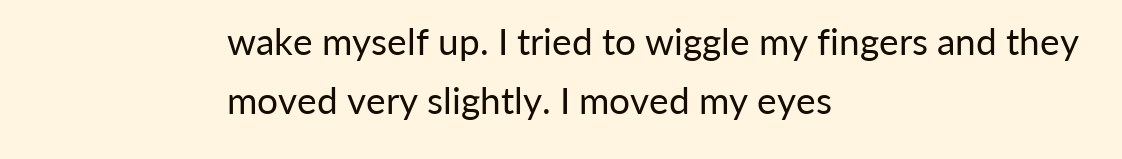wake myself up. I tried to wiggle my fingers and they moved very slightly. I moved my eyes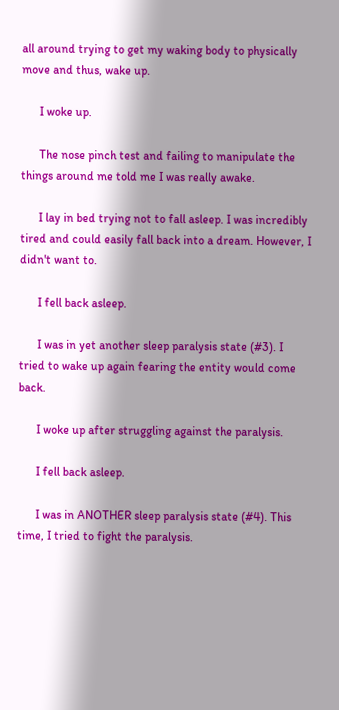all around trying to get my waking body to physically move and thus, wake up.

      I woke up.

      The nose pinch test and failing to manipulate the things around me told me I was really awake.

      I lay in bed trying not to fall asleep. I was incredibly tired and could easily fall back into a dream. However, I didn't want to.

      I fell back asleep.

      I was in yet another sleep paralysis state (#3). I tried to wake up again fearing the entity would come back.

      I woke up after struggling against the paralysis.

      I fell back asleep.

      I was in ANOTHER sleep paralysis state (#4). This time, I tried to fight the paralysis.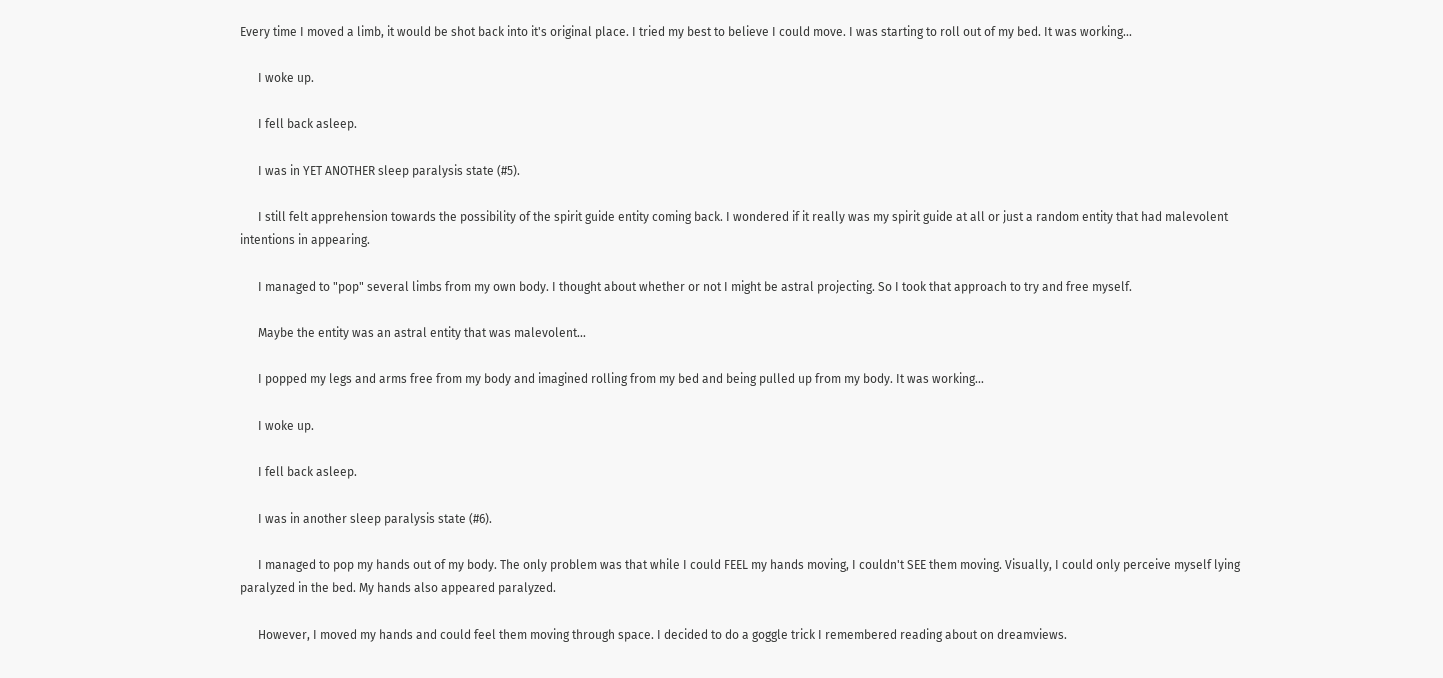Every time I moved a limb, it would be shot back into it's original place. I tried my best to believe I could move. I was starting to roll out of my bed. It was working...

      I woke up.

      I fell back asleep.

      I was in YET ANOTHER sleep paralysis state (#5).

      I still felt apprehension towards the possibility of the spirit guide entity coming back. I wondered if it really was my spirit guide at all or just a random entity that had malevolent intentions in appearing.

      I managed to "pop" several limbs from my own body. I thought about whether or not I might be astral projecting. So I took that approach to try and free myself.

      Maybe the entity was an astral entity that was malevolent...

      I popped my legs and arms free from my body and imagined rolling from my bed and being pulled up from my body. It was working...

      I woke up.

      I fell back asleep.

      I was in another sleep paralysis state (#6).

      I managed to pop my hands out of my body. The only problem was that while I could FEEL my hands moving, I couldn't SEE them moving. Visually, I could only perceive myself lying paralyzed in the bed. My hands also appeared paralyzed.

      However, I moved my hands and could feel them moving through space. I decided to do a goggle trick I remembered reading about on dreamviews.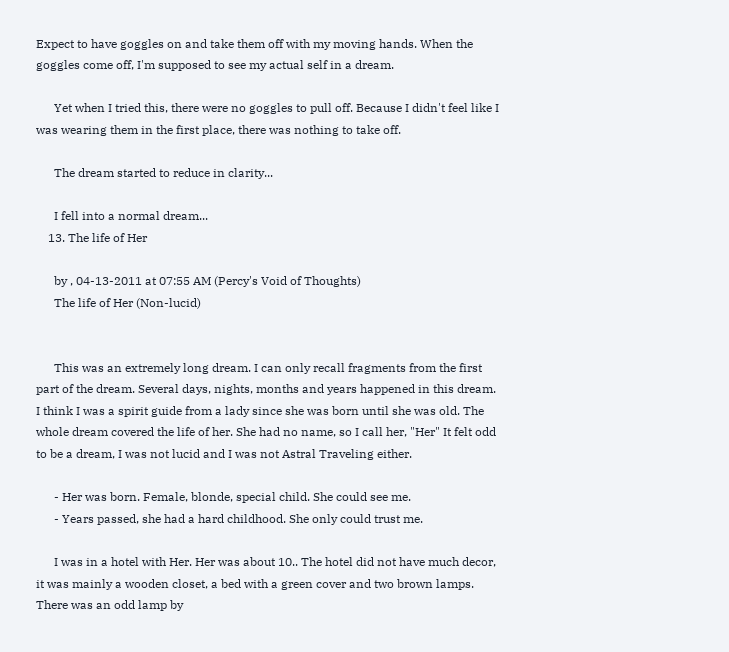Expect to have goggles on and take them off with my moving hands. When the goggles come off, I'm supposed to see my actual self in a dream.

      Yet when I tried this, there were no goggles to pull off. Because I didn't feel like I was wearing them in the first place, there was nothing to take off.

      The dream started to reduce in clarity...

      I fell into a normal dream...
    13. The life of Her

      by , 04-13-2011 at 07:55 AM (Percy's Void of Thoughts)
      The life of Her (Non-lucid)


      This was an extremely long dream. I can only recall fragments from the first part of the dream. Several days, nights, months and years happened in this dream. I think I was a spirit guide from a lady since she was born until she was old. The whole dream covered the life of her. She had no name, so I call her, "Her" It felt odd to be a dream, I was not lucid and I was not Astral Traveling either.

      - Her was born. Female, blonde, special child. She could see me.
      - Years passed, she had a hard childhood. She only could trust me.

      I was in a hotel with Her. Her was about 10.. The hotel did not have much decor, it was mainly a wooden closet, a bed with a green cover and two brown lamps. There was an odd lamp by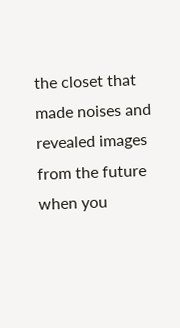the closet that made noises and revealed images from the future when you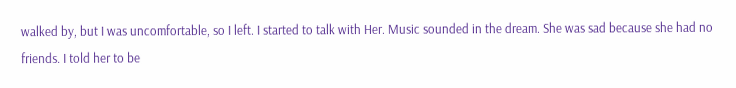walked by, but I was uncomfortable, so I left. I started to talk with Her. Music sounded in the dream. She was sad because she had no friends. I told her to be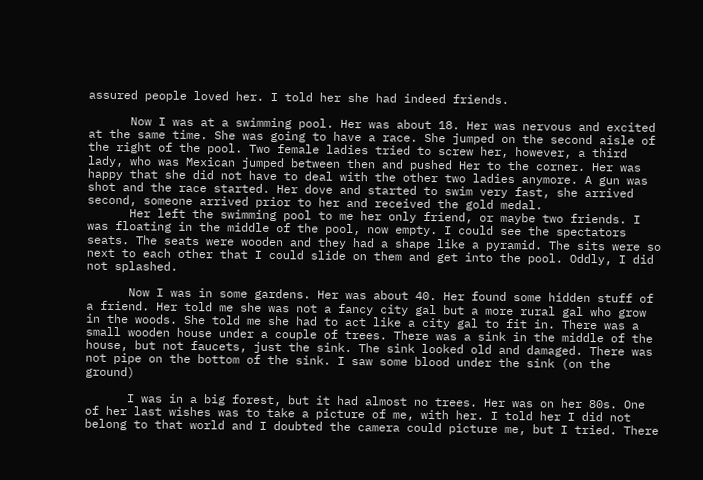assured people loved her. I told her she had indeed friends.

      Now I was at a swimming pool. Her was about 18. Her was nervous and excited at the same time. She was going to have a race. She jumped on the second aisle of the right of the pool. Two female ladies tried to screw her, however, a third lady, who was Mexican jumped between then and pushed Her to the corner. Her was happy that she did not have to deal with the other two ladies anymore. A gun was shot and the race started. Her dove and started to swim very fast, she arrived second, someone arrived prior to her and received the gold medal.
      Her left the swimming pool to me her only friend, or maybe two friends. I was floating in the middle of the pool, now empty. I could see the spectators seats. The seats were wooden and they had a shape like a pyramid. The sits were so next to each other that I could slide on them and get into the pool. Oddly, I did not splashed.

      Now I was in some gardens. Her was about 40. Her found some hidden stuff of a friend. Her told me she was not a fancy city gal but a more rural gal who grow in the woods. She told me she had to act like a city gal to fit in. There was a small wooden house under a couple of trees. There was a sink in the middle of the house, but not faucets, just the sink. The sink looked old and damaged. There was not pipe on the bottom of the sink. I saw some blood under the sink (on the ground)

      I was in a big forest, but it had almost no trees. Her was on her 80s. One of her last wishes was to take a picture of me, with her. I told her I did not belong to that world and I doubted the camera could picture me, but I tried. There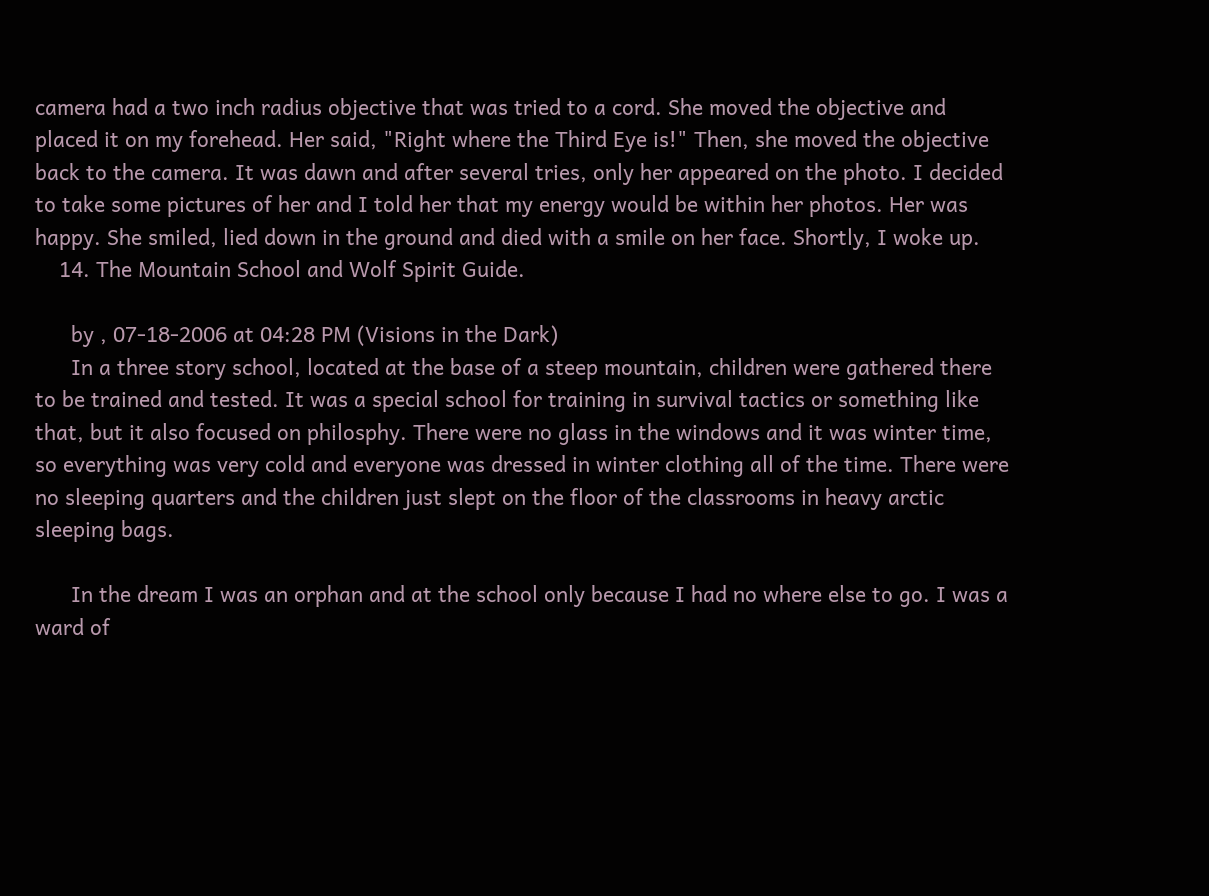camera had a two inch radius objective that was tried to a cord. She moved the objective and placed it on my forehead. Her said, "Right where the Third Eye is!" Then, she moved the objective back to the camera. It was dawn and after several tries, only her appeared on the photo. I decided to take some pictures of her and I told her that my energy would be within her photos. Her was happy. She smiled, lied down in the ground and died with a smile on her face. Shortly, I woke up.
    14. The Mountain School and Wolf Spirit Guide.

      by , 07-18-2006 at 04:28 PM (Visions in the Dark)
      In a three story school, located at the base of a steep mountain, children were gathered there to be trained and tested. It was a special school for training in survival tactics or something like that, but it also focused on philosphy. There were no glass in the windows and it was winter time, so everything was very cold and everyone was dressed in winter clothing all of the time. There were no sleeping quarters and the children just slept on the floor of the classrooms in heavy arctic sleeping bags.

      In the dream I was an orphan and at the school only because I had no where else to go. I was a ward of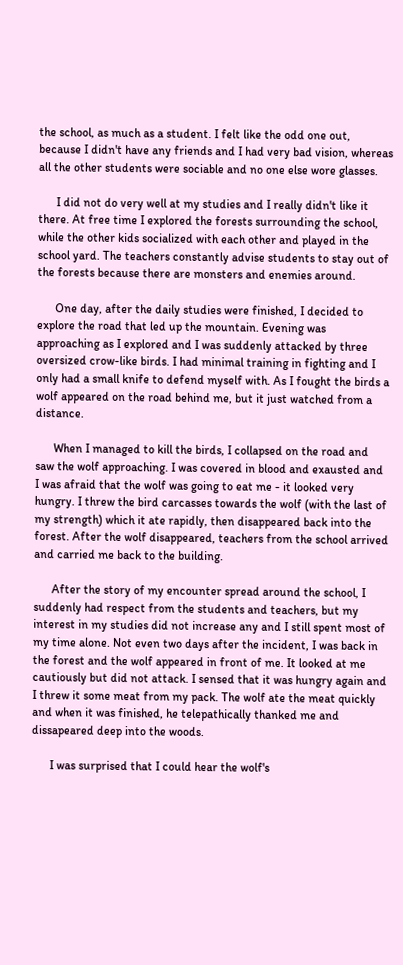the school, as much as a student. I felt like the odd one out, because I didn't have any friends and I had very bad vision, whereas all the other students were sociable and no one else wore glasses.

      I did not do very well at my studies and I really didn't like it there. At free time I explored the forests surrounding the school, while the other kids socialized with each other and played in the school yard. The teachers constantly advise students to stay out of the forests because there are monsters and enemies around.

      One day, after the daily studies were finished, I decided to explore the road that led up the mountain. Evening was approaching as I explored and I was suddenly attacked by three oversized crow-like birds. I had minimal training in fighting and I only had a small knife to defend myself with. As I fought the birds a wolf appeared on the road behind me, but it just watched from a distance.

      When I managed to kill the birds, I collapsed on the road and saw the wolf approaching. I was covered in blood and exausted and I was afraid that the wolf was going to eat me - it looked very hungry. I threw the bird carcasses towards the wolf (with the last of my strength) which it ate rapidly, then disappeared back into the forest. After the wolf disappeared, teachers from the school arrived and carried me back to the building.

      After the story of my encounter spread around the school, I suddenly had respect from the students and teachers, but my interest in my studies did not increase any and I still spent most of my time alone. Not even two days after the incident, I was back in the forest and the wolf appeared in front of me. It looked at me cautiously but did not attack. I sensed that it was hungry again and I threw it some meat from my pack. The wolf ate the meat quickly and when it was finished, he telepathically thanked me and dissapeared deep into the woods.

      I was surprised that I could hear the wolf's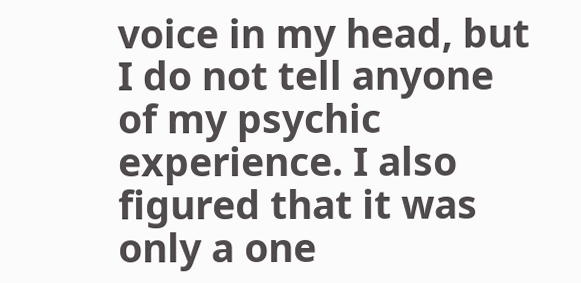voice in my head, but I do not tell anyone of my psychic experience. I also figured that it was only a one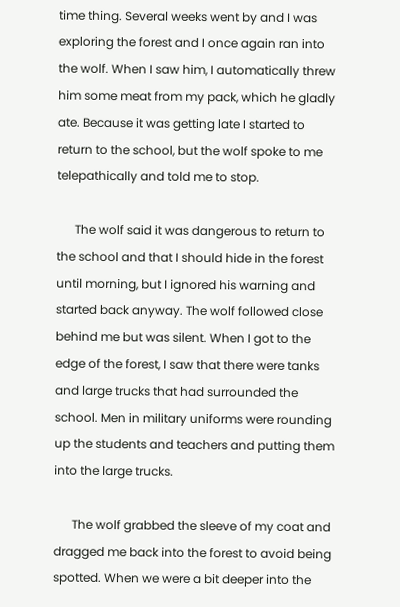time thing. Several weeks went by and I was exploring the forest and I once again ran into the wolf. When I saw him, I automatically threw him some meat from my pack, which he gladly ate. Because it was getting late I started to return to the school, but the wolf spoke to me telepathically and told me to stop.

      The wolf said it was dangerous to return to the school and that I should hide in the forest until morning, but I ignored his warning and started back anyway. The wolf followed close behind me but was silent. When I got to the edge of the forest, I saw that there were tanks and large trucks that had surrounded the school. Men in military uniforms were rounding up the students and teachers and putting them into the large trucks.

      The wolf grabbed the sleeve of my coat and dragged me back into the forest to avoid being spotted. When we were a bit deeper into the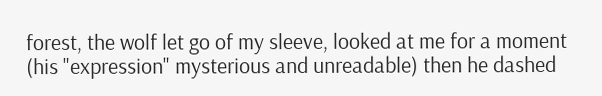forest, the wolf let go of my sleeve, looked at me for a moment (his "expression" mysterious and unreadable) then he dashed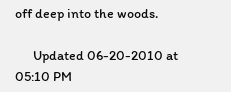off deep into the woods.

      Updated 06-20-2010 at 05:10 PM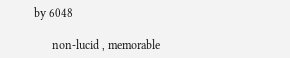by 6048

      non-lucid , memorable